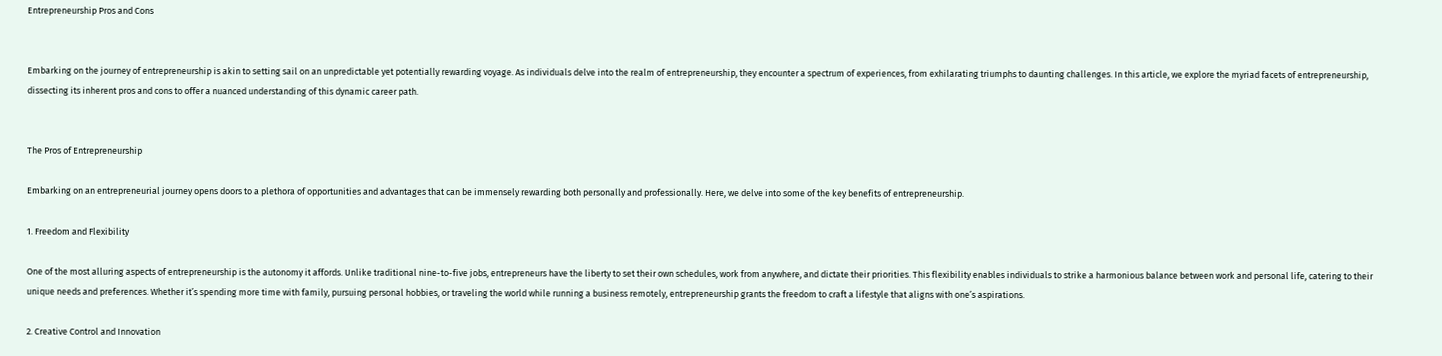Entrepreneurship Pros and Cons


Embarking on the journey of entrepreneurship is akin to setting sail on an unpredictable yet potentially rewarding voyage. As individuals delve into the realm of entrepreneurship, they encounter a spectrum of experiences, from exhilarating triumphs to daunting challenges. In this article, we explore the myriad facets of entrepreneurship, dissecting its inherent pros and cons to offer a nuanced understanding of this dynamic career path.


The Pros of Entrepreneurship

Embarking on an entrepreneurial journey opens doors to a plethora of opportunities and advantages that can be immensely rewarding both personally and professionally. Here, we delve into some of the key benefits of entrepreneurship.

1. Freedom and Flexibility

One of the most alluring aspects of entrepreneurship is the autonomy it affords. Unlike traditional nine-to-five jobs, entrepreneurs have the liberty to set their own schedules, work from anywhere, and dictate their priorities. This flexibility enables individuals to strike a harmonious balance between work and personal life, catering to their unique needs and preferences. Whether it’s spending more time with family, pursuing personal hobbies, or traveling the world while running a business remotely, entrepreneurship grants the freedom to craft a lifestyle that aligns with one’s aspirations.

2. Creative Control and Innovation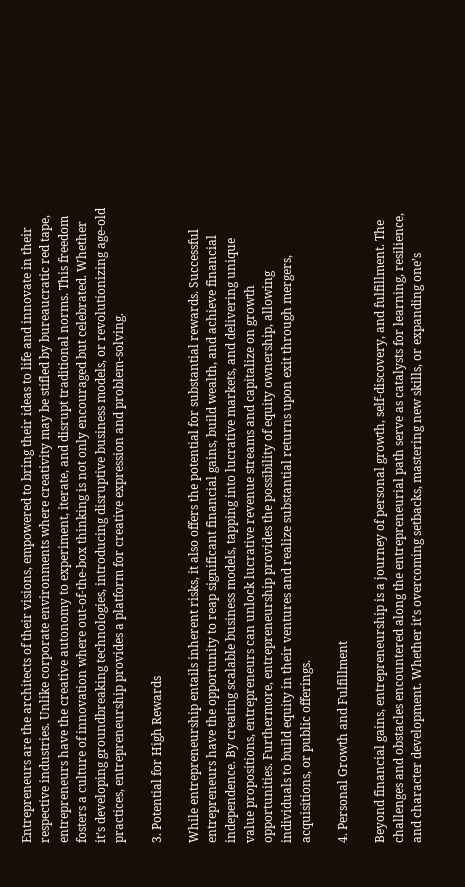Entrepreneurs are the architects of their visions, empowered to bring their ideas to life and innovate in their respective industries. Unlike corporate environments where creativity may be stifled by bureaucratic red tape, entrepreneurs have the creative autonomy to experiment, iterate, and disrupt traditional norms. This freedom fosters a culture of innovation where out-of-the-box thinking is not only encouraged but celebrated. Whether it’s developing groundbreaking technologies, introducing disruptive business models, or revolutionizing age-old practices, entrepreneurship provides a platform for creative expression and problem-solving.

3. Potential for High Rewards

While entrepreneurship entails inherent risks, it also offers the potential for substantial rewards. Successful entrepreneurs have the opportunity to reap significant financial gains, build wealth, and achieve financial independence. By creating scalable business models, tapping into lucrative markets, and delivering unique value propositions, entrepreneurs can unlock lucrative revenue streams and capitalize on growth opportunities. Furthermore, entrepreneurship provides the possibility of equity ownership, allowing individuals to build equity in their ventures and realize substantial returns upon exit through mergers, acquisitions, or public offerings.

4. Personal Growth and Fulfillment

Beyond financial gains, entrepreneurship is a journey of personal growth, self-discovery, and fulfillment. The challenges and obstacles encountered along the entrepreneurial path serve as catalysts for learning, resilience, and character development. Whether it’s overcoming setbacks, mastering new skills, or expanding one’s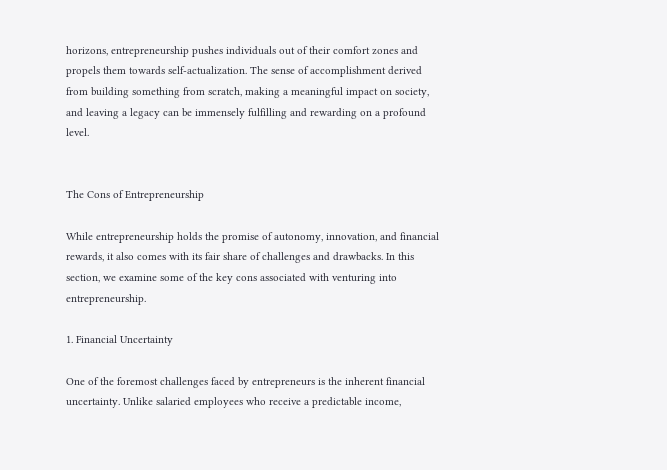horizons, entrepreneurship pushes individuals out of their comfort zones and propels them towards self-actualization. The sense of accomplishment derived from building something from scratch, making a meaningful impact on society, and leaving a legacy can be immensely fulfilling and rewarding on a profound level.


The Cons of Entrepreneurship

While entrepreneurship holds the promise of autonomy, innovation, and financial rewards, it also comes with its fair share of challenges and drawbacks. In this section, we examine some of the key cons associated with venturing into entrepreneurship.

1. Financial Uncertainty

One of the foremost challenges faced by entrepreneurs is the inherent financial uncertainty. Unlike salaried employees who receive a predictable income,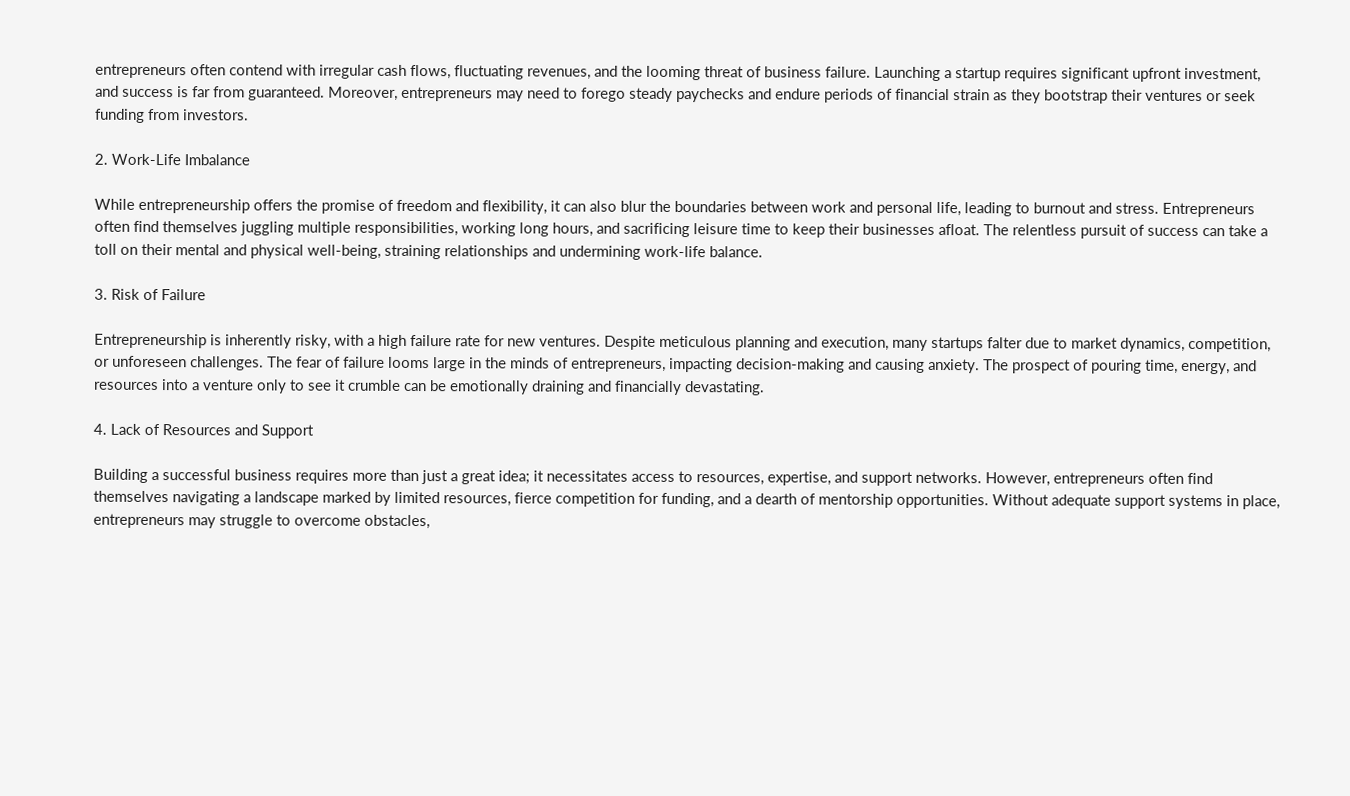entrepreneurs often contend with irregular cash flows, fluctuating revenues, and the looming threat of business failure. Launching a startup requires significant upfront investment, and success is far from guaranteed. Moreover, entrepreneurs may need to forego steady paychecks and endure periods of financial strain as they bootstrap their ventures or seek funding from investors.

2. Work-Life Imbalance

While entrepreneurship offers the promise of freedom and flexibility, it can also blur the boundaries between work and personal life, leading to burnout and stress. Entrepreneurs often find themselves juggling multiple responsibilities, working long hours, and sacrificing leisure time to keep their businesses afloat. The relentless pursuit of success can take a toll on their mental and physical well-being, straining relationships and undermining work-life balance.

3. Risk of Failure

Entrepreneurship is inherently risky, with a high failure rate for new ventures. Despite meticulous planning and execution, many startups falter due to market dynamics, competition, or unforeseen challenges. The fear of failure looms large in the minds of entrepreneurs, impacting decision-making and causing anxiety. The prospect of pouring time, energy, and resources into a venture only to see it crumble can be emotionally draining and financially devastating.

4. Lack of Resources and Support

Building a successful business requires more than just a great idea; it necessitates access to resources, expertise, and support networks. However, entrepreneurs often find themselves navigating a landscape marked by limited resources, fierce competition for funding, and a dearth of mentorship opportunities. Without adequate support systems in place, entrepreneurs may struggle to overcome obstacles,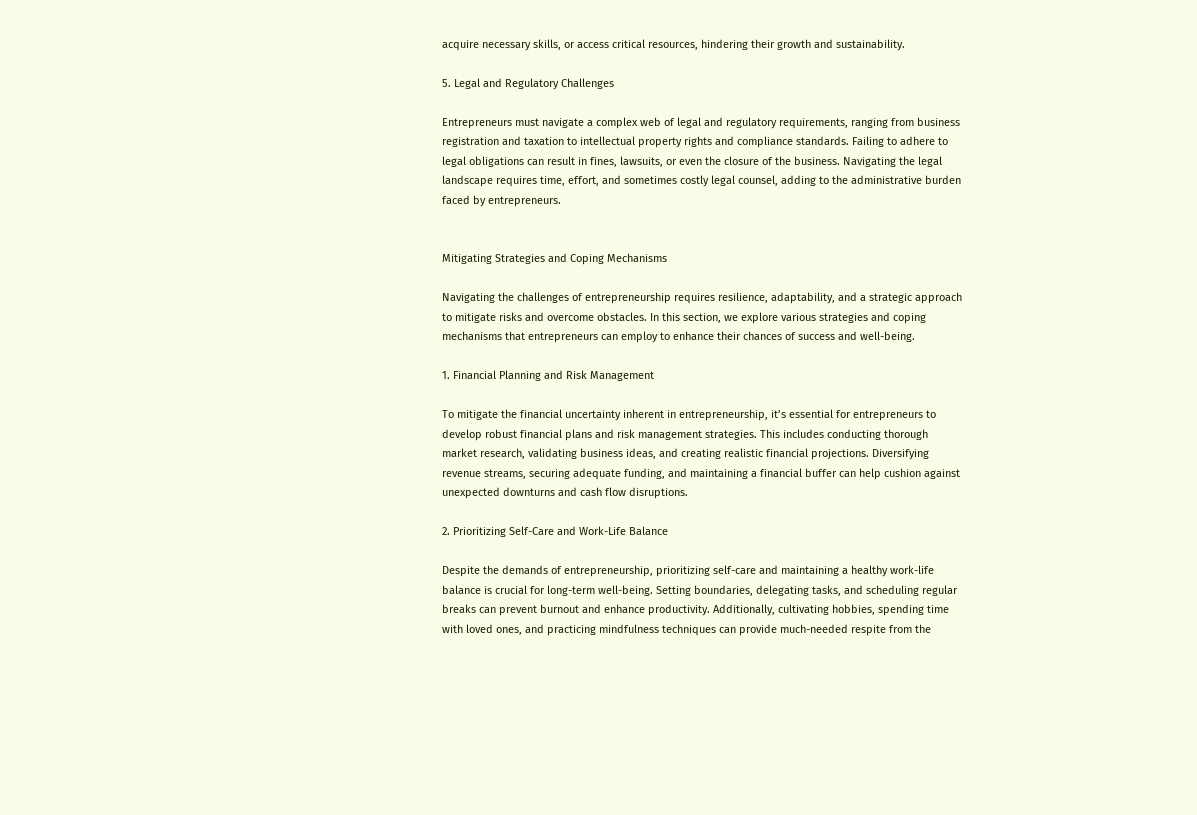acquire necessary skills, or access critical resources, hindering their growth and sustainability.

5. Legal and Regulatory Challenges

Entrepreneurs must navigate a complex web of legal and regulatory requirements, ranging from business registration and taxation to intellectual property rights and compliance standards. Failing to adhere to legal obligations can result in fines, lawsuits, or even the closure of the business. Navigating the legal landscape requires time, effort, and sometimes costly legal counsel, adding to the administrative burden faced by entrepreneurs.


Mitigating Strategies and Coping Mechanisms

Navigating the challenges of entrepreneurship requires resilience, adaptability, and a strategic approach to mitigate risks and overcome obstacles. In this section, we explore various strategies and coping mechanisms that entrepreneurs can employ to enhance their chances of success and well-being.

1. Financial Planning and Risk Management

To mitigate the financial uncertainty inherent in entrepreneurship, it’s essential for entrepreneurs to develop robust financial plans and risk management strategies. This includes conducting thorough market research, validating business ideas, and creating realistic financial projections. Diversifying revenue streams, securing adequate funding, and maintaining a financial buffer can help cushion against unexpected downturns and cash flow disruptions.

2. Prioritizing Self-Care and Work-Life Balance

Despite the demands of entrepreneurship, prioritizing self-care and maintaining a healthy work-life balance is crucial for long-term well-being. Setting boundaries, delegating tasks, and scheduling regular breaks can prevent burnout and enhance productivity. Additionally, cultivating hobbies, spending time with loved ones, and practicing mindfulness techniques can provide much-needed respite from the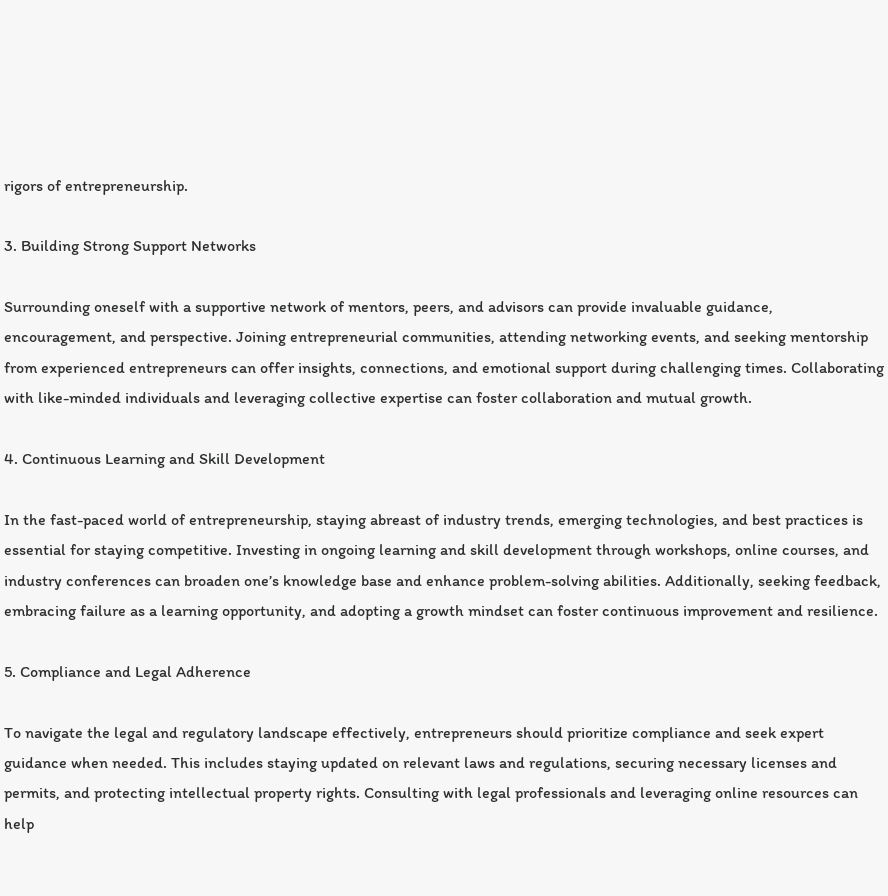rigors of entrepreneurship.

3. Building Strong Support Networks

Surrounding oneself with a supportive network of mentors, peers, and advisors can provide invaluable guidance, encouragement, and perspective. Joining entrepreneurial communities, attending networking events, and seeking mentorship from experienced entrepreneurs can offer insights, connections, and emotional support during challenging times. Collaborating with like-minded individuals and leveraging collective expertise can foster collaboration and mutual growth.

4. Continuous Learning and Skill Development

In the fast-paced world of entrepreneurship, staying abreast of industry trends, emerging technologies, and best practices is essential for staying competitive. Investing in ongoing learning and skill development through workshops, online courses, and industry conferences can broaden one’s knowledge base and enhance problem-solving abilities. Additionally, seeking feedback, embracing failure as a learning opportunity, and adopting a growth mindset can foster continuous improvement and resilience.

5. Compliance and Legal Adherence

To navigate the legal and regulatory landscape effectively, entrepreneurs should prioritize compliance and seek expert guidance when needed. This includes staying updated on relevant laws and regulations, securing necessary licenses and permits, and protecting intellectual property rights. Consulting with legal professionals and leveraging online resources can help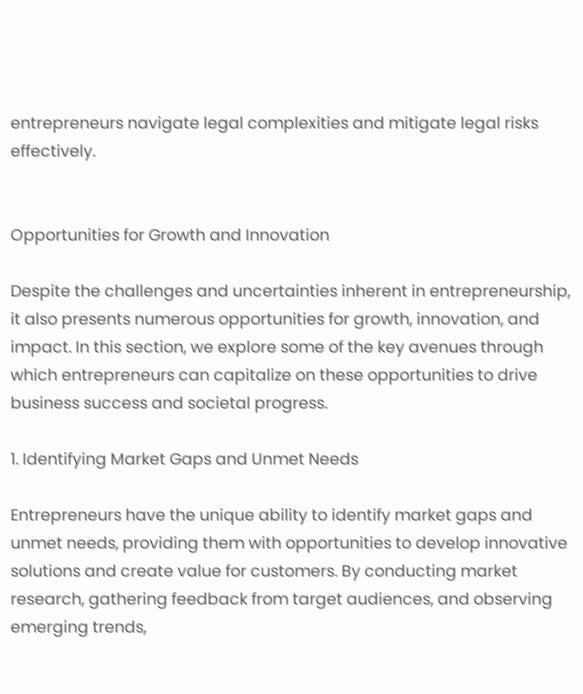entrepreneurs navigate legal complexities and mitigate legal risks effectively.


Opportunities for Growth and Innovation

Despite the challenges and uncertainties inherent in entrepreneurship, it also presents numerous opportunities for growth, innovation, and impact. In this section, we explore some of the key avenues through which entrepreneurs can capitalize on these opportunities to drive business success and societal progress.

1. Identifying Market Gaps and Unmet Needs

Entrepreneurs have the unique ability to identify market gaps and unmet needs, providing them with opportunities to develop innovative solutions and create value for customers. By conducting market research, gathering feedback from target audiences, and observing emerging trends,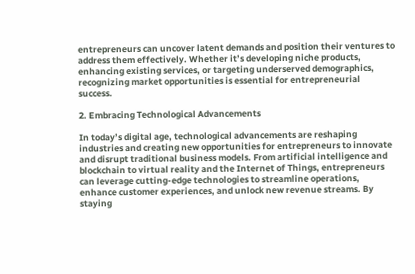entrepreneurs can uncover latent demands and position their ventures to address them effectively. Whether it’s developing niche products, enhancing existing services, or targeting underserved demographics, recognizing market opportunities is essential for entrepreneurial success.

2. Embracing Technological Advancements

In today’s digital age, technological advancements are reshaping industries and creating new opportunities for entrepreneurs to innovate and disrupt traditional business models. From artificial intelligence and blockchain to virtual reality and the Internet of Things, entrepreneurs can leverage cutting-edge technologies to streamline operations, enhance customer experiences, and unlock new revenue streams. By staying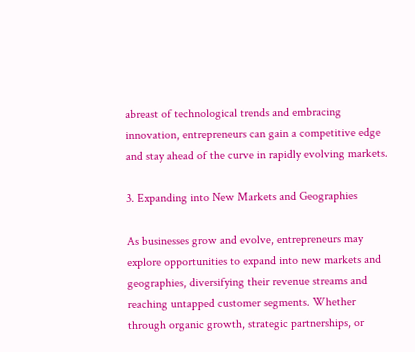abreast of technological trends and embracing innovation, entrepreneurs can gain a competitive edge and stay ahead of the curve in rapidly evolving markets.

3. Expanding into New Markets and Geographies

As businesses grow and evolve, entrepreneurs may explore opportunities to expand into new markets and geographies, diversifying their revenue streams and reaching untapped customer segments. Whether through organic growth, strategic partnerships, or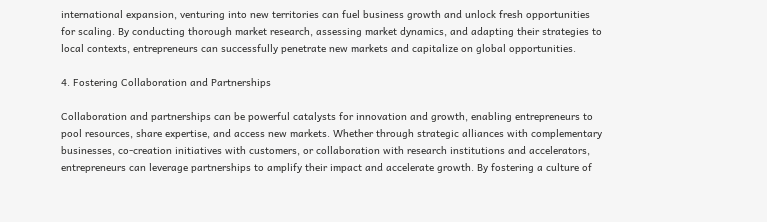international expansion, venturing into new territories can fuel business growth and unlock fresh opportunities for scaling. By conducting thorough market research, assessing market dynamics, and adapting their strategies to local contexts, entrepreneurs can successfully penetrate new markets and capitalize on global opportunities.

4. Fostering Collaboration and Partnerships

Collaboration and partnerships can be powerful catalysts for innovation and growth, enabling entrepreneurs to pool resources, share expertise, and access new markets. Whether through strategic alliances with complementary businesses, co-creation initiatives with customers, or collaboration with research institutions and accelerators, entrepreneurs can leverage partnerships to amplify their impact and accelerate growth. By fostering a culture of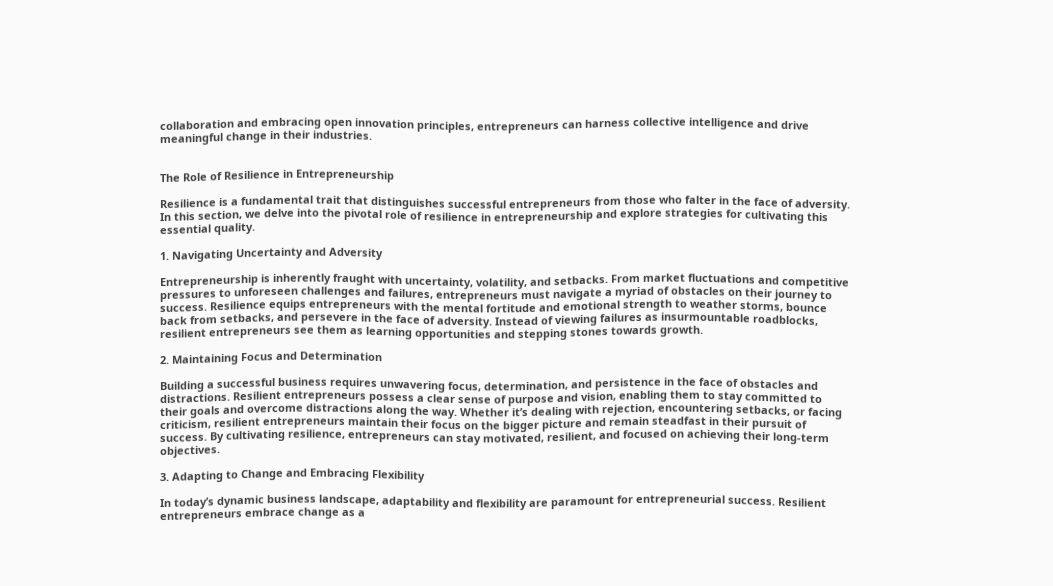collaboration and embracing open innovation principles, entrepreneurs can harness collective intelligence and drive meaningful change in their industries.


The Role of Resilience in Entrepreneurship

Resilience is a fundamental trait that distinguishes successful entrepreneurs from those who falter in the face of adversity. In this section, we delve into the pivotal role of resilience in entrepreneurship and explore strategies for cultivating this essential quality.

1. Navigating Uncertainty and Adversity

Entrepreneurship is inherently fraught with uncertainty, volatility, and setbacks. From market fluctuations and competitive pressures to unforeseen challenges and failures, entrepreneurs must navigate a myriad of obstacles on their journey to success. Resilience equips entrepreneurs with the mental fortitude and emotional strength to weather storms, bounce back from setbacks, and persevere in the face of adversity. Instead of viewing failures as insurmountable roadblocks, resilient entrepreneurs see them as learning opportunities and stepping stones towards growth.

2. Maintaining Focus and Determination

Building a successful business requires unwavering focus, determination, and persistence in the face of obstacles and distractions. Resilient entrepreneurs possess a clear sense of purpose and vision, enabling them to stay committed to their goals and overcome distractions along the way. Whether it’s dealing with rejection, encountering setbacks, or facing criticism, resilient entrepreneurs maintain their focus on the bigger picture and remain steadfast in their pursuit of success. By cultivating resilience, entrepreneurs can stay motivated, resilient, and focused on achieving their long-term objectives.

3. Adapting to Change and Embracing Flexibility

In today’s dynamic business landscape, adaptability and flexibility are paramount for entrepreneurial success. Resilient entrepreneurs embrace change as a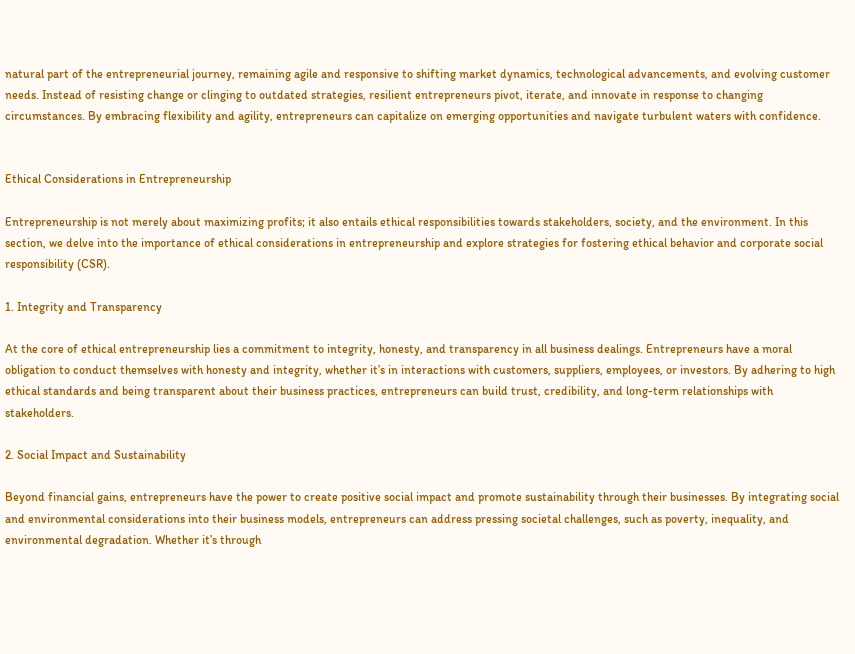natural part of the entrepreneurial journey, remaining agile and responsive to shifting market dynamics, technological advancements, and evolving customer needs. Instead of resisting change or clinging to outdated strategies, resilient entrepreneurs pivot, iterate, and innovate in response to changing circumstances. By embracing flexibility and agility, entrepreneurs can capitalize on emerging opportunities and navigate turbulent waters with confidence.


Ethical Considerations in Entrepreneurship

Entrepreneurship is not merely about maximizing profits; it also entails ethical responsibilities towards stakeholders, society, and the environment. In this section, we delve into the importance of ethical considerations in entrepreneurship and explore strategies for fostering ethical behavior and corporate social responsibility (CSR).

1. Integrity and Transparency

At the core of ethical entrepreneurship lies a commitment to integrity, honesty, and transparency in all business dealings. Entrepreneurs have a moral obligation to conduct themselves with honesty and integrity, whether it’s in interactions with customers, suppliers, employees, or investors. By adhering to high ethical standards and being transparent about their business practices, entrepreneurs can build trust, credibility, and long-term relationships with stakeholders.

2. Social Impact and Sustainability

Beyond financial gains, entrepreneurs have the power to create positive social impact and promote sustainability through their businesses. By integrating social and environmental considerations into their business models, entrepreneurs can address pressing societal challenges, such as poverty, inequality, and environmental degradation. Whether it’s through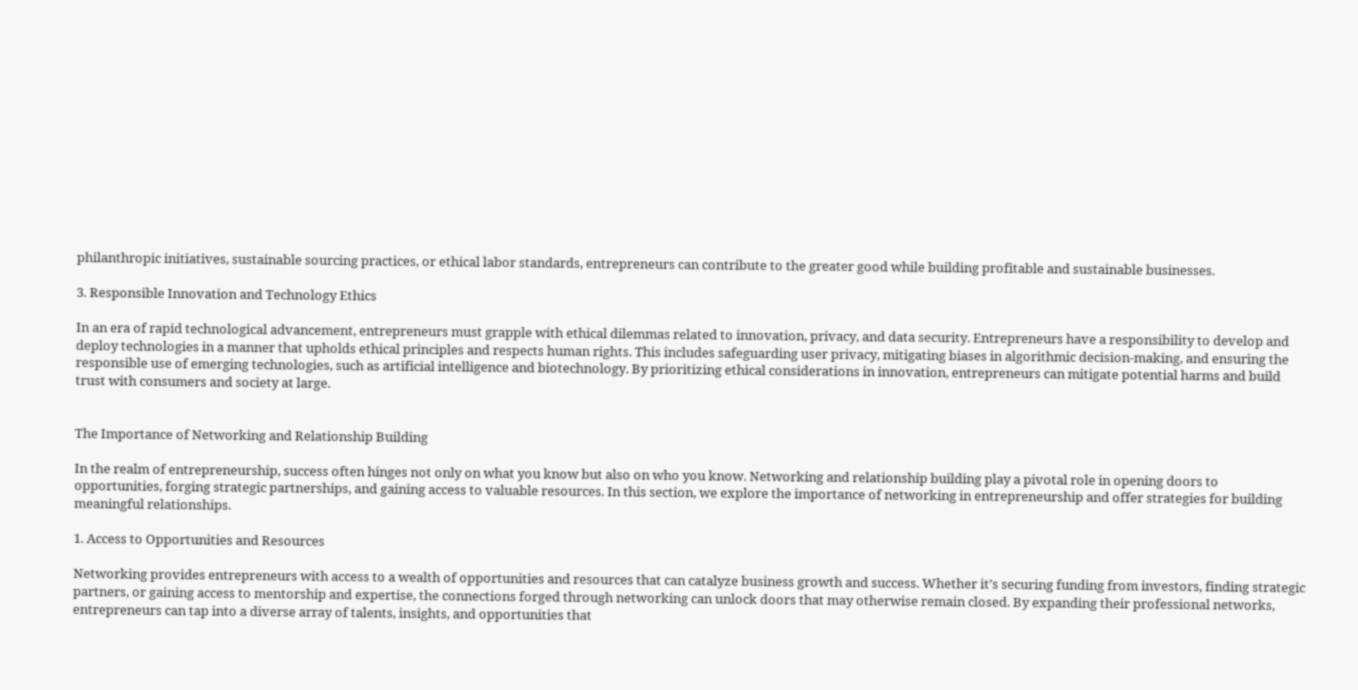philanthropic initiatives, sustainable sourcing practices, or ethical labor standards, entrepreneurs can contribute to the greater good while building profitable and sustainable businesses.

3. Responsible Innovation and Technology Ethics

In an era of rapid technological advancement, entrepreneurs must grapple with ethical dilemmas related to innovation, privacy, and data security. Entrepreneurs have a responsibility to develop and deploy technologies in a manner that upholds ethical principles and respects human rights. This includes safeguarding user privacy, mitigating biases in algorithmic decision-making, and ensuring the responsible use of emerging technologies, such as artificial intelligence and biotechnology. By prioritizing ethical considerations in innovation, entrepreneurs can mitigate potential harms and build trust with consumers and society at large.


The Importance of Networking and Relationship Building

In the realm of entrepreneurship, success often hinges not only on what you know but also on who you know. Networking and relationship building play a pivotal role in opening doors to opportunities, forging strategic partnerships, and gaining access to valuable resources. In this section, we explore the importance of networking in entrepreneurship and offer strategies for building meaningful relationships.

1. Access to Opportunities and Resources

Networking provides entrepreneurs with access to a wealth of opportunities and resources that can catalyze business growth and success. Whether it’s securing funding from investors, finding strategic partners, or gaining access to mentorship and expertise, the connections forged through networking can unlock doors that may otherwise remain closed. By expanding their professional networks, entrepreneurs can tap into a diverse array of talents, insights, and opportunities that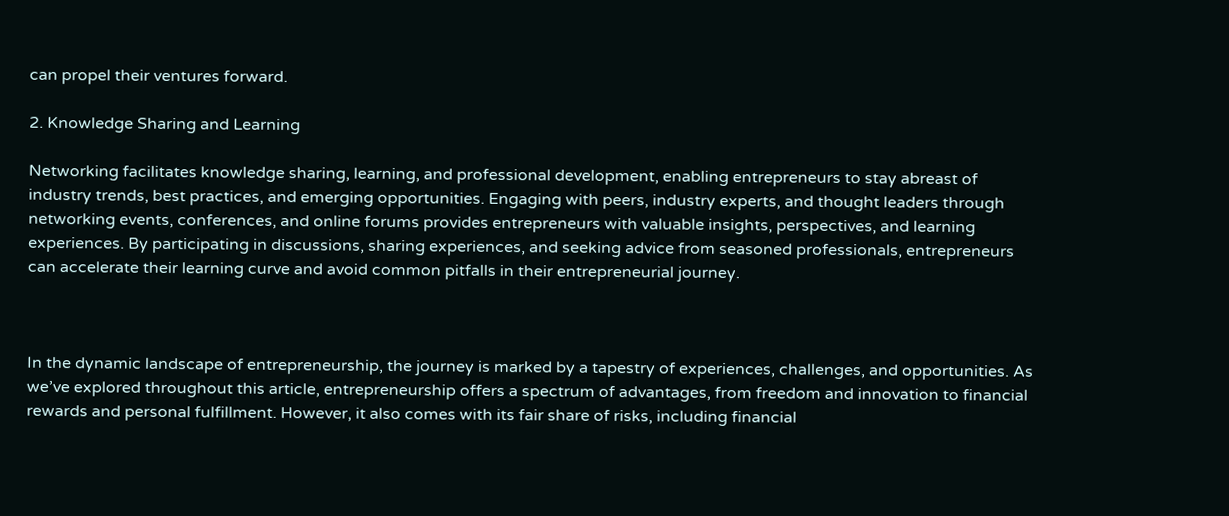can propel their ventures forward.

2. Knowledge Sharing and Learning

Networking facilitates knowledge sharing, learning, and professional development, enabling entrepreneurs to stay abreast of industry trends, best practices, and emerging opportunities. Engaging with peers, industry experts, and thought leaders through networking events, conferences, and online forums provides entrepreneurs with valuable insights, perspectives, and learning experiences. By participating in discussions, sharing experiences, and seeking advice from seasoned professionals, entrepreneurs can accelerate their learning curve and avoid common pitfalls in their entrepreneurial journey.



In the dynamic landscape of entrepreneurship, the journey is marked by a tapestry of experiences, challenges, and opportunities. As we’ve explored throughout this article, entrepreneurship offers a spectrum of advantages, from freedom and innovation to financial rewards and personal fulfillment. However, it also comes with its fair share of risks, including financial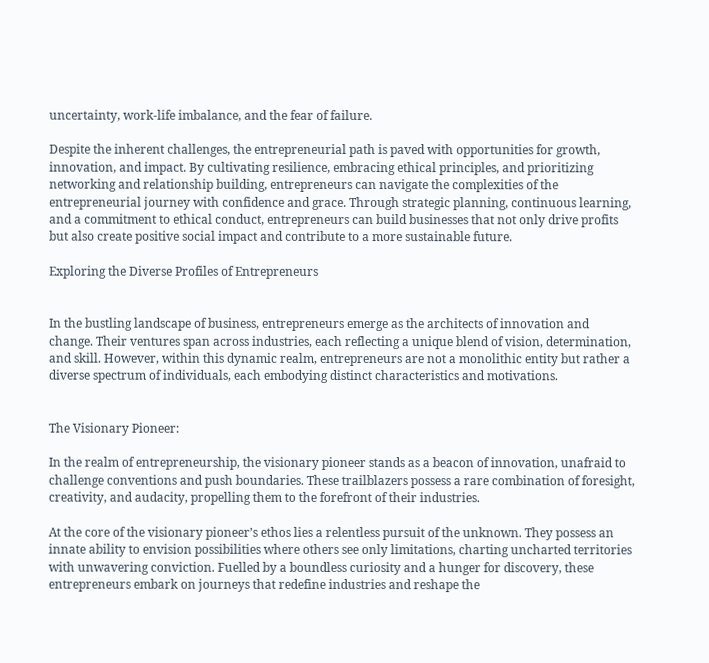uncertainty, work-life imbalance, and the fear of failure.

Despite the inherent challenges, the entrepreneurial path is paved with opportunities for growth, innovation, and impact. By cultivating resilience, embracing ethical principles, and prioritizing networking and relationship building, entrepreneurs can navigate the complexities of the entrepreneurial journey with confidence and grace. Through strategic planning, continuous learning, and a commitment to ethical conduct, entrepreneurs can build businesses that not only drive profits but also create positive social impact and contribute to a more sustainable future.

Exploring the Diverse Profiles of Entrepreneurs


In the bustling landscape of business, entrepreneurs emerge as the architects of innovation and change. Their ventures span across industries, each reflecting a unique blend of vision, determination, and skill. However, within this dynamic realm, entrepreneurs are not a monolithic entity but rather a diverse spectrum of individuals, each embodying distinct characteristics and motivations.


The Visionary Pioneer:

In the realm of entrepreneurship, the visionary pioneer stands as a beacon of innovation, unafraid to challenge conventions and push boundaries. These trailblazers possess a rare combination of foresight, creativity, and audacity, propelling them to the forefront of their industries.

At the core of the visionary pioneer’s ethos lies a relentless pursuit of the unknown. They possess an innate ability to envision possibilities where others see only limitations, charting uncharted territories with unwavering conviction. Fuelled by a boundless curiosity and a hunger for discovery, these entrepreneurs embark on journeys that redefine industries and reshape the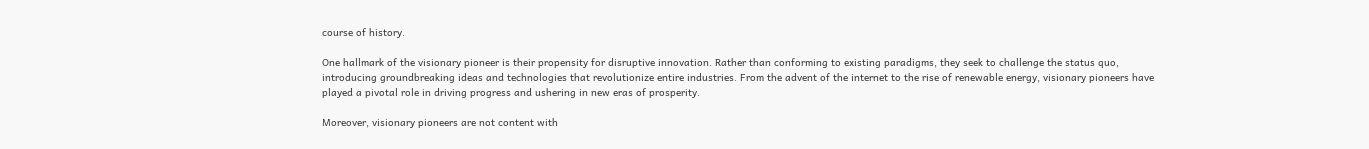course of history.

One hallmark of the visionary pioneer is their propensity for disruptive innovation. Rather than conforming to existing paradigms, they seek to challenge the status quo, introducing groundbreaking ideas and technologies that revolutionize entire industries. From the advent of the internet to the rise of renewable energy, visionary pioneers have played a pivotal role in driving progress and ushering in new eras of prosperity.

Moreover, visionary pioneers are not content with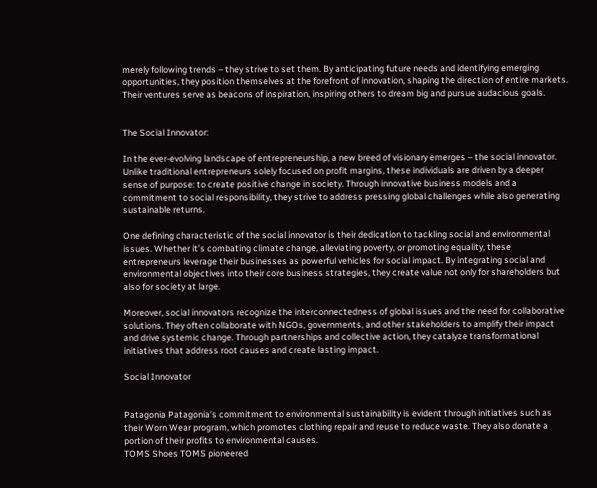merely following trends – they strive to set them. By anticipating future needs and identifying emerging opportunities, they position themselves at the forefront of innovation, shaping the direction of entire markets. Their ventures serve as beacons of inspiration, inspiring others to dream big and pursue audacious goals.


The Social Innovator:

In the ever-evolving landscape of entrepreneurship, a new breed of visionary emerges – the social innovator. Unlike traditional entrepreneurs solely focused on profit margins, these individuals are driven by a deeper sense of purpose: to create positive change in society. Through innovative business models and a commitment to social responsibility, they strive to address pressing global challenges while also generating sustainable returns.

One defining characteristic of the social innovator is their dedication to tackling social and environmental issues. Whether it’s combating climate change, alleviating poverty, or promoting equality, these entrepreneurs leverage their businesses as powerful vehicles for social impact. By integrating social and environmental objectives into their core business strategies, they create value not only for shareholders but also for society at large.

Moreover, social innovators recognize the interconnectedness of global issues and the need for collaborative solutions. They often collaborate with NGOs, governments, and other stakeholders to amplify their impact and drive systemic change. Through partnerships and collective action, they catalyze transformational initiatives that address root causes and create lasting impact.

Social Innovator


Patagonia Patagonia’s commitment to environmental sustainability is evident through initiatives such as their Worn Wear program, which promotes clothing repair and reuse to reduce waste. They also donate a portion of their profits to environmental causes.
TOMS Shoes TOMS pioneered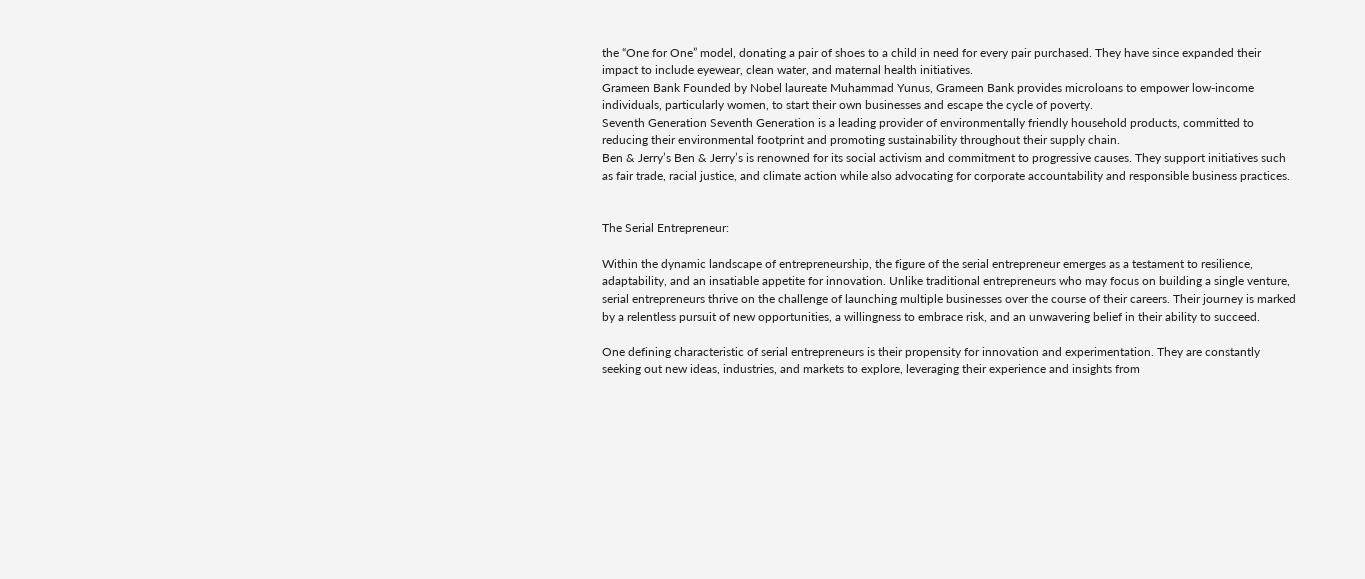the “One for One” model, donating a pair of shoes to a child in need for every pair purchased. They have since expanded their impact to include eyewear, clean water, and maternal health initiatives.
Grameen Bank Founded by Nobel laureate Muhammad Yunus, Grameen Bank provides microloans to empower low-income individuals, particularly women, to start their own businesses and escape the cycle of poverty.
Seventh Generation Seventh Generation is a leading provider of environmentally friendly household products, committed to reducing their environmental footprint and promoting sustainability throughout their supply chain.
Ben & Jerry’s Ben & Jerry’s is renowned for its social activism and commitment to progressive causes. They support initiatives such as fair trade, racial justice, and climate action while also advocating for corporate accountability and responsible business practices.


The Serial Entrepreneur:

Within the dynamic landscape of entrepreneurship, the figure of the serial entrepreneur emerges as a testament to resilience, adaptability, and an insatiable appetite for innovation. Unlike traditional entrepreneurs who may focus on building a single venture, serial entrepreneurs thrive on the challenge of launching multiple businesses over the course of their careers. Their journey is marked by a relentless pursuit of new opportunities, a willingness to embrace risk, and an unwavering belief in their ability to succeed.

One defining characteristic of serial entrepreneurs is their propensity for innovation and experimentation. They are constantly seeking out new ideas, industries, and markets to explore, leveraging their experience and insights from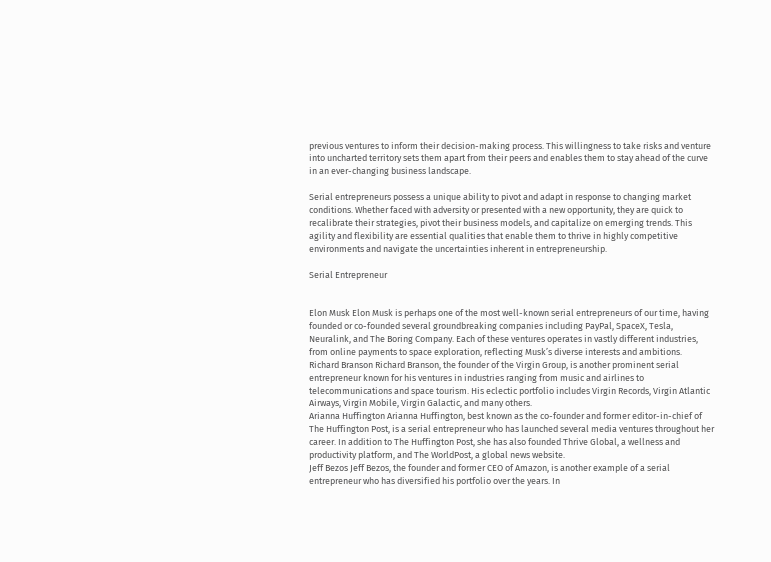previous ventures to inform their decision-making process. This willingness to take risks and venture into uncharted territory sets them apart from their peers and enables them to stay ahead of the curve in an ever-changing business landscape.

Serial entrepreneurs possess a unique ability to pivot and adapt in response to changing market conditions. Whether faced with adversity or presented with a new opportunity, they are quick to recalibrate their strategies, pivot their business models, and capitalize on emerging trends. This agility and flexibility are essential qualities that enable them to thrive in highly competitive environments and navigate the uncertainties inherent in entrepreneurship.

Serial Entrepreneur


Elon Musk Elon Musk is perhaps one of the most well-known serial entrepreneurs of our time, having founded or co-founded several groundbreaking companies including PayPal, SpaceX, Tesla, Neuralink, and The Boring Company. Each of these ventures operates in vastly different industries, from online payments to space exploration, reflecting Musk’s diverse interests and ambitions.
Richard Branson Richard Branson, the founder of the Virgin Group, is another prominent serial entrepreneur known for his ventures in industries ranging from music and airlines to telecommunications and space tourism. His eclectic portfolio includes Virgin Records, Virgin Atlantic Airways, Virgin Mobile, Virgin Galactic, and many others.
Arianna Huffington Arianna Huffington, best known as the co-founder and former editor-in-chief of The Huffington Post, is a serial entrepreneur who has launched several media ventures throughout her career. In addition to The Huffington Post, she has also founded Thrive Global, a wellness and productivity platform, and The WorldPost, a global news website.
Jeff Bezos Jeff Bezos, the founder and former CEO of Amazon, is another example of a serial entrepreneur who has diversified his portfolio over the years. In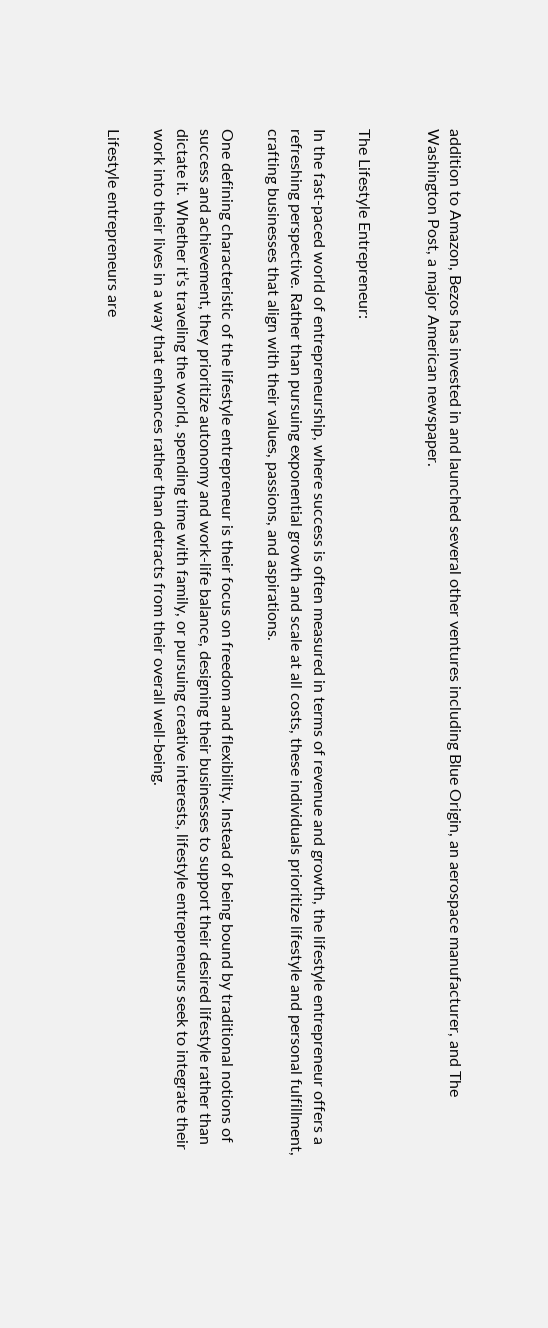addition to Amazon, Bezos has invested in and launched several other ventures including Blue Origin, an aerospace manufacturer, and The Washington Post, a major American newspaper.


The Lifestyle Entrepreneur:

In the fast-paced world of entrepreneurship, where success is often measured in terms of revenue and growth, the lifestyle entrepreneur offers a refreshing perspective. Rather than pursuing exponential growth and scale at all costs, these individuals prioritize lifestyle and personal fulfillment, crafting businesses that align with their values, passions, and aspirations.

One defining characteristic of the lifestyle entrepreneur is their focus on freedom and flexibility. Instead of being bound by traditional notions of success and achievement, they prioritize autonomy and work-life balance, designing their businesses to support their desired lifestyle rather than dictate it. Whether it’s traveling the world, spending time with family, or pursuing creative interests, lifestyle entrepreneurs seek to integrate their work into their lives in a way that enhances rather than detracts from their overall well-being.

Lifestyle entrepreneurs are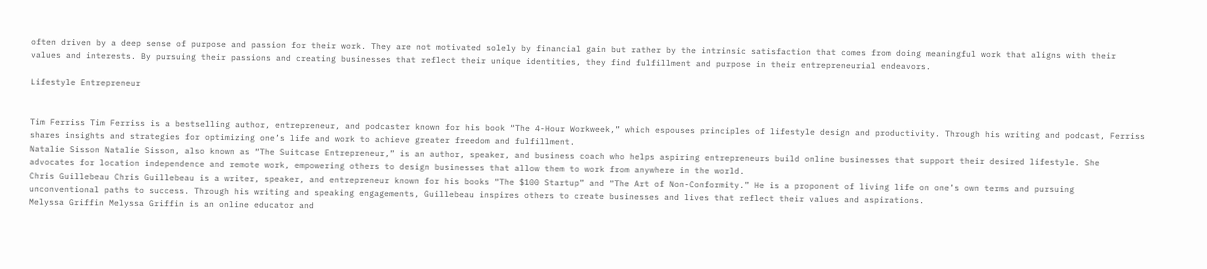often driven by a deep sense of purpose and passion for their work. They are not motivated solely by financial gain but rather by the intrinsic satisfaction that comes from doing meaningful work that aligns with their values and interests. By pursuing their passions and creating businesses that reflect their unique identities, they find fulfillment and purpose in their entrepreneurial endeavors.

Lifestyle Entrepreneur


Tim Ferriss Tim Ferriss is a bestselling author, entrepreneur, and podcaster known for his book “The 4-Hour Workweek,” which espouses principles of lifestyle design and productivity. Through his writing and podcast, Ferriss shares insights and strategies for optimizing one’s life and work to achieve greater freedom and fulfillment.
Natalie Sisson Natalie Sisson, also known as “The Suitcase Entrepreneur,” is an author, speaker, and business coach who helps aspiring entrepreneurs build online businesses that support their desired lifestyle. She advocates for location independence and remote work, empowering others to design businesses that allow them to work from anywhere in the world.
Chris Guillebeau Chris Guillebeau is a writer, speaker, and entrepreneur known for his books “The $100 Startup” and “The Art of Non-Conformity.” He is a proponent of living life on one’s own terms and pursuing unconventional paths to success. Through his writing and speaking engagements, Guillebeau inspires others to create businesses and lives that reflect their values and aspirations.
Melyssa Griffin Melyssa Griffin is an online educator and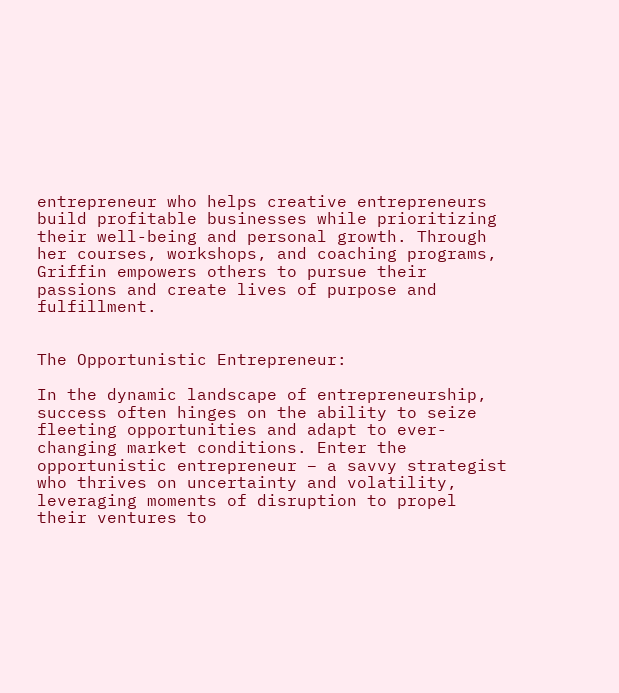entrepreneur who helps creative entrepreneurs build profitable businesses while prioritizing their well-being and personal growth. Through her courses, workshops, and coaching programs, Griffin empowers others to pursue their passions and create lives of purpose and fulfillment.


The Opportunistic Entrepreneur:

In the dynamic landscape of entrepreneurship, success often hinges on the ability to seize fleeting opportunities and adapt to ever-changing market conditions. Enter the opportunistic entrepreneur – a savvy strategist who thrives on uncertainty and volatility, leveraging moments of disruption to propel their ventures to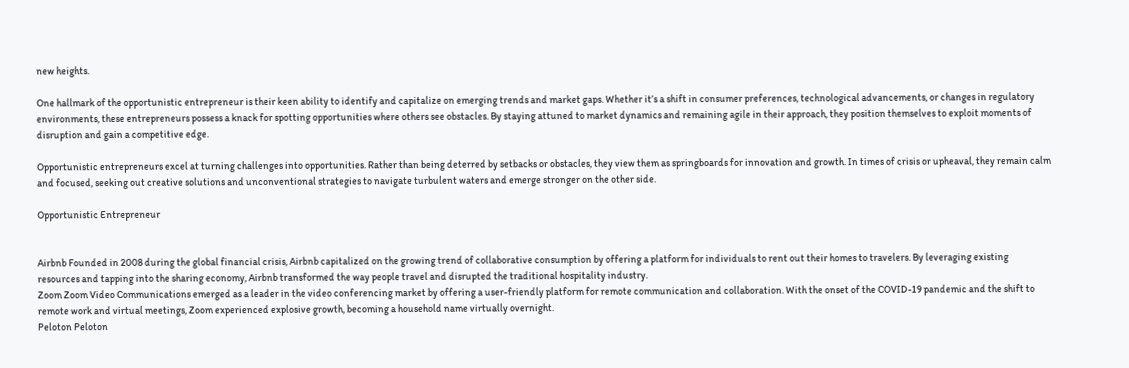new heights.

One hallmark of the opportunistic entrepreneur is their keen ability to identify and capitalize on emerging trends and market gaps. Whether it’s a shift in consumer preferences, technological advancements, or changes in regulatory environments, these entrepreneurs possess a knack for spotting opportunities where others see obstacles. By staying attuned to market dynamics and remaining agile in their approach, they position themselves to exploit moments of disruption and gain a competitive edge.

Opportunistic entrepreneurs excel at turning challenges into opportunities. Rather than being deterred by setbacks or obstacles, they view them as springboards for innovation and growth. In times of crisis or upheaval, they remain calm and focused, seeking out creative solutions and unconventional strategies to navigate turbulent waters and emerge stronger on the other side.

Opportunistic Entrepreneur


Airbnb Founded in 2008 during the global financial crisis, Airbnb capitalized on the growing trend of collaborative consumption by offering a platform for individuals to rent out their homes to travelers. By leveraging existing resources and tapping into the sharing economy, Airbnb transformed the way people travel and disrupted the traditional hospitality industry.
Zoom Zoom Video Communications emerged as a leader in the video conferencing market by offering a user-friendly platform for remote communication and collaboration. With the onset of the COVID-19 pandemic and the shift to remote work and virtual meetings, Zoom experienced explosive growth, becoming a household name virtually overnight.
Peloton Peloton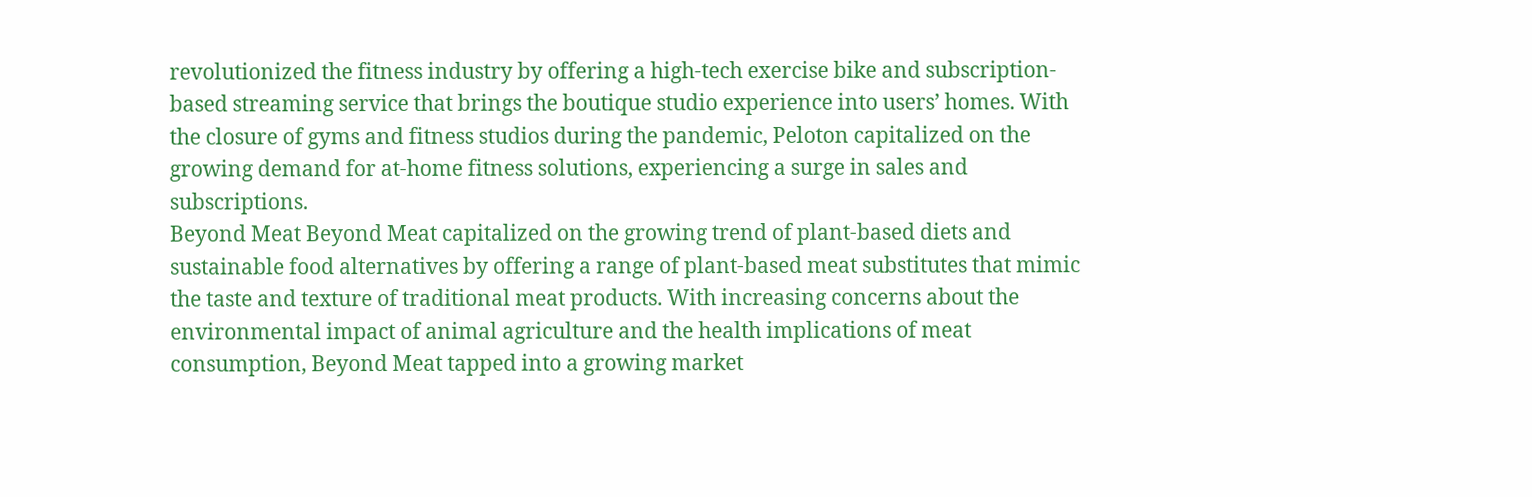revolutionized the fitness industry by offering a high-tech exercise bike and subscription-based streaming service that brings the boutique studio experience into users’ homes. With the closure of gyms and fitness studios during the pandemic, Peloton capitalized on the growing demand for at-home fitness solutions, experiencing a surge in sales and subscriptions.
Beyond Meat Beyond Meat capitalized on the growing trend of plant-based diets and sustainable food alternatives by offering a range of plant-based meat substitutes that mimic the taste and texture of traditional meat products. With increasing concerns about the environmental impact of animal agriculture and the health implications of meat consumption, Beyond Meat tapped into a growing market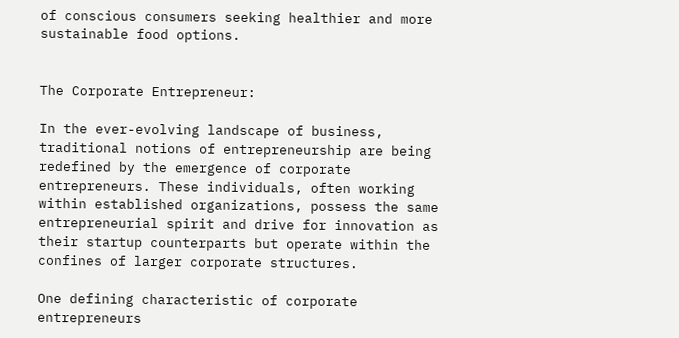of conscious consumers seeking healthier and more sustainable food options.


The Corporate Entrepreneur:

In the ever-evolving landscape of business, traditional notions of entrepreneurship are being redefined by the emergence of corporate entrepreneurs. These individuals, often working within established organizations, possess the same entrepreneurial spirit and drive for innovation as their startup counterparts but operate within the confines of larger corporate structures.

One defining characteristic of corporate entrepreneurs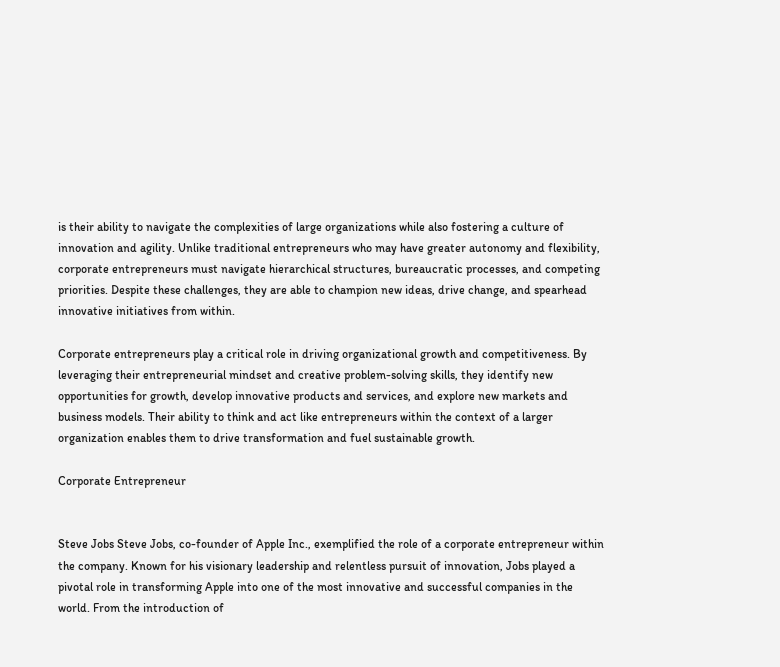is their ability to navigate the complexities of large organizations while also fostering a culture of innovation and agility. Unlike traditional entrepreneurs who may have greater autonomy and flexibility, corporate entrepreneurs must navigate hierarchical structures, bureaucratic processes, and competing priorities. Despite these challenges, they are able to champion new ideas, drive change, and spearhead innovative initiatives from within.

Corporate entrepreneurs play a critical role in driving organizational growth and competitiveness. By leveraging their entrepreneurial mindset and creative problem-solving skills, they identify new opportunities for growth, develop innovative products and services, and explore new markets and business models. Their ability to think and act like entrepreneurs within the context of a larger organization enables them to drive transformation and fuel sustainable growth.

Corporate Entrepreneur


Steve Jobs Steve Jobs, co-founder of Apple Inc., exemplified the role of a corporate entrepreneur within the company. Known for his visionary leadership and relentless pursuit of innovation, Jobs played a pivotal role in transforming Apple into one of the most innovative and successful companies in the world. From the introduction of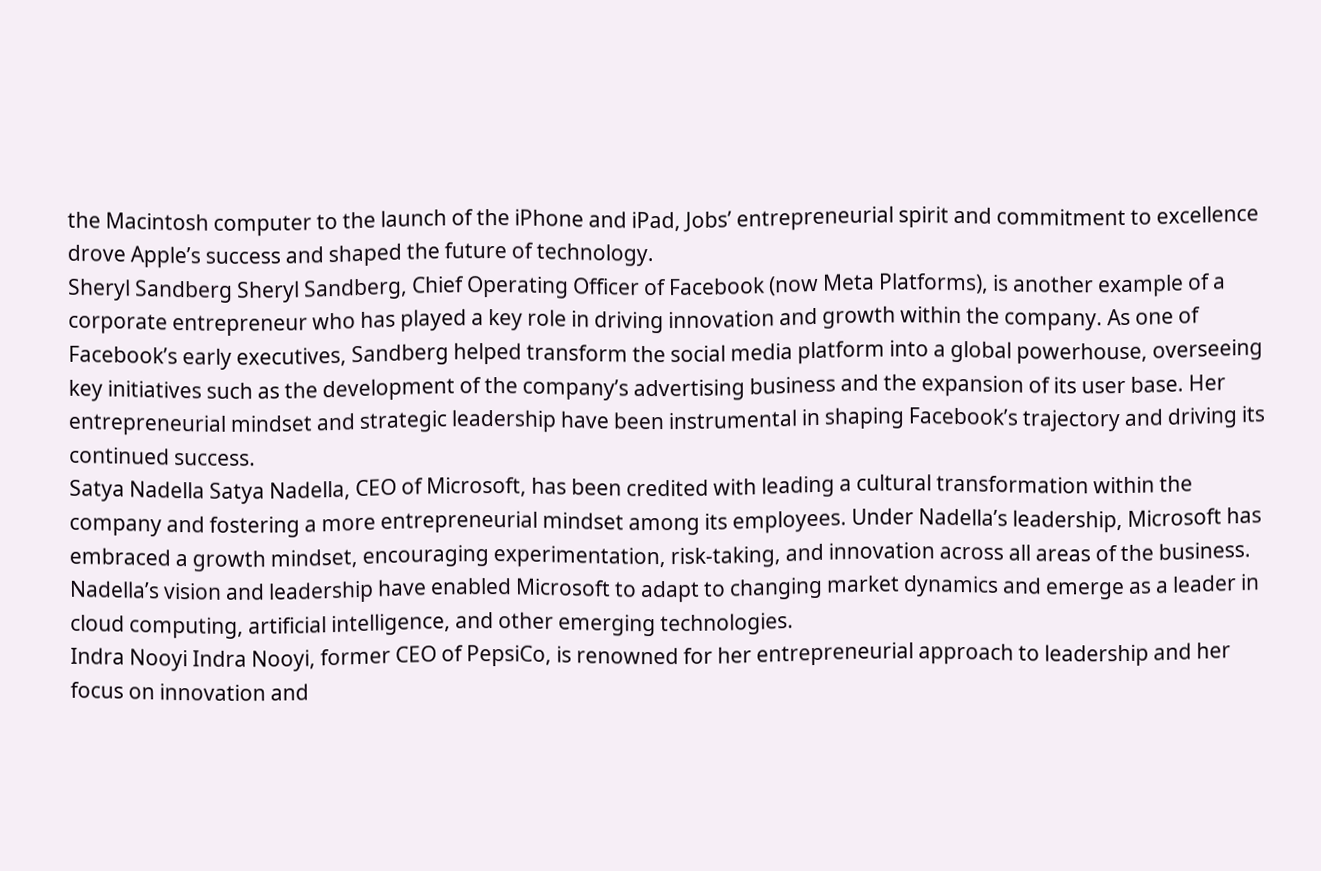the Macintosh computer to the launch of the iPhone and iPad, Jobs’ entrepreneurial spirit and commitment to excellence drove Apple’s success and shaped the future of technology.
Sheryl Sandberg Sheryl Sandberg, Chief Operating Officer of Facebook (now Meta Platforms), is another example of a corporate entrepreneur who has played a key role in driving innovation and growth within the company. As one of Facebook’s early executives, Sandberg helped transform the social media platform into a global powerhouse, overseeing key initiatives such as the development of the company’s advertising business and the expansion of its user base. Her entrepreneurial mindset and strategic leadership have been instrumental in shaping Facebook’s trajectory and driving its continued success.
Satya Nadella Satya Nadella, CEO of Microsoft, has been credited with leading a cultural transformation within the company and fostering a more entrepreneurial mindset among its employees. Under Nadella’s leadership, Microsoft has embraced a growth mindset, encouraging experimentation, risk-taking, and innovation across all areas of the business. Nadella’s vision and leadership have enabled Microsoft to adapt to changing market dynamics and emerge as a leader in cloud computing, artificial intelligence, and other emerging technologies.
Indra Nooyi Indra Nooyi, former CEO of PepsiCo, is renowned for her entrepreneurial approach to leadership and her focus on innovation and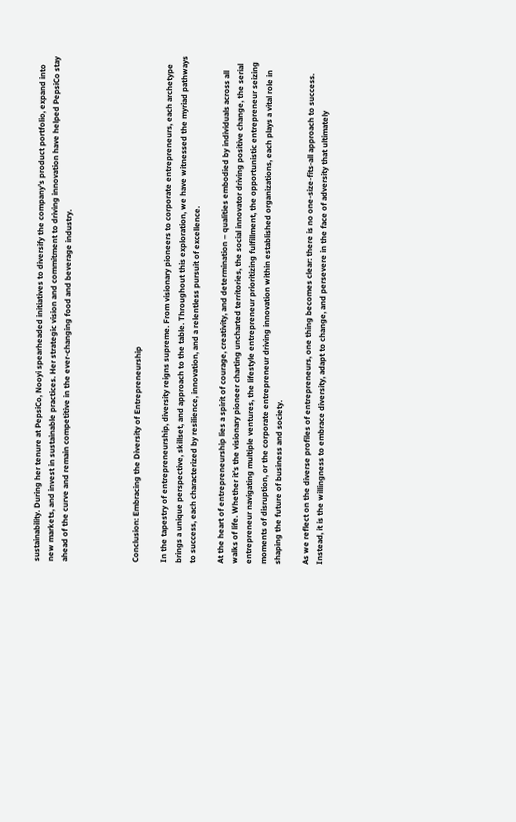sustainability. During her tenure at PepsiCo, Nooyi spearheaded initiatives to diversify the company’s product portfolio, expand into new markets, and invest in sustainable practices. Her strategic vision and commitment to driving innovation have helped PepsiCo stay ahead of the curve and remain competitive in the ever-changing food and beverage industry.




Conclusion: Embracing the Diversity of Entrepreneurship

In the tapestry of entrepreneurship, diversity reigns supreme. From visionary pioneers to corporate entrepreneurs, each archetype brings a unique perspective, skillset, and approach to the table. Throughout this exploration, we have witnessed the myriad pathways to success, each characterized by resilience, innovation, and a relentless pursuit of excellence.

At the heart of entrepreneurship lies a spirit of courage, creativity, and determination – qualities embodied by individuals across all walks of life. Whether it’s the visionary pioneer charting uncharted territories, the social innovator driving positive change, the serial entrepreneur navigating multiple ventures, the lifestyle entrepreneur prioritizing fulfillment, the opportunistic entrepreneur seizing moments of disruption, or the corporate entrepreneur driving innovation within established organizations, each plays a vital role in shaping the future of business and society.

As we reflect on the diverse profiles of entrepreneurs, one thing becomes clear: there is no one-size-fits-all approach to success. Instead, it is the willingness to embrace diversity, adapt to change, and persevere in the face of adversity that ultimately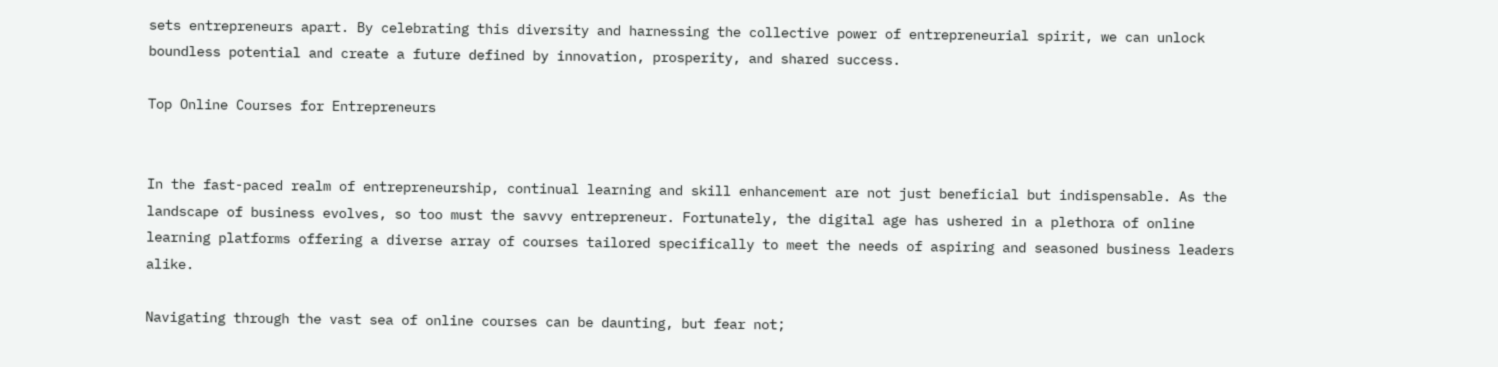sets entrepreneurs apart. By celebrating this diversity and harnessing the collective power of entrepreneurial spirit, we can unlock boundless potential and create a future defined by innovation, prosperity, and shared success.

Top Online Courses for Entrepreneurs


In the fast-paced realm of entrepreneurship, continual learning and skill enhancement are not just beneficial but indispensable. As the landscape of business evolves, so too must the savvy entrepreneur. Fortunately, the digital age has ushered in a plethora of online learning platforms offering a diverse array of courses tailored specifically to meet the needs of aspiring and seasoned business leaders alike.

Navigating through the vast sea of online courses can be daunting, but fear not;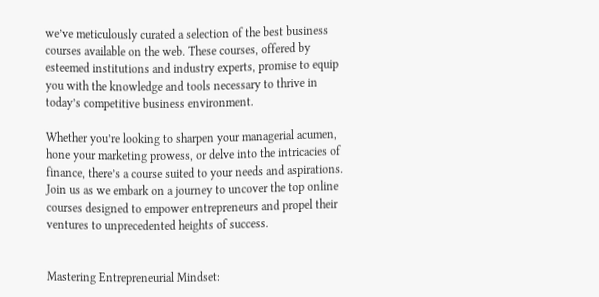we’ve meticulously curated a selection of the best business courses available on the web. These courses, offered by esteemed institutions and industry experts, promise to equip you with the knowledge and tools necessary to thrive in today’s competitive business environment.

Whether you’re looking to sharpen your managerial acumen, hone your marketing prowess, or delve into the intricacies of finance, there’s a course suited to your needs and aspirations. Join us as we embark on a journey to uncover the top online courses designed to empower entrepreneurs and propel their ventures to unprecedented heights of success.


Mastering Entrepreneurial Mindset: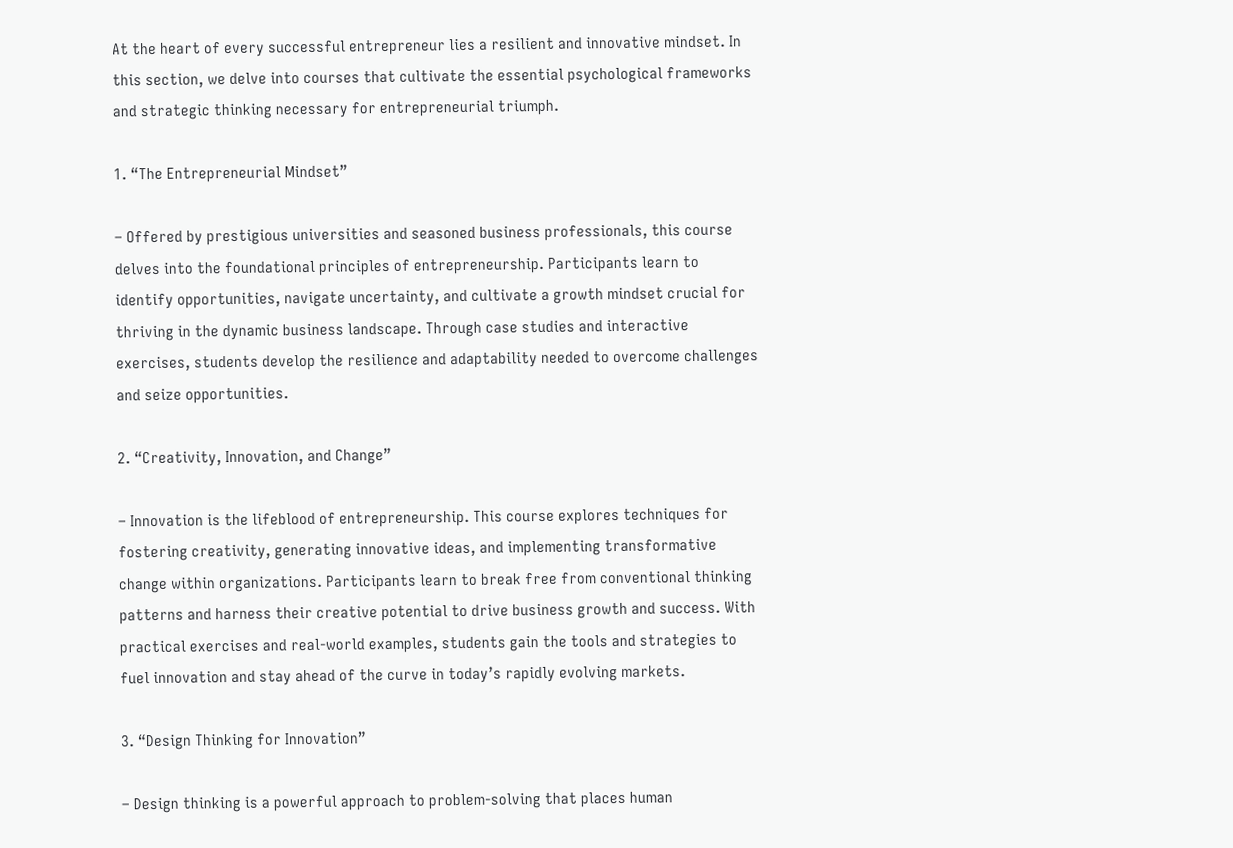At the heart of every successful entrepreneur lies a resilient and innovative mindset. In this section, we delve into courses that cultivate the essential psychological frameworks and strategic thinking necessary for entrepreneurial triumph.

1. “The Entrepreneurial Mindset”

– Offered by prestigious universities and seasoned business professionals, this course delves into the foundational principles of entrepreneurship. Participants learn to identify opportunities, navigate uncertainty, and cultivate a growth mindset crucial for thriving in the dynamic business landscape. Through case studies and interactive exercises, students develop the resilience and adaptability needed to overcome challenges and seize opportunities.

2. “Creativity, Innovation, and Change”

– Innovation is the lifeblood of entrepreneurship. This course explores techniques for fostering creativity, generating innovative ideas, and implementing transformative change within organizations. Participants learn to break free from conventional thinking patterns and harness their creative potential to drive business growth and success. With practical exercises and real-world examples, students gain the tools and strategies to fuel innovation and stay ahead of the curve in today’s rapidly evolving markets.

3. “Design Thinking for Innovation”

– Design thinking is a powerful approach to problem-solving that places human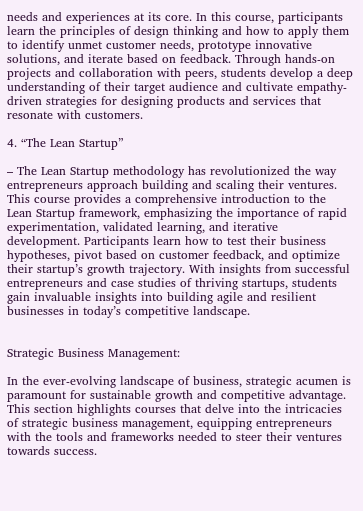needs and experiences at its core. In this course, participants learn the principles of design thinking and how to apply them to identify unmet customer needs, prototype innovative solutions, and iterate based on feedback. Through hands-on projects and collaboration with peers, students develop a deep understanding of their target audience and cultivate empathy-driven strategies for designing products and services that resonate with customers.

4. “The Lean Startup”

– The Lean Startup methodology has revolutionized the way entrepreneurs approach building and scaling their ventures. This course provides a comprehensive introduction to the Lean Startup framework, emphasizing the importance of rapid experimentation, validated learning, and iterative development. Participants learn how to test their business hypotheses, pivot based on customer feedback, and optimize their startup’s growth trajectory. With insights from successful entrepreneurs and case studies of thriving startups, students gain invaluable insights into building agile and resilient businesses in today’s competitive landscape.


Strategic Business Management:

In the ever-evolving landscape of business, strategic acumen is paramount for sustainable growth and competitive advantage. This section highlights courses that delve into the intricacies of strategic business management, equipping entrepreneurs with the tools and frameworks needed to steer their ventures towards success.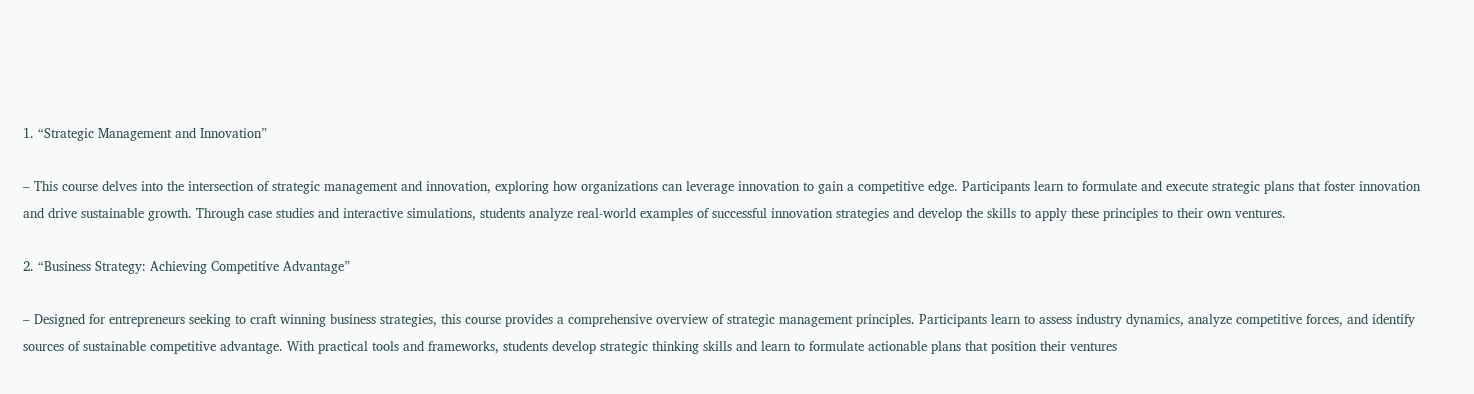1. “Strategic Management and Innovation”

– This course delves into the intersection of strategic management and innovation, exploring how organizations can leverage innovation to gain a competitive edge. Participants learn to formulate and execute strategic plans that foster innovation and drive sustainable growth. Through case studies and interactive simulations, students analyze real-world examples of successful innovation strategies and develop the skills to apply these principles to their own ventures.

2. “Business Strategy: Achieving Competitive Advantage”

– Designed for entrepreneurs seeking to craft winning business strategies, this course provides a comprehensive overview of strategic management principles. Participants learn to assess industry dynamics, analyze competitive forces, and identify sources of sustainable competitive advantage. With practical tools and frameworks, students develop strategic thinking skills and learn to formulate actionable plans that position their ventures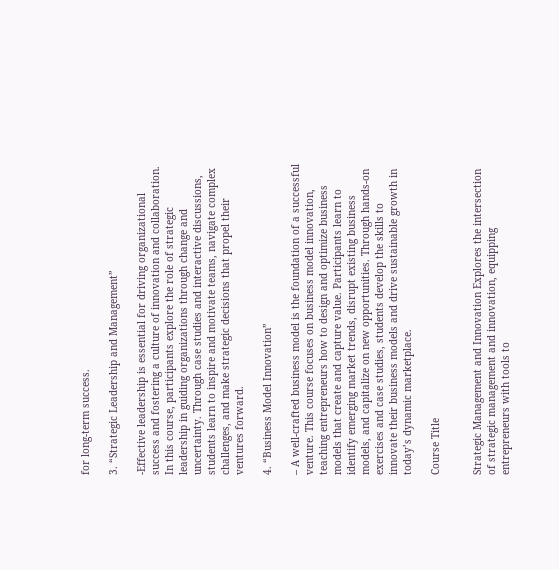for long-term success.

3. “Strategic Leadership and Management”

-Effective leadership is essential for driving organizational success and fostering a culture of innovation and collaboration. In this course, participants explore the role of strategic leadership in guiding organizations through change and uncertainty. Through case studies and interactive discussions, students learn to inspire and motivate teams, navigate complex challenges, and make strategic decisions that propel their ventures forward.

4. “Business Model Innovation”

– A well-crafted business model is the foundation of a successful venture. This course focuses on business model innovation, teaching entrepreneurs how to design and optimize business models that create and capture value. Participants learn to identify emerging market trends, disrupt existing business models, and capitalize on new opportunities. Through hands-on exercises and case studies, students develop the skills to innovate their business models and drive sustainable growth in today’s dynamic marketplace.

Course Title


Strategic Management and Innovation Explores the intersection of strategic management and innovation, equipping entrepreneurs with tools to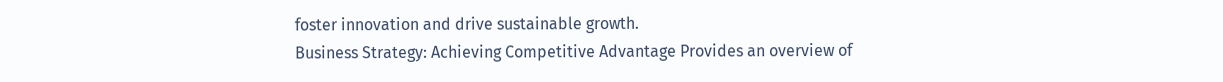foster innovation and drive sustainable growth.
Business Strategy: Achieving Competitive Advantage Provides an overview of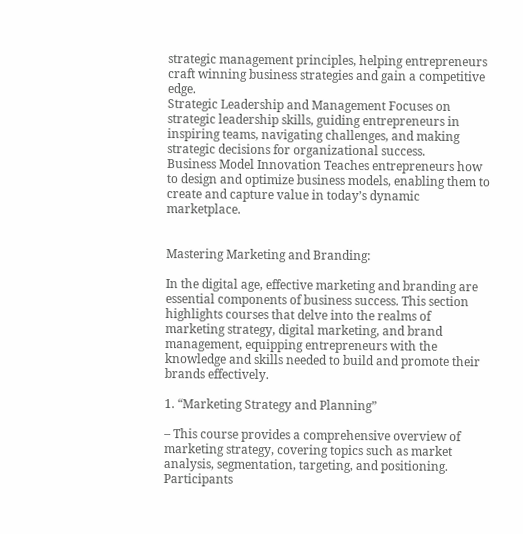strategic management principles, helping entrepreneurs craft winning business strategies and gain a competitive edge.
Strategic Leadership and Management Focuses on strategic leadership skills, guiding entrepreneurs in inspiring teams, navigating challenges, and making strategic decisions for organizational success.
Business Model Innovation Teaches entrepreneurs how to design and optimize business models, enabling them to create and capture value in today’s dynamic marketplace.


Mastering Marketing and Branding:

In the digital age, effective marketing and branding are essential components of business success. This section highlights courses that delve into the realms of marketing strategy, digital marketing, and brand management, equipping entrepreneurs with the knowledge and skills needed to build and promote their brands effectively.

1. “Marketing Strategy and Planning”

– This course provides a comprehensive overview of marketing strategy, covering topics such as market analysis, segmentation, targeting, and positioning. Participants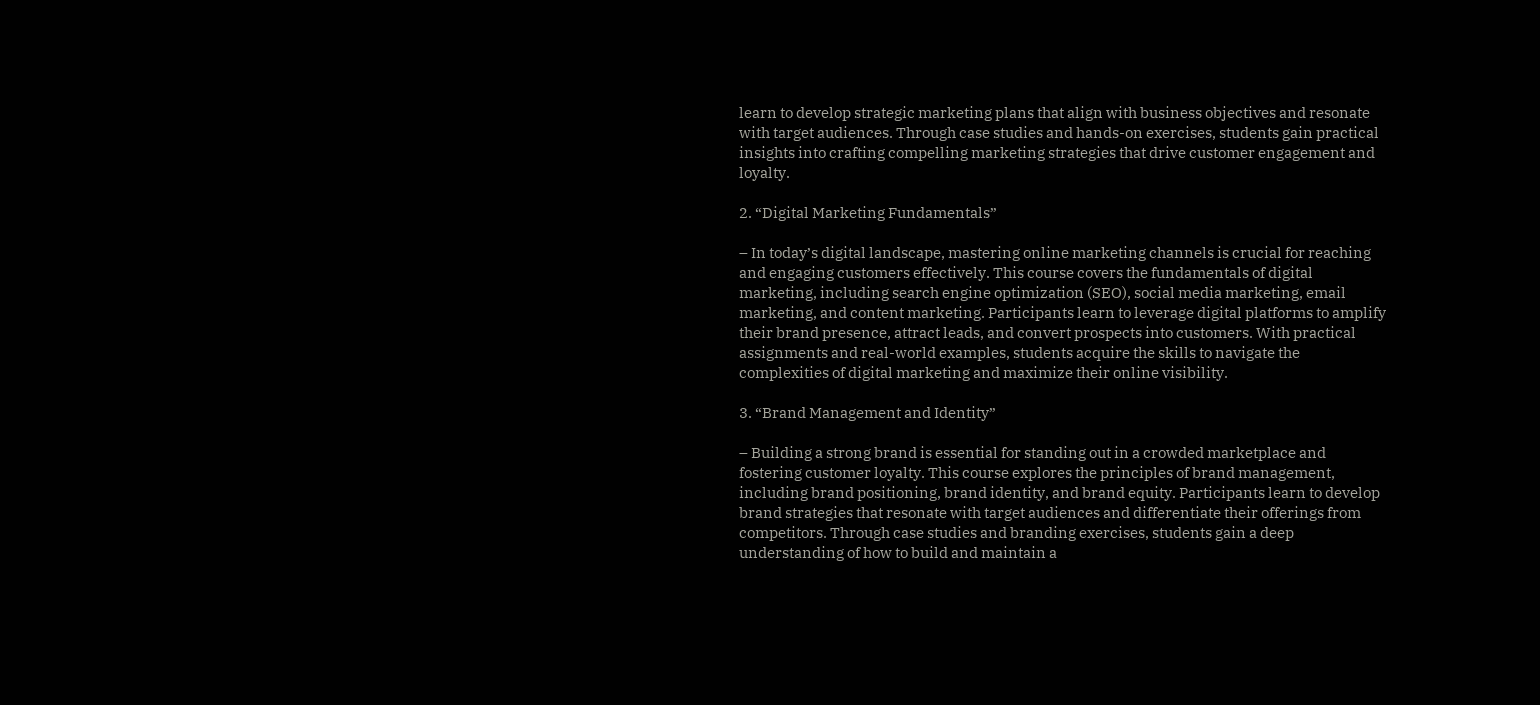learn to develop strategic marketing plans that align with business objectives and resonate with target audiences. Through case studies and hands-on exercises, students gain practical insights into crafting compelling marketing strategies that drive customer engagement and loyalty.

2. “Digital Marketing Fundamentals”

– In today’s digital landscape, mastering online marketing channels is crucial for reaching and engaging customers effectively. This course covers the fundamentals of digital marketing, including search engine optimization (SEO), social media marketing, email marketing, and content marketing. Participants learn to leverage digital platforms to amplify their brand presence, attract leads, and convert prospects into customers. With practical assignments and real-world examples, students acquire the skills to navigate the complexities of digital marketing and maximize their online visibility.

3. “Brand Management and Identity”

– Building a strong brand is essential for standing out in a crowded marketplace and fostering customer loyalty. This course explores the principles of brand management, including brand positioning, brand identity, and brand equity. Participants learn to develop brand strategies that resonate with target audiences and differentiate their offerings from competitors. Through case studies and branding exercises, students gain a deep understanding of how to build and maintain a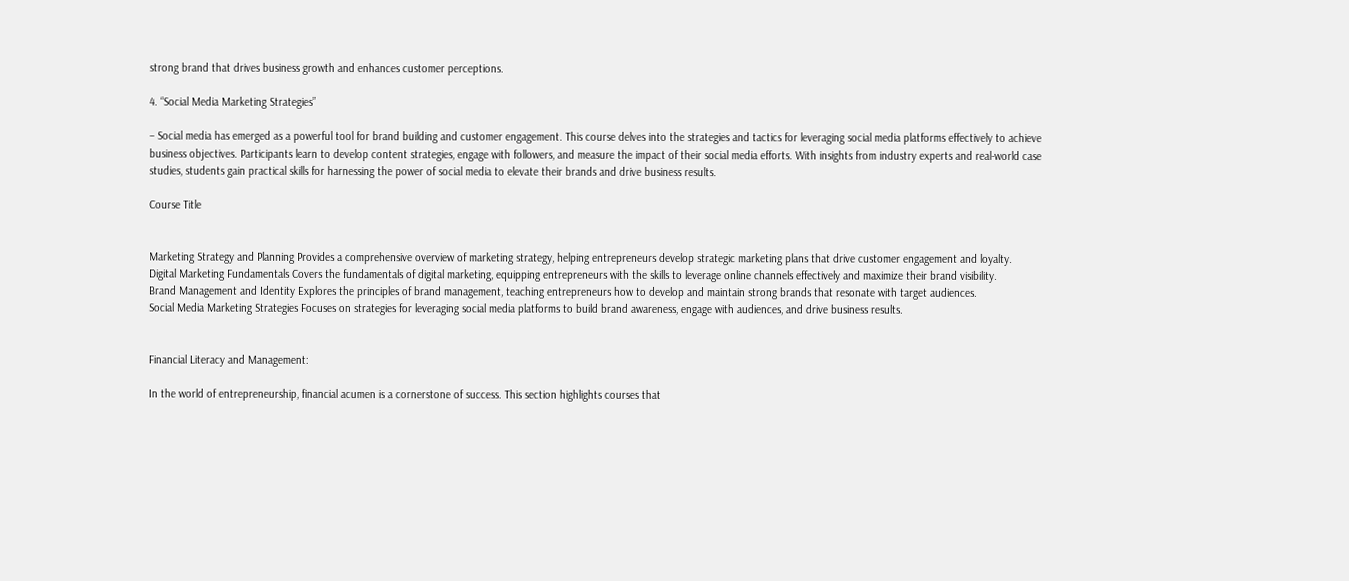strong brand that drives business growth and enhances customer perceptions.

4. “Social Media Marketing Strategies”

– Social media has emerged as a powerful tool for brand building and customer engagement. This course delves into the strategies and tactics for leveraging social media platforms effectively to achieve business objectives. Participants learn to develop content strategies, engage with followers, and measure the impact of their social media efforts. With insights from industry experts and real-world case studies, students gain practical skills for harnessing the power of social media to elevate their brands and drive business results.

Course Title


Marketing Strategy and Planning Provides a comprehensive overview of marketing strategy, helping entrepreneurs develop strategic marketing plans that drive customer engagement and loyalty.
Digital Marketing Fundamentals Covers the fundamentals of digital marketing, equipping entrepreneurs with the skills to leverage online channels effectively and maximize their brand visibility.
Brand Management and Identity Explores the principles of brand management, teaching entrepreneurs how to develop and maintain strong brands that resonate with target audiences.
Social Media Marketing Strategies Focuses on strategies for leveraging social media platforms to build brand awareness, engage with audiences, and drive business results.


Financial Literacy and Management:

In the world of entrepreneurship, financial acumen is a cornerstone of success. This section highlights courses that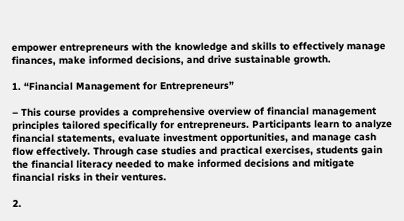empower entrepreneurs with the knowledge and skills to effectively manage finances, make informed decisions, and drive sustainable growth.

1. “Financial Management for Entrepreneurs”

– This course provides a comprehensive overview of financial management principles tailored specifically for entrepreneurs. Participants learn to analyze financial statements, evaluate investment opportunities, and manage cash flow effectively. Through case studies and practical exercises, students gain the financial literacy needed to make informed decisions and mitigate financial risks in their ventures.

2.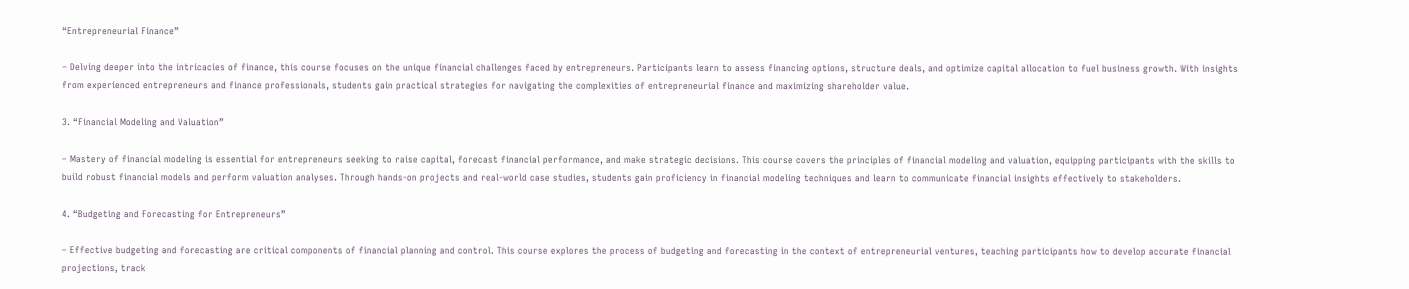“Entrepreneurial Finance”

– Delving deeper into the intricacies of finance, this course focuses on the unique financial challenges faced by entrepreneurs. Participants learn to assess financing options, structure deals, and optimize capital allocation to fuel business growth. With insights from experienced entrepreneurs and finance professionals, students gain practical strategies for navigating the complexities of entrepreneurial finance and maximizing shareholder value.

3. “Financial Modeling and Valuation”

– Mastery of financial modeling is essential for entrepreneurs seeking to raise capital, forecast financial performance, and make strategic decisions. This course covers the principles of financial modeling and valuation, equipping participants with the skills to build robust financial models and perform valuation analyses. Through hands-on projects and real-world case studies, students gain proficiency in financial modeling techniques and learn to communicate financial insights effectively to stakeholders.

4. “Budgeting and Forecasting for Entrepreneurs”

– Effective budgeting and forecasting are critical components of financial planning and control. This course explores the process of budgeting and forecasting in the context of entrepreneurial ventures, teaching participants how to develop accurate financial projections, track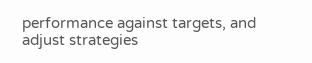performance against targets, and adjust strategies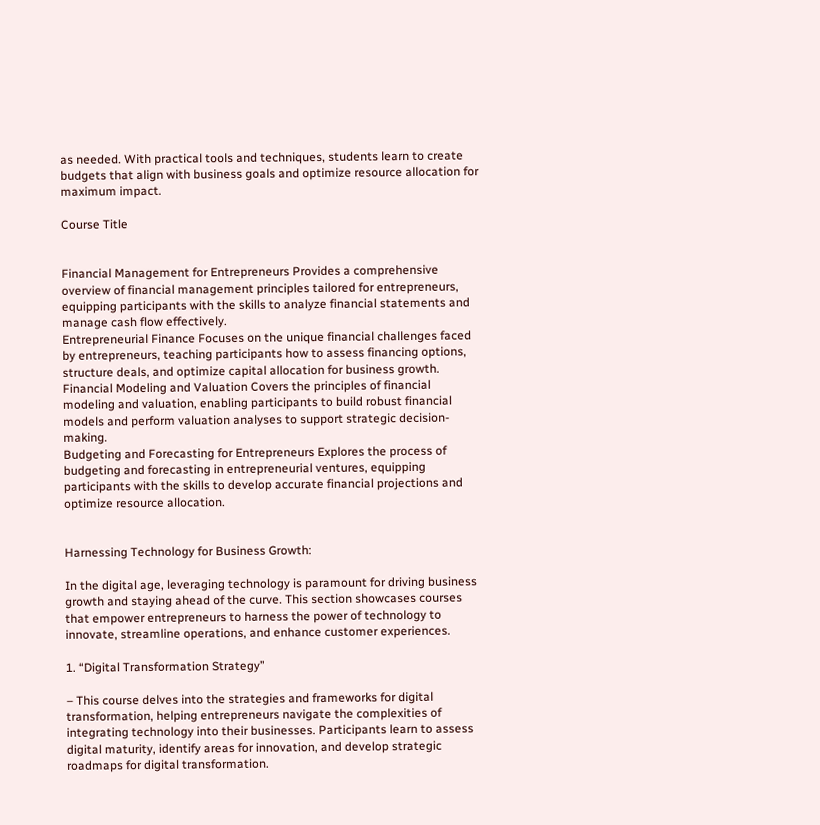as needed. With practical tools and techniques, students learn to create budgets that align with business goals and optimize resource allocation for maximum impact.

Course Title


Financial Management for Entrepreneurs Provides a comprehensive overview of financial management principles tailored for entrepreneurs, equipping participants with the skills to analyze financial statements and manage cash flow effectively.
Entrepreneurial Finance Focuses on the unique financial challenges faced by entrepreneurs, teaching participants how to assess financing options, structure deals, and optimize capital allocation for business growth.
Financial Modeling and Valuation Covers the principles of financial modeling and valuation, enabling participants to build robust financial models and perform valuation analyses to support strategic decision-making.
Budgeting and Forecasting for Entrepreneurs Explores the process of budgeting and forecasting in entrepreneurial ventures, equipping participants with the skills to develop accurate financial projections and optimize resource allocation.


Harnessing Technology for Business Growth:

In the digital age, leveraging technology is paramount for driving business growth and staying ahead of the curve. This section showcases courses that empower entrepreneurs to harness the power of technology to innovate, streamline operations, and enhance customer experiences.

1. “Digital Transformation Strategy”

– This course delves into the strategies and frameworks for digital transformation, helping entrepreneurs navigate the complexities of integrating technology into their businesses. Participants learn to assess digital maturity, identify areas for innovation, and develop strategic roadmaps for digital transformation.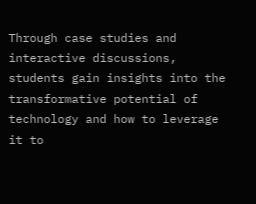Through case studies and interactive discussions, students gain insights into the transformative potential of technology and how to leverage it to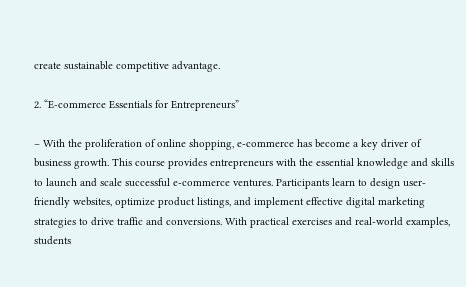create sustainable competitive advantage.

2. “E-commerce Essentials for Entrepreneurs”

– With the proliferation of online shopping, e-commerce has become a key driver of business growth. This course provides entrepreneurs with the essential knowledge and skills to launch and scale successful e-commerce ventures. Participants learn to design user-friendly websites, optimize product listings, and implement effective digital marketing strategies to drive traffic and conversions. With practical exercises and real-world examples, students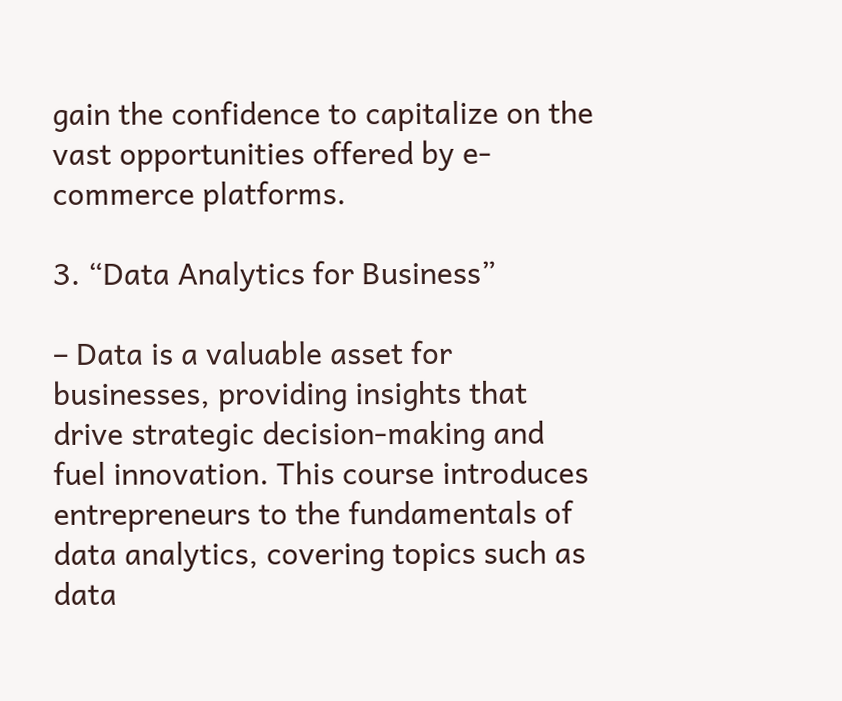gain the confidence to capitalize on the vast opportunities offered by e-commerce platforms.

3. “Data Analytics for Business”

– Data is a valuable asset for businesses, providing insights that drive strategic decision-making and fuel innovation. This course introduces entrepreneurs to the fundamentals of data analytics, covering topics such as data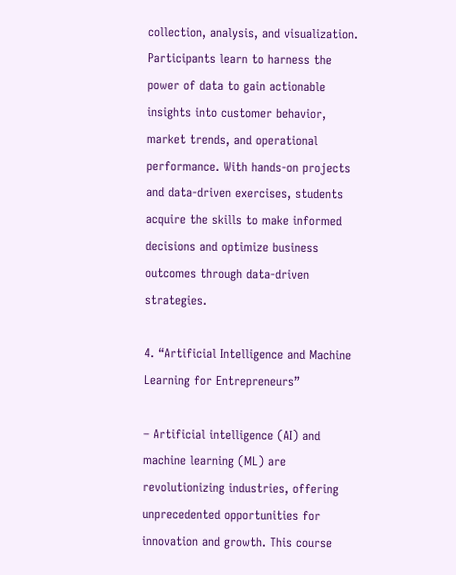collection, analysis, and visualization. Participants learn to harness the power of data to gain actionable insights into customer behavior, market trends, and operational performance. With hands-on projects and data-driven exercises, students acquire the skills to make informed decisions and optimize business outcomes through data-driven strategies.

4. “Artificial Intelligence and Machine Learning for Entrepreneurs”

– Artificial intelligence (AI) and machine learning (ML) are revolutionizing industries, offering unprecedented opportunities for innovation and growth. This course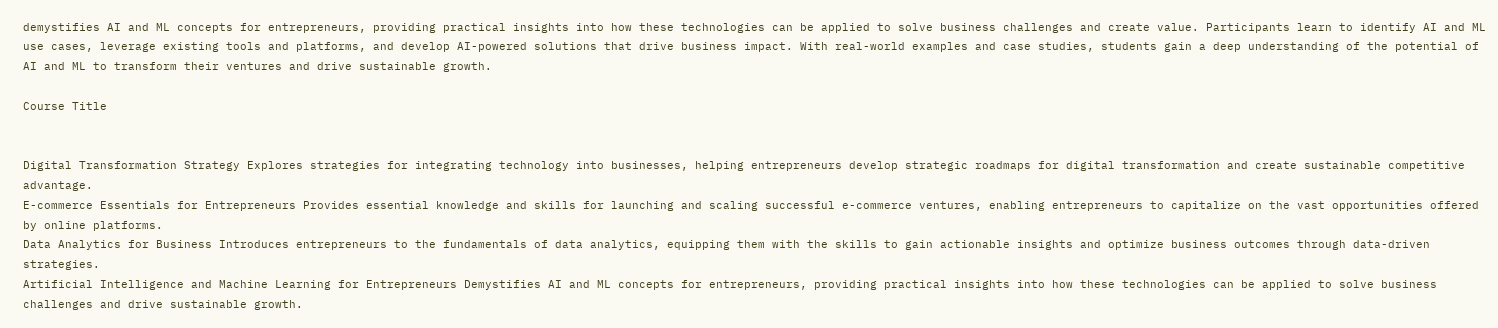demystifies AI and ML concepts for entrepreneurs, providing practical insights into how these technologies can be applied to solve business challenges and create value. Participants learn to identify AI and ML use cases, leverage existing tools and platforms, and develop AI-powered solutions that drive business impact. With real-world examples and case studies, students gain a deep understanding of the potential of AI and ML to transform their ventures and drive sustainable growth.

Course Title


Digital Transformation Strategy Explores strategies for integrating technology into businesses, helping entrepreneurs develop strategic roadmaps for digital transformation and create sustainable competitive advantage.
E-commerce Essentials for Entrepreneurs Provides essential knowledge and skills for launching and scaling successful e-commerce ventures, enabling entrepreneurs to capitalize on the vast opportunities offered by online platforms.
Data Analytics for Business Introduces entrepreneurs to the fundamentals of data analytics, equipping them with the skills to gain actionable insights and optimize business outcomes through data-driven strategies.
Artificial Intelligence and Machine Learning for Entrepreneurs Demystifies AI and ML concepts for entrepreneurs, providing practical insights into how these technologies can be applied to solve business challenges and drive sustainable growth.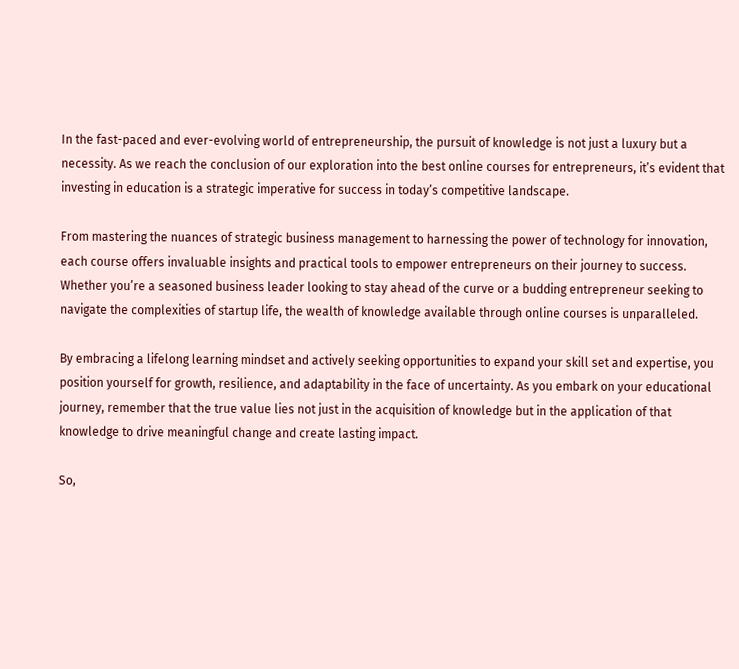In the fast-paced and ever-evolving world of entrepreneurship, the pursuit of knowledge is not just a luxury but a necessity. As we reach the conclusion of our exploration into the best online courses for entrepreneurs, it’s evident that investing in education is a strategic imperative for success in today’s competitive landscape.

From mastering the nuances of strategic business management to harnessing the power of technology for innovation, each course offers invaluable insights and practical tools to empower entrepreneurs on their journey to success. Whether you’re a seasoned business leader looking to stay ahead of the curve or a budding entrepreneur seeking to navigate the complexities of startup life, the wealth of knowledge available through online courses is unparalleled.

By embracing a lifelong learning mindset and actively seeking opportunities to expand your skill set and expertise, you position yourself for growth, resilience, and adaptability in the face of uncertainty. As you embark on your educational journey, remember that the true value lies not just in the acquisition of knowledge but in the application of that knowledge to drive meaningful change and create lasting impact.

So,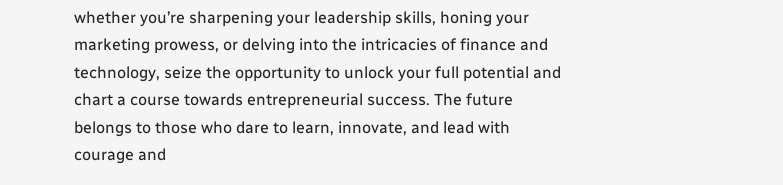whether you’re sharpening your leadership skills, honing your marketing prowess, or delving into the intricacies of finance and technology, seize the opportunity to unlock your full potential and chart a course towards entrepreneurial success. The future belongs to those who dare to learn, innovate, and lead with courage and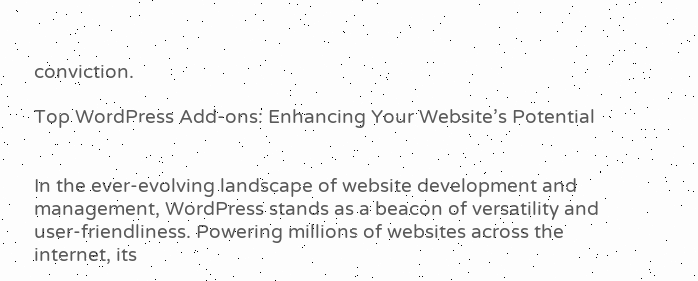conviction.

Top WordPress Add-ons: Enhancing Your Website’s Potential


In the ever-evolving landscape of website development and management, WordPress stands as a beacon of versatility and user-friendliness. Powering millions of websites across the internet, its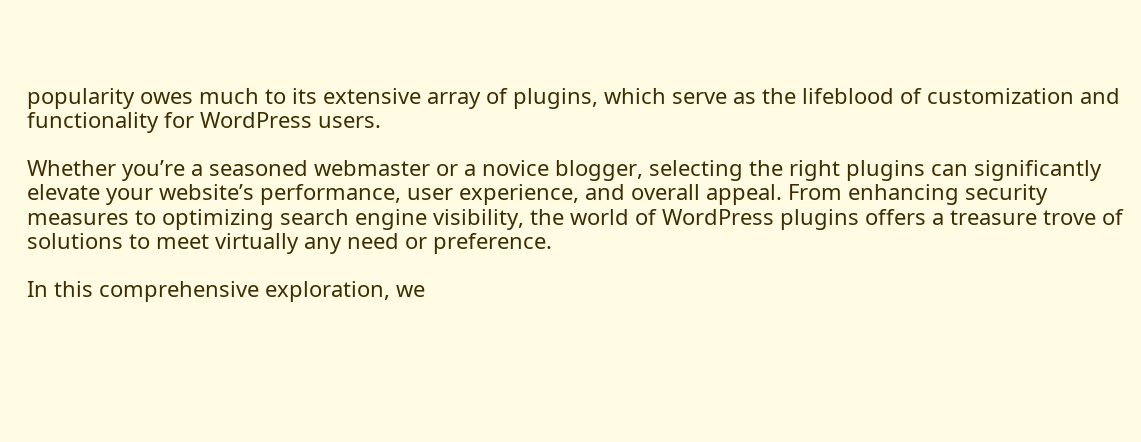popularity owes much to its extensive array of plugins, which serve as the lifeblood of customization and functionality for WordPress users.

Whether you’re a seasoned webmaster or a novice blogger, selecting the right plugins can significantly elevate your website’s performance, user experience, and overall appeal. From enhancing security measures to optimizing search engine visibility, the world of WordPress plugins offers a treasure trove of solutions to meet virtually any need or preference.

In this comprehensive exploration, we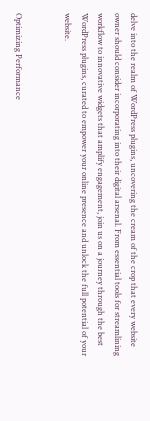delve into the realm of WordPress plugins, uncovering the cream of the crop that every website owner should consider incorporating into their digital arsenal. From essential tools for streamlining workflow to innovative widgets that amplify engagement, join us on a journey through the best WordPress plugins, curated to empower your online presence and unlock the full potential of your website.


Optimizing Performance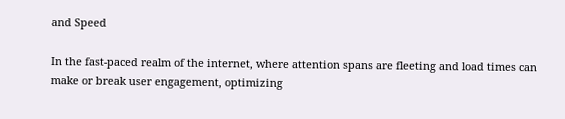and Speed

In the fast-paced realm of the internet, where attention spans are fleeting and load times can make or break user engagement, optimizing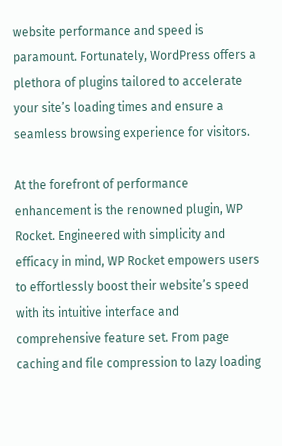website performance and speed is paramount. Fortunately, WordPress offers a plethora of plugins tailored to accelerate your site’s loading times and ensure a seamless browsing experience for visitors.

At the forefront of performance enhancement is the renowned plugin, WP Rocket. Engineered with simplicity and efficacy in mind, WP Rocket empowers users to effortlessly boost their website’s speed with its intuitive interface and comprehensive feature set. From page caching and file compression to lazy loading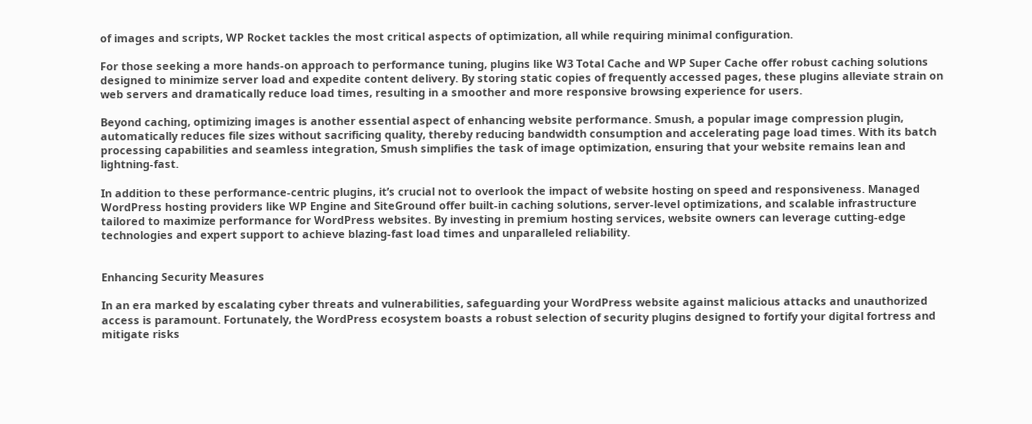of images and scripts, WP Rocket tackles the most critical aspects of optimization, all while requiring minimal configuration.

For those seeking a more hands-on approach to performance tuning, plugins like W3 Total Cache and WP Super Cache offer robust caching solutions designed to minimize server load and expedite content delivery. By storing static copies of frequently accessed pages, these plugins alleviate strain on web servers and dramatically reduce load times, resulting in a smoother and more responsive browsing experience for users.

Beyond caching, optimizing images is another essential aspect of enhancing website performance. Smush, a popular image compression plugin, automatically reduces file sizes without sacrificing quality, thereby reducing bandwidth consumption and accelerating page load times. With its batch processing capabilities and seamless integration, Smush simplifies the task of image optimization, ensuring that your website remains lean and lightning-fast.

In addition to these performance-centric plugins, it’s crucial not to overlook the impact of website hosting on speed and responsiveness. Managed WordPress hosting providers like WP Engine and SiteGround offer built-in caching solutions, server-level optimizations, and scalable infrastructure tailored to maximize performance for WordPress websites. By investing in premium hosting services, website owners can leverage cutting-edge technologies and expert support to achieve blazing-fast load times and unparalleled reliability.


Enhancing Security Measures

In an era marked by escalating cyber threats and vulnerabilities, safeguarding your WordPress website against malicious attacks and unauthorized access is paramount. Fortunately, the WordPress ecosystem boasts a robust selection of security plugins designed to fortify your digital fortress and mitigate risks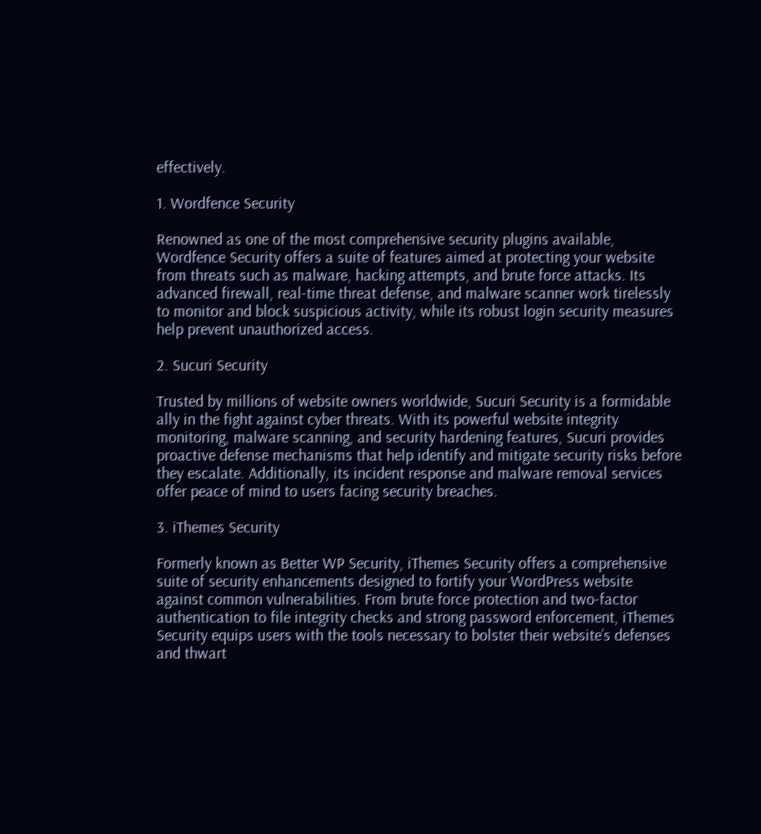effectively.

1. Wordfence Security

Renowned as one of the most comprehensive security plugins available, Wordfence Security offers a suite of features aimed at protecting your website from threats such as malware, hacking attempts, and brute force attacks. Its advanced firewall, real-time threat defense, and malware scanner work tirelessly to monitor and block suspicious activity, while its robust login security measures help prevent unauthorized access.

2. Sucuri Security

Trusted by millions of website owners worldwide, Sucuri Security is a formidable ally in the fight against cyber threats. With its powerful website integrity monitoring, malware scanning, and security hardening features, Sucuri provides proactive defense mechanisms that help identify and mitigate security risks before they escalate. Additionally, its incident response and malware removal services offer peace of mind to users facing security breaches.

3. iThemes Security

Formerly known as Better WP Security, iThemes Security offers a comprehensive suite of security enhancements designed to fortify your WordPress website against common vulnerabilities. From brute force protection and two-factor authentication to file integrity checks and strong password enforcement, iThemes Security equips users with the tools necessary to bolster their website’s defenses and thwart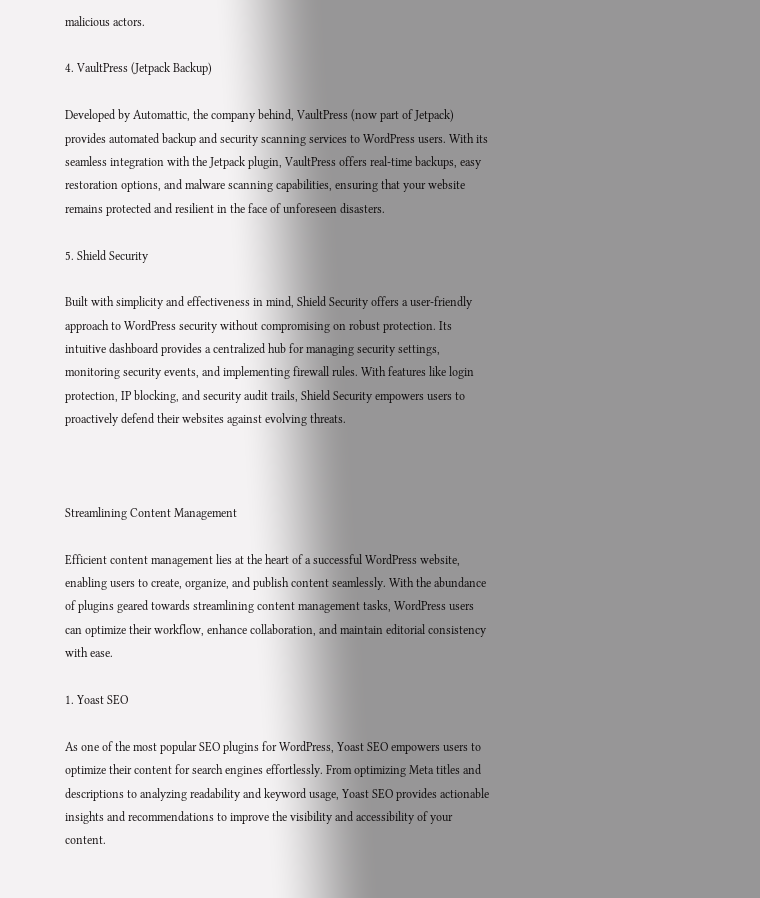malicious actors.

4. VaultPress (Jetpack Backup)

Developed by Automattic, the company behind, VaultPress (now part of Jetpack) provides automated backup and security scanning services to WordPress users. With its seamless integration with the Jetpack plugin, VaultPress offers real-time backups, easy restoration options, and malware scanning capabilities, ensuring that your website remains protected and resilient in the face of unforeseen disasters.

5. Shield Security

Built with simplicity and effectiveness in mind, Shield Security offers a user-friendly approach to WordPress security without compromising on robust protection. Its intuitive dashboard provides a centralized hub for managing security settings, monitoring security events, and implementing firewall rules. With features like login protection, IP blocking, and security audit trails, Shield Security empowers users to proactively defend their websites against evolving threats.



Streamlining Content Management

Efficient content management lies at the heart of a successful WordPress website, enabling users to create, organize, and publish content seamlessly. With the abundance of plugins geared towards streamlining content management tasks, WordPress users can optimize their workflow, enhance collaboration, and maintain editorial consistency with ease.

1. Yoast SEO

As one of the most popular SEO plugins for WordPress, Yoast SEO empowers users to optimize their content for search engines effortlessly. From optimizing Meta titles and descriptions to analyzing readability and keyword usage, Yoast SEO provides actionable insights and recommendations to improve the visibility and accessibility of your content.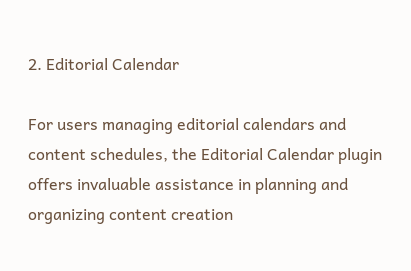2. Editorial Calendar

For users managing editorial calendars and content schedules, the Editorial Calendar plugin offers invaluable assistance in planning and organizing content creation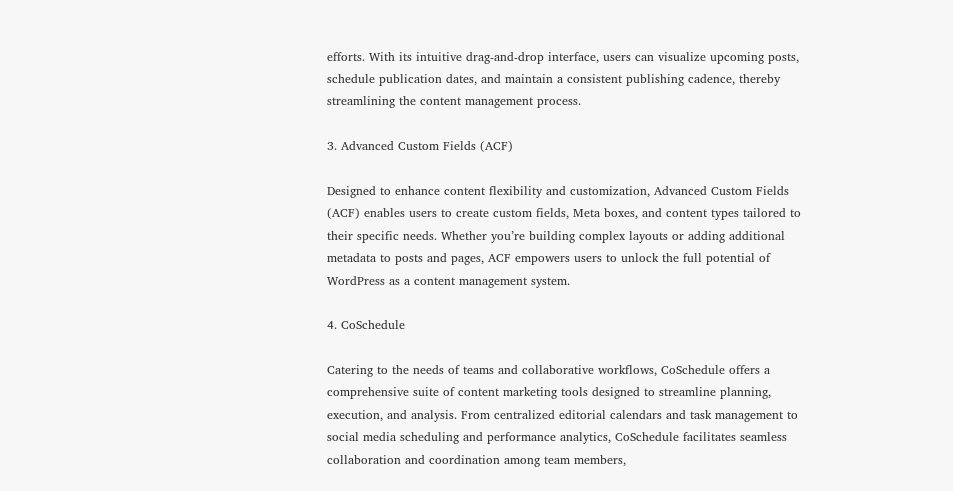efforts. With its intuitive drag-and-drop interface, users can visualize upcoming posts, schedule publication dates, and maintain a consistent publishing cadence, thereby streamlining the content management process.

3. Advanced Custom Fields (ACF)

Designed to enhance content flexibility and customization, Advanced Custom Fields (ACF) enables users to create custom fields, Meta boxes, and content types tailored to their specific needs. Whether you’re building complex layouts or adding additional metadata to posts and pages, ACF empowers users to unlock the full potential of WordPress as a content management system.

4. CoSchedule

Catering to the needs of teams and collaborative workflows, CoSchedule offers a comprehensive suite of content marketing tools designed to streamline planning, execution, and analysis. From centralized editorial calendars and task management to social media scheduling and performance analytics, CoSchedule facilitates seamless collaboration and coordination among team members,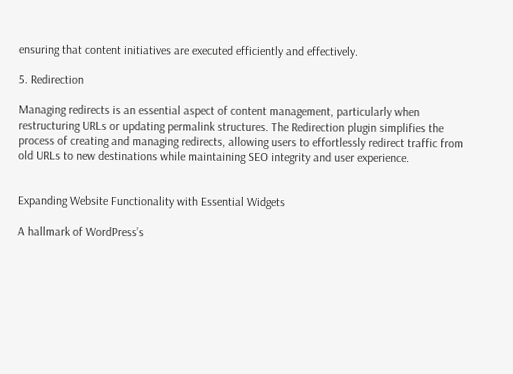ensuring that content initiatives are executed efficiently and effectively.

5. Redirection

Managing redirects is an essential aspect of content management, particularly when restructuring URLs or updating permalink structures. The Redirection plugin simplifies the process of creating and managing redirects, allowing users to effortlessly redirect traffic from old URLs to new destinations while maintaining SEO integrity and user experience.


Expanding Website Functionality with Essential Widgets

A hallmark of WordPress’s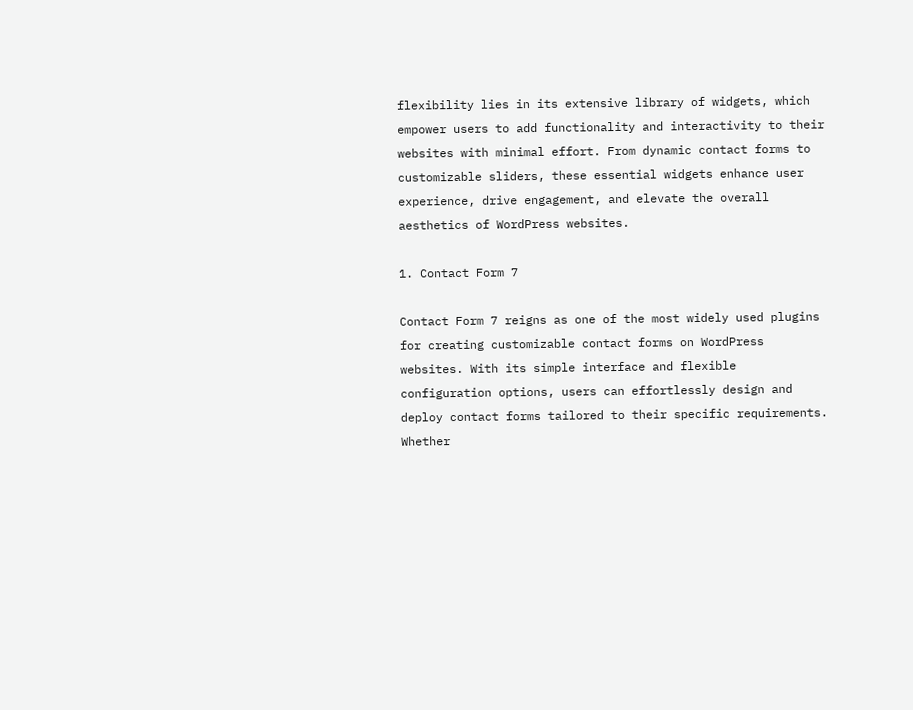flexibility lies in its extensive library of widgets, which empower users to add functionality and interactivity to their websites with minimal effort. From dynamic contact forms to customizable sliders, these essential widgets enhance user experience, drive engagement, and elevate the overall aesthetics of WordPress websites.

1. Contact Form 7

Contact Form 7 reigns as one of the most widely used plugins for creating customizable contact forms on WordPress websites. With its simple interface and flexible configuration options, users can effortlessly design and deploy contact forms tailored to their specific requirements. Whether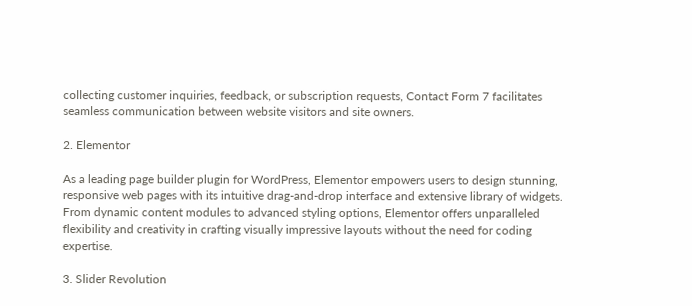collecting customer inquiries, feedback, or subscription requests, Contact Form 7 facilitates seamless communication between website visitors and site owners.

2. Elementor

As a leading page builder plugin for WordPress, Elementor empowers users to design stunning, responsive web pages with its intuitive drag-and-drop interface and extensive library of widgets. From dynamic content modules to advanced styling options, Elementor offers unparalleled flexibility and creativity in crafting visually impressive layouts without the need for coding expertise.

3. Slider Revolution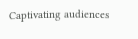Captivating audiences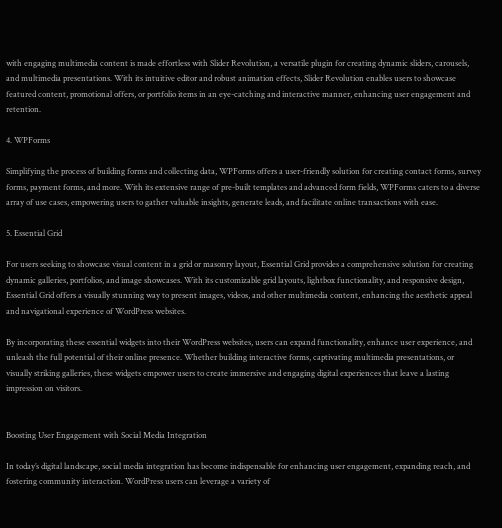with engaging multimedia content is made effortless with Slider Revolution, a versatile plugin for creating dynamic sliders, carousels, and multimedia presentations. With its intuitive editor and robust animation effects, Slider Revolution enables users to showcase featured content, promotional offers, or portfolio items in an eye-catching and interactive manner, enhancing user engagement and retention.

4. WPForms

Simplifying the process of building forms and collecting data, WPForms offers a user-friendly solution for creating contact forms, survey forms, payment forms, and more. With its extensive range of pre-built templates and advanced form fields, WPForms caters to a diverse array of use cases, empowering users to gather valuable insights, generate leads, and facilitate online transactions with ease.

5. Essential Grid

For users seeking to showcase visual content in a grid or masonry layout, Essential Grid provides a comprehensive solution for creating dynamic galleries, portfolios, and image showcases. With its customizable grid layouts, lightbox functionality, and responsive design, Essential Grid offers a visually stunning way to present images, videos, and other multimedia content, enhancing the aesthetic appeal and navigational experience of WordPress websites.

By incorporating these essential widgets into their WordPress websites, users can expand functionality, enhance user experience, and unleash the full potential of their online presence. Whether building interactive forms, captivating multimedia presentations, or visually striking galleries, these widgets empower users to create immersive and engaging digital experiences that leave a lasting impression on visitors.


Boosting User Engagement with Social Media Integration

In today’s digital landscape, social media integration has become indispensable for enhancing user engagement, expanding reach, and fostering community interaction. WordPress users can leverage a variety of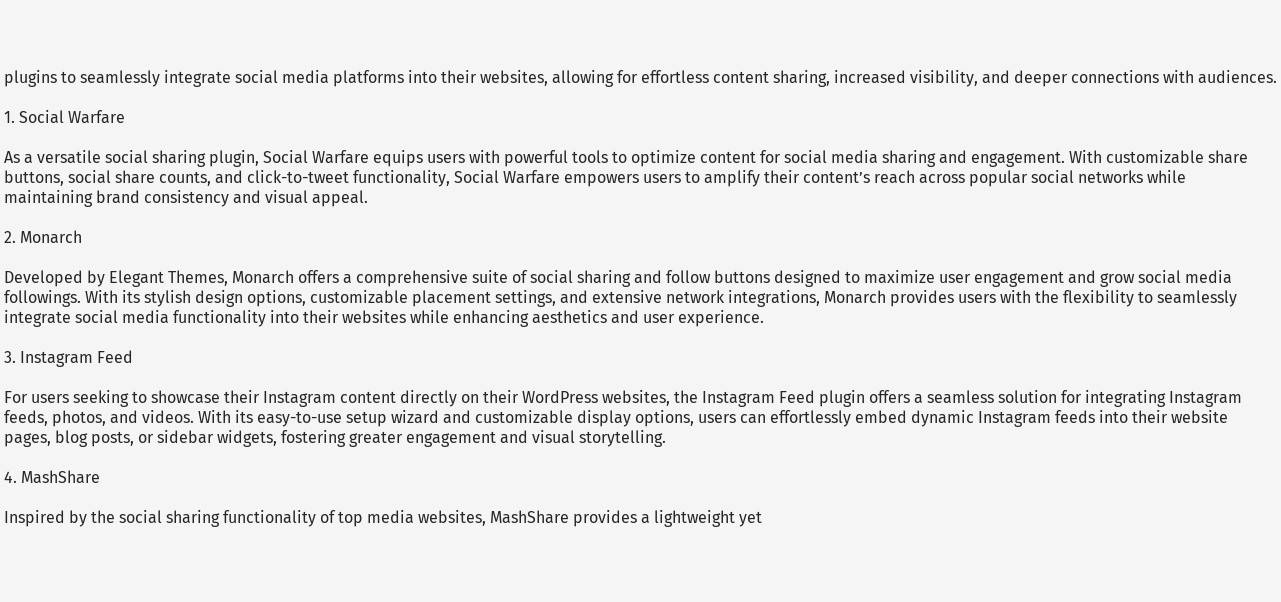plugins to seamlessly integrate social media platforms into their websites, allowing for effortless content sharing, increased visibility, and deeper connections with audiences.

1. Social Warfare

As a versatile social sharing plugin, Social Warfare equips users with powerful tools to optimize content for social media sharing and engagement. With customizable share buttons, social share counts, and click-to-tweet functionality, Social Warfare empowers users to amplify their content’s reach across popular social networks while maintaining brand consistency and visual appeal.

2. Monarch

Developed by Elegant Themes, Monarch offers a comprehensive suite of social sharing and follow buttons designed to maximize user engagement and grow social media followings. With its stylish design options, customizable placement settings, and extensive network integrations, Monarch provides users with the flexibility to seamlessly integrate social media functionality into their websites while enhancing aesthetics and user experience.

3. Instagram Feed

For users seeking to showcase their Instagram content directly on their WordPress websites, the Instagram Feed plugin offers a seamless solution for integrating Instagram feeds, photos, and videos. With its easy-to-use setup wizard and customizable display options, users can effortlessly embed dynamic Instagram feeds into their website pages, blog posts, or sidebar widgets, fostering greater engagement and visual storytelling.

4. MashShare

Inspired by the social sharing functionality of top media websites, MashShare provides a lightweight yet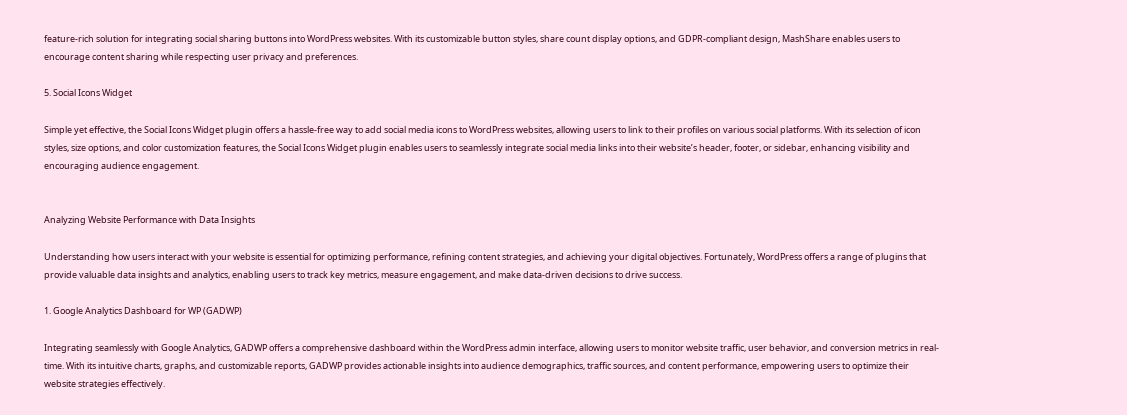feature-rich solution for integrating social sharing buttons into WordPress websites. With its customizable button styles, share count display options, and GDPR-compliant design, MashShare enables users to encourage content sharing while respecting user privacy and preferences.

5. Social Icons Widget

Simple yet effective, the Social Icons Widget plugin offers a hassle-free way to add social media icons to WordPress websites, allowing users to link to their profiles on various social platforms. With its selection of icon styles, size options, and color customization features, the Social Icons Widget plugin enables users to seamlessly integrate social media links into their website’s header, footer, or sidebar, enhancing visibility and encouraging audience engagement.


Analyzing Website Performance with Data Insights

Understanding how users interact with your website is essential for optimizing performance, refining content strategies, and achieving your digital objectives. Fortunately, WordPress offers a range of plugins that provide valuable data insights and analytics, enabling users to track key metrics, measure engagement, and make data-driven decisions to drive success.

1. Google Analytics Dashboard for WP (GADWP)

Integrating seamlessly with Google Analytics, GADWP offers a comprehensive dashboard within the WordPress admin interface, allowing users to monitor website traffic, user behavior, and conversion metrics in real-time. With its intuitive charts, graphs, and customizable reports, GADWP provides actionable insights into audience demographics, traffic sources, and content performance, empowering users to optimize their website strategies effectively.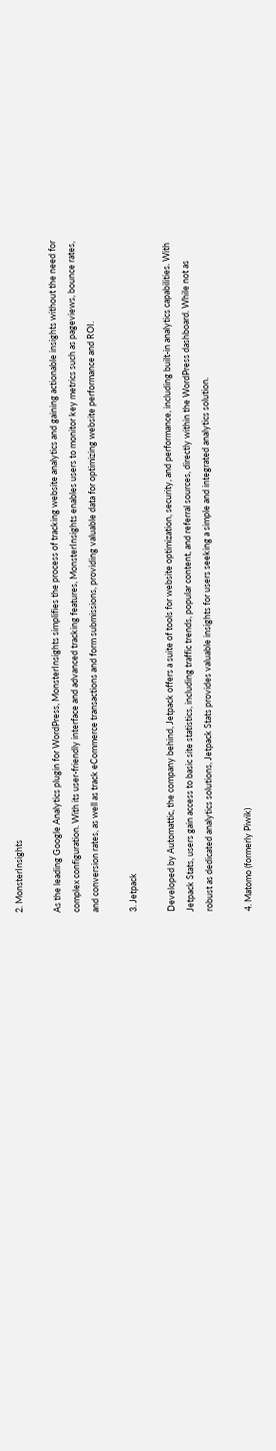2. MonsterInsights

As the leading Google Analytics plugin for WordPress, MonsterInsights simplifies the process of tracking website analytics and gaining actionable insights without the need for complex configuration. With its user-friendly interface and advanced tracking features, MonsterInsights enables users to monitor key metrics such as pageviews, bounce rates, and conversion rates, as well as track eCommerce transactions and form submissions, providing valuable data for optimizing website performance and ROI.

3. Jetpack

Developed by Automattic, the company behind, Jetpack offers a suite of tools for website optimization, security, and performance, including built-in analytics capabilities. With Jetpack Stats, users gain access to basic site statistics, including traffic trends, popular content, and referral sources, directly within the WordPress dashboard. While not as robust as dedicated analytics solutions, Jetpack Stats provides valuable insights for users seeking a simple and integrated analytics solution.

4. Matomo (formerly Piwik)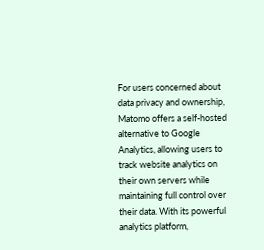For users concerned about data privacy and ownership, Matomo offers a self-hosted alternative to Google Analytics, allowing users to track website analytics on their own servers while maintaining full control over their data. With its powerful analytics platform,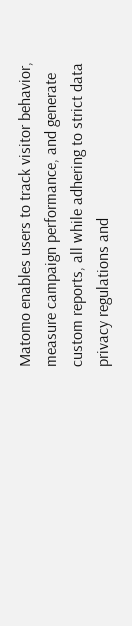Matomo enables users to track visitor behavior, measure campaign performance, and generate custom reports, all while adhering to strict data privacy regulations and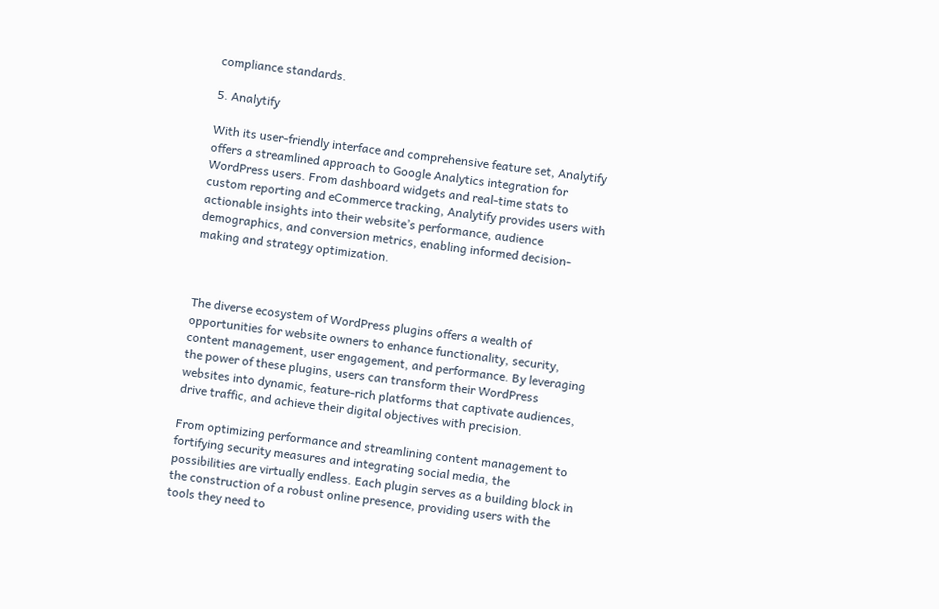compliance standards.

5. Analytify

With its user-friendly interface and comprehensive feature set, Analytify offers a streamlined approach to Google Analytics integration for WordPress users. From dashboard widgets and real-time stats to custom reporting and eCommerce tracking, Analytify provides users with actionable insights into their website’s performance, audience demographics, and conversion metrics, enabling informed decision-making and strategy optimization.



The diverse ecosystem of WordPress plugins offers a wealth of opportunities for website owners to enhance functionality, security, content management, user engagement, and performance. By leveraging the power of these plugins, users can transform their WordPress websites into dynamic, feature-rich platforms that captivate audiences, drive traffic, and achieve their digital objectives with precision.

From optimizing performance and streamlining content management to fortifying security measures and integrating social media, the possibilities are virtually endless. Each plugin serves as a building block in the construction of a robust online presence, providing users with the tools they need to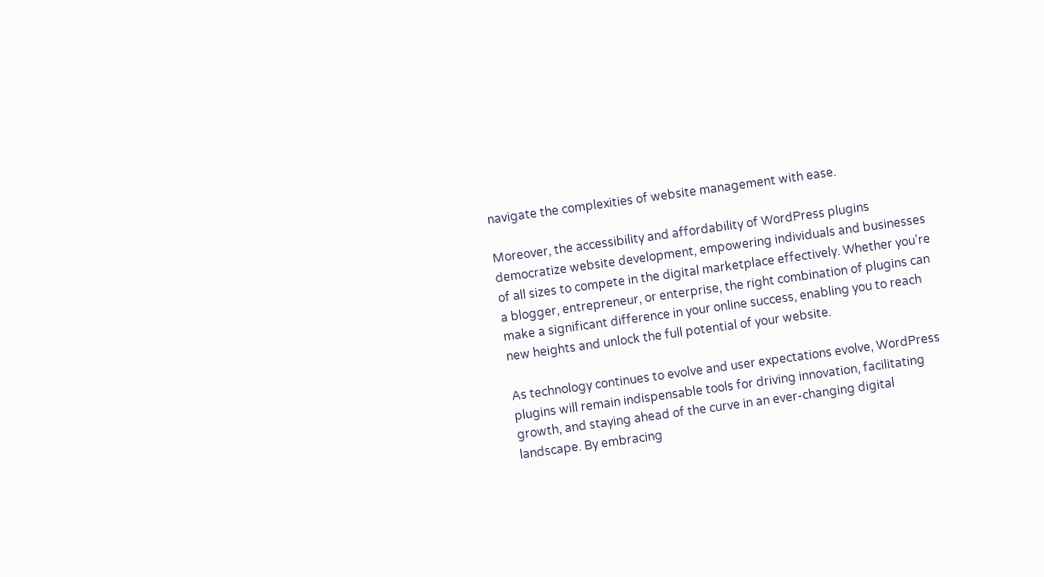navigate the complexities of website management with ease.

Moreover, the accessibility and affordability of WordPress plugins democratize website development, empowering individuals and businesses of all sizes to compete in the digital marketplace effectively. Whether you’re a blogger, entrepreneur, or enterprise, the right combination of plugins can make a significant difference in your online success, enabling you to reach new heights and unlock the full potential of your website.

As technology continues to evolve and user expectations evolve, WordPress plugins will remain indispensable tools for driving innovation, facilitating growth, and staying ahead of the curve in an ever-changing digital landscape. By embracing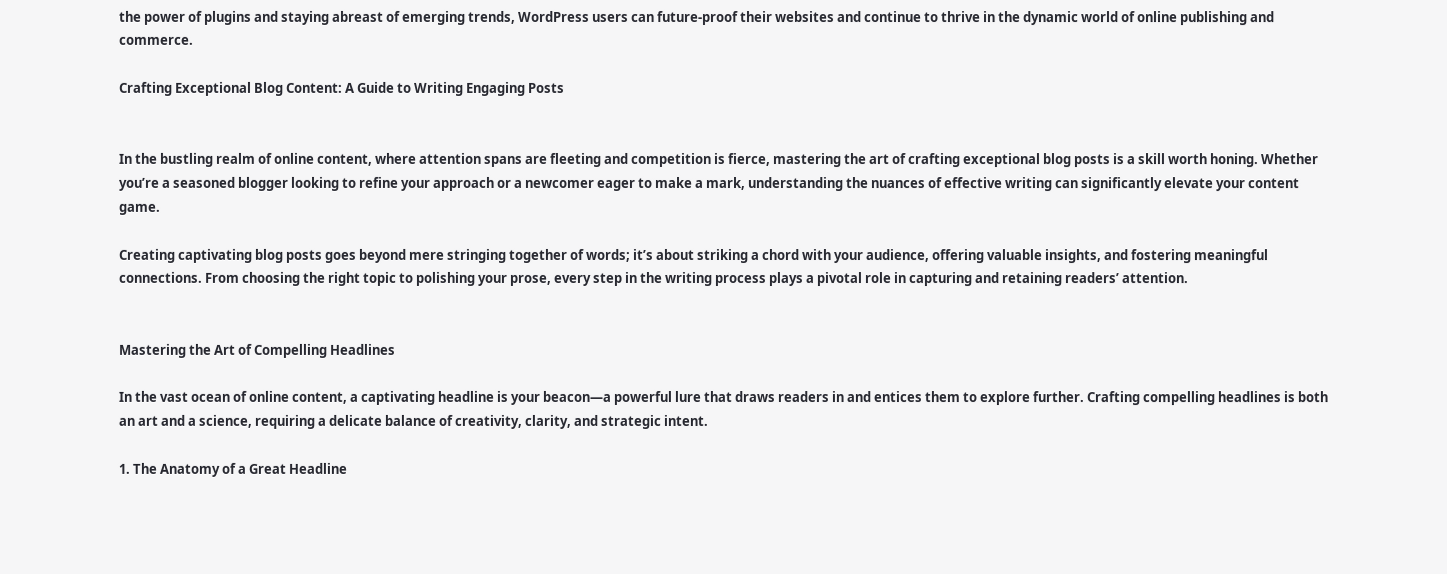the power of plugins and staying abreast of emerging trends, WordPress users can future-proof their websites and continue to thrive in the dynamic world of online publishing and commerce.

Crafting Exceptional Blog Content: A Guide to Writing Engaging Posts


In the bustling realm of online content, where attention spans are fleeting and competition is fierce, mastering the art of crafting exceptional blog posts is a skill worth honing. Whether you’re a seasoned blogger looking to refine your approach or a newcomer eager to make a mark, understanding the nuances of effective writing can significantly elevate your content game.

Creating captivating blog posts goes beyond mere stringing together of words; it’s about striking a chord with your audience, offering valuable insights, and fostering meaningful connections. From choosing the right topic to polishing your prose, every step in the writing process plays a pivotal role in capturing and retaining readers’ attention.


Mastering the Art of Compelling Headlines

In the vast ocean of online content, a captivating headline is your beacon—a powerful lure that draws readers in and entices them to explore further. Crafting compelling headlines is both an art and a science, requiring a delicate balance of creativity, clarity, and strategic intent.

1. The Anatomy of a Great Headline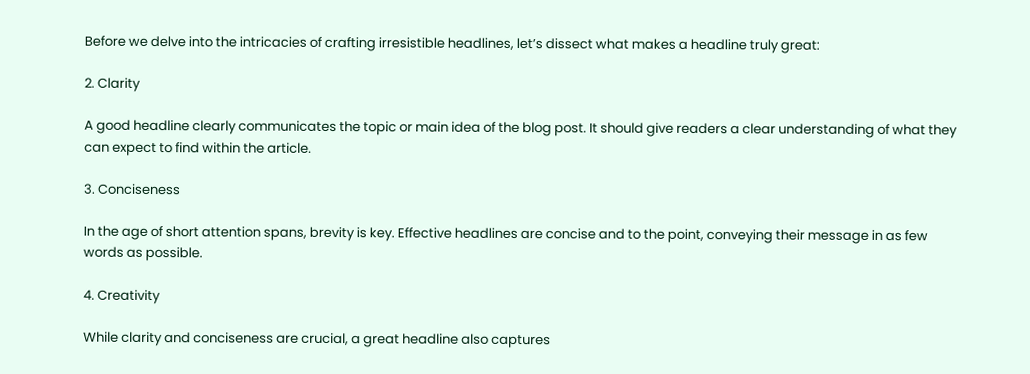Before we delve into the intricacies of crafting irresistible headlines, let’s dissect what makes a headline truly great:

2. Clarity

A good headline clearly communicates the topic or main idea of the blog post. It should give readers a clear understanding of what they can expect to find within the article.

3. Conciseness

In the age of short attention spans, brevity is key. Effective headlines are concise and to the point, conveying their message in as few words as possible.

4. Creativity

While clarity and conciseness are crucial, a great headline also captures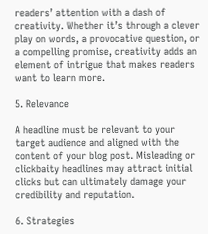readers’ attention with a dash of creativity. Whether it’s through a clever play on words, a provocative question, or a compelling promise, creativity adds an element of intrigue that makes readers want to learn more.

5. Relevance

A headline must be relevant to your target audience and aligned with the content of your blog post. Misleading or clickbaity headlines may attract initial clicks but can ultimately damage your credibility and reputation.

6. Strategies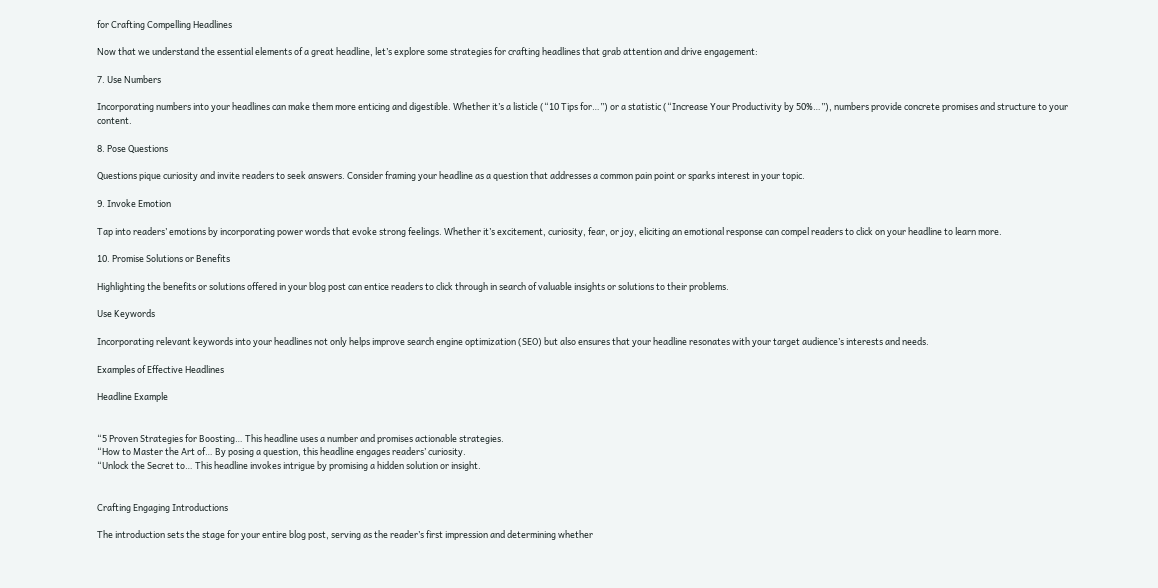for Crafting Compelling Headlines

Now that we understand the essential elements of a great headline, let’s explore some strategies for crafting headlines that grab attention and drive engagement:

7. Use Numbers

Incorporating numbers into your headlines can make them more enticing and digestible. Whether it’s a listicle (“10 Tips for…”) or a statistic (“Increase Your Productivity by 50%…”), numbers provide concrete promises and structure to your content.

8. Pose Questions

Questions pique curiosity and invite readers to seek answers. Consider framing your headline as a question that addresses a common pain point or sparks interest in your topic.

9. Invoke Emotion

Tap into readers’ emotions by incorporating power words that evoke strong feelings. Whether it’s excitement, curiosity, fear, or joy, eliciting an emotional response can compel readers to click on your headline to learn more.

10. Promise Solutions or Benefits

Highlighting the benefits or solutions offered in your blog post can entice readers to click through in search of valuable insights or solutions to their problems.

Use Keywords

Incorporating relevant keywords into your headlines not only helps improve search engine optimization (SEO) but also ensures that your headline resonates with your target audience’s interests and needs.

Examples of Effective Headlines

Headline Example


“5 Proven Strategies for Boosting… This headline uses a number and promises actionable strategies.
“How to Master the Art of… By posing a question, this headline engages readers’ curiosity.
“Unlock the Secret to… This headline invokes intrigue by promising a hidden solution or insight.


Crafting Engaging Introductions

The introduction sets the stage for your entire blog post, serving as the reader’s first impression and determining whether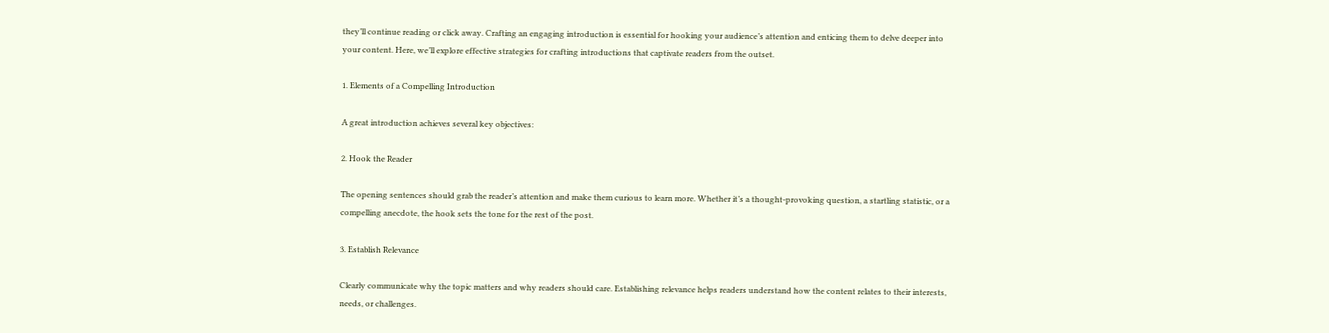they’ll continue reading or click away. Crafting an engaging introduction is essential for hooking your audience’s attention and enticing them to delve deeper into your content. Here, we’ll explore effective strategies for crafting introductions that captivate readers from the outset.

1. Elements of a Compelling Introduction

A great introduction achieves several key objectives:

2. Hook the Reader

The opening sentences should grab the reader’s attention and make them curious to learn more. Whether it’s a thought-provoking question, a startling statistic, or a compelling anecdote, the hook sets the tone for the rest of the post.

3. Establish Relevance

Clearly communicate why the topic matters and why readers should care. Establishing relevance helps readers understand how the content relates to their interests, needs, or challenges.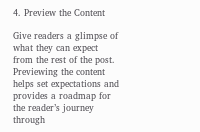4. Preview the Content

Give readers a glimpse of what they can expect from the rest of the post. Previewing the content helps set expectations and provides a roadmap for the reader’s journey through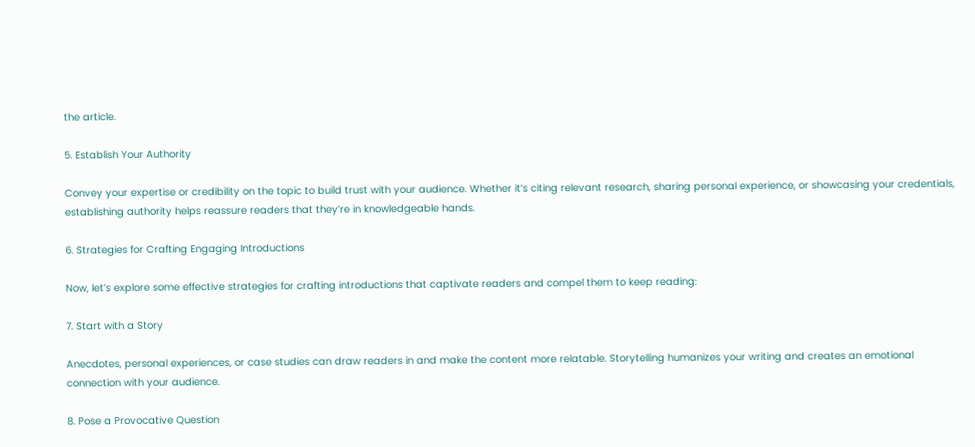the article.

5. Establish Your Authority

Convey your expertise or credibility on the topic to build trust with your audience. Whether it’s citing relevant research, sharing personal experience, or showcasing your credentials, establishing authority helps reassure readers that they’re in knowledgeable hands.

6. Strategies for Crafting Engaging Introductions

Now, let’s explore some effective strategies for crafting introductions that captivate readers and compel them to keep reading:

7. Start with a Story

Anecdotes, personal experiences, or case studies can draw readers in and make the content more relatable. Storytelling humanizes your writing and creates an emotional connection with your audience.

8. Pose a Provocative Question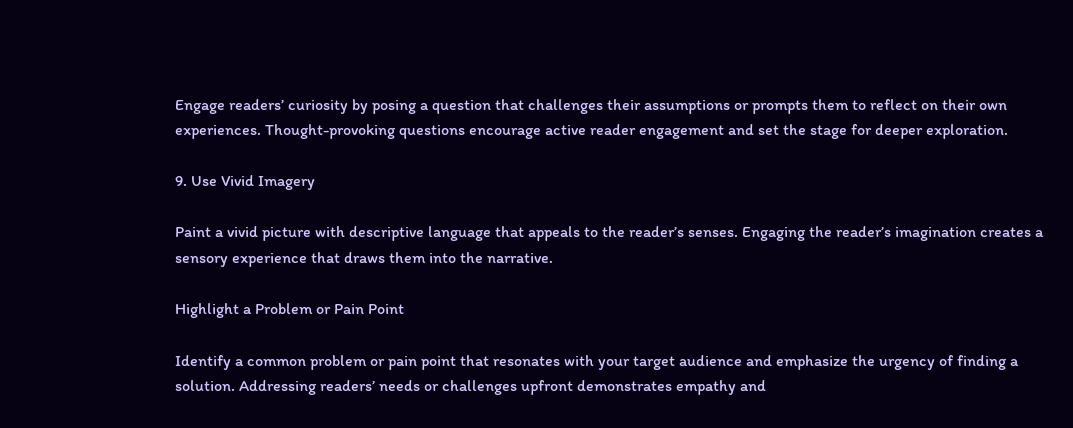Engage readers’ curiosity by posing a question that challenges their assumptions or prompts them to reflect on their own experiences. Thought-provoking questions encourage active reader engagement and set the stage for deeper exploration.

9. Use Vivid Imagery

Paint a vivid picture with descriptive language that appeals to the reader’s senses. Engaging the reader’s imagination creates a sensory experience that draws them into the narrative.

Highlight a Problem or Pain Point

Identify a common problem or pain point that resonates with your target audience and emphasize the urgency of finding a solution. Addressing readers’ needs or challenges upfront demonstrates empathy and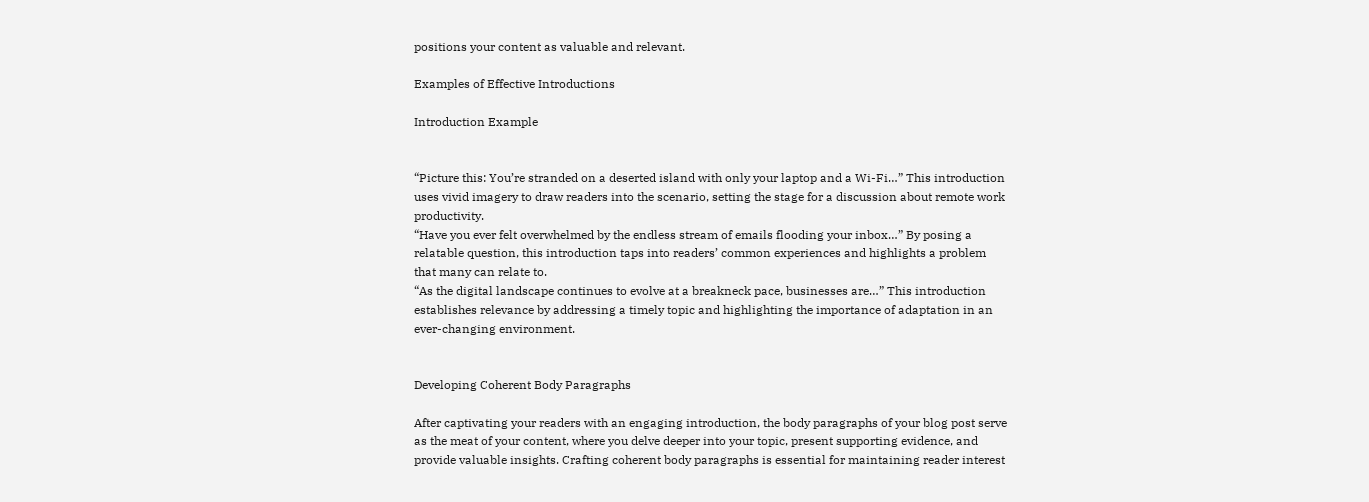positions your content as valuable and relevant.

Examples of Effective Introductions

Introduction Example


“Picture this: You’re stranded on a deserted island with only your laptop and a Wi-Fi…” This introduction uses vivid imagery to draw readers into the scenario, setting the stage for a discussion about remote work productivity.
“Have you ever felt overwhelmed by the endless stream of emails flooding your inbox…” By posing a relatable question, this introduction taps into readers’ common experiences and highlights a problem that many can relate to.
“As the digital landscape continues to evolve at a breakneck pace, businesses are…” This introduction establishes relevance by addressing a timely topic and highlighting the importance of adaptation in an ever-changing environment.


Developing Coherent Body Paragraphs

After captivating your readers with an engaging introduction, the body paragraphs of your blog post serve as the meat of your content, where you delve deeper into your topic, present supporting evidence, and provide valuable insights. Crafting coherent body paragraphs is essential for maintaining reader interest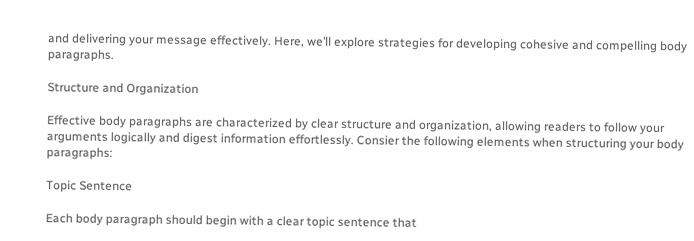and delivering your message effectively. Here, we’ll explore strategies for developing cohesive and compelling body paragraphs.

Structure and Organization

Effective body paragraphs are characterized by clear structure and organization, allowing readers to follow your arguments logically and digest information effortlessly. Consier the following elements when structuring your body paragraphs:

Topic Sentence

Each body paragraph should begin with a clear topic sentence that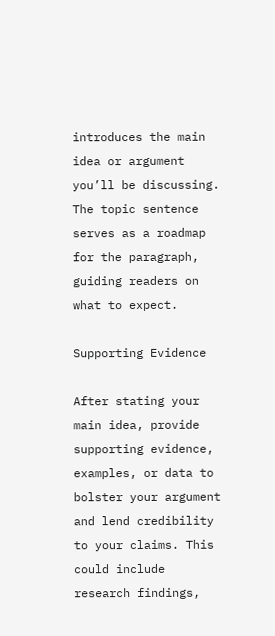introduces the main idea or argument you’ll be discussing. The topic sentence serves as a roadmap for the paragraph, guiding readers on what to expect.

Supporting Evidence

After stating your main idea, provide supporting evidence, examples, or data to bolster your argument and lend credibility to your claims. This could include research findings,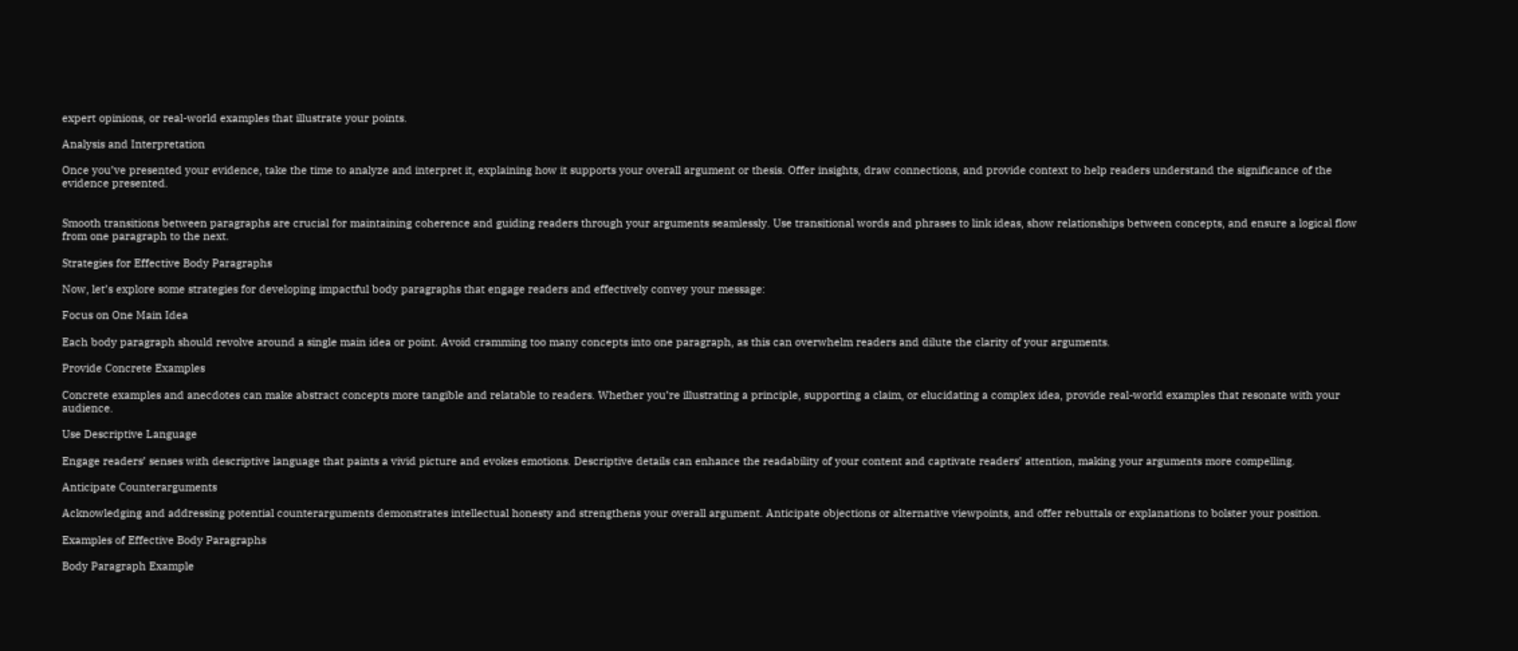expert opinions, or real-world examples that illustrate your points.

Analysis and Interpretation

Once you’ve presented your evidence, take the time to analyze and interpret it, explaining how it supports your overall argument or thesis. Offer insights, draw connections, and provide context to help readers understand the significance of the evidence presented.


Smooth transitions between paragraphs are crucial for maintaining coherence and guiding readers through your arguments seamlessly. Use transitional words and phrases to link ideas, show relationships between concepts, and ensure a logical flow from one paragraph to the next.

Strategies for Effective Body Paragraphs

Now, let’s explore some strategies for developing impactful body paragraphs that engage readers and effectively convey your message:

Focus on One Main Idea

Each body paragraph should revolve around a single main idea or point. Avoid cramming too many concepts into one paragraph, as this can overwhelm readers and dilute the clarity of your arguments.

Provide Concrete Examples

Concrete examples and anecdotes can make abstract concepts more tangible and relatable to readers. Whether you’re illustrating a principle, supporting a claim, or elucidating a complex idea, provide real-world examples that resonate with your audience.

Use Descriptive Language

Engage readers’ senses with descriptive language that paints a vivid picture and evokes emotions. Descriptive details can enhance the readability of your content and captivate readers’ attention, making your arguments more compelling.

Anticipate Counterarguments

Acknowledging and addressing potential counterarguments demonstrates intellectual honesty and strengthens your overall argument. Anticipate objections or alternative viewpoints, and offer rebuttals or explanations to bolster your position.

Examples of Effective Body Paragraphs

Body Paragraph Example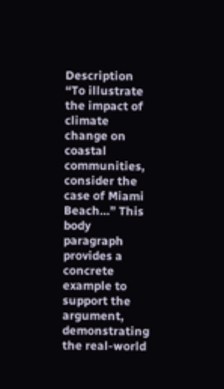Description
“To illustrate the impact of climate change on coastal communities, consider the case of Miami Beach…” This body paragraph provides a concrete example to support the argument, demonstrating the real-world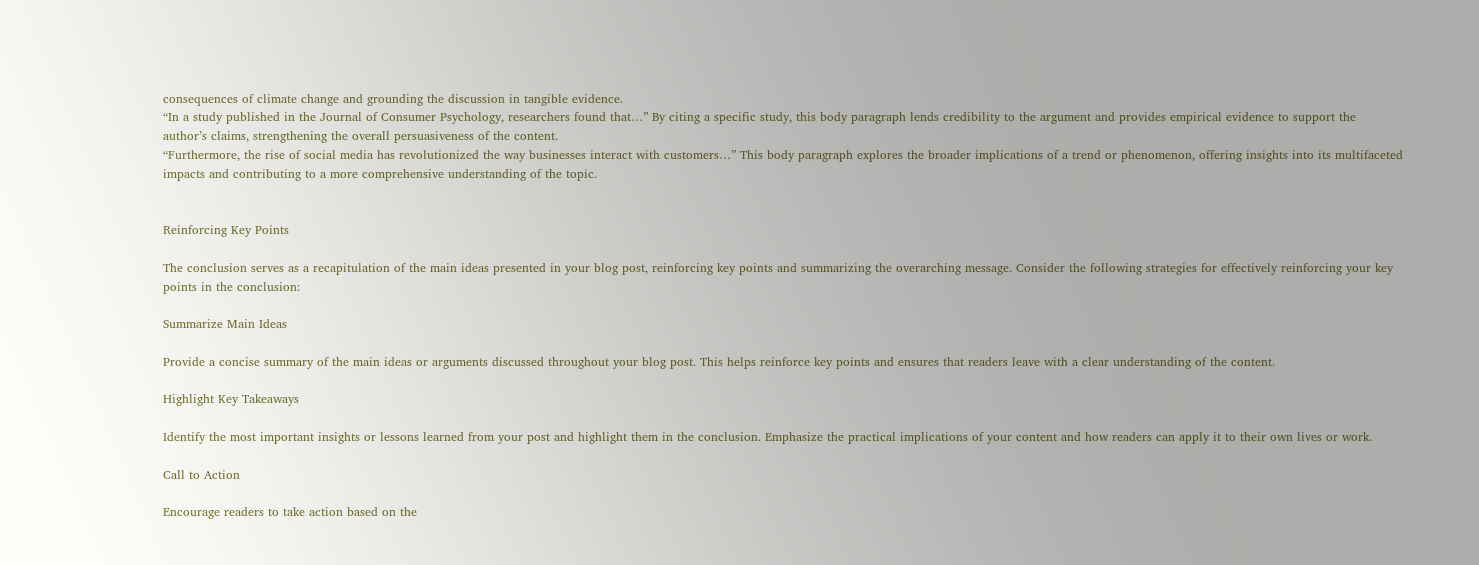consequences of climate change and grounding the discussion in tangible evidence.
“In a study published in the Journal of Consumer Psychology, researchers found that…” By citing a specific study, this body paragraph lends credibility to the argument and provides empirical evidence to support the author’s claims, strengthening the overall persuasiveness of the content.
“Furthermore, the rise of social media has revolutionized the way businesses interact with customers…” This body paragraph explores the broader implications of a trend or phenomenon, offering insights into its multifaceted impacts and contributing to a more comprehensive understanding of the topic.


Reinforcing Key Points

The conclusion serves as a recapitulation of the main ideas presented in your blog post, reinforcing key points and summarizing the overarching message. Consider the following strategies for effectively reinforcing your key points in the conclusion:

Summarize Main Ideas

Provide a concise summary of the main ideas or arguments discussed throughout your blog post. This helps reinforce key points and ensures that readers leave with a clear understanding of the content.

Highlight Key Takeaways

Identify the most important insights or lessons learned from your post and highlight them in the conclusion. Emphasize the practical implications of your content and how readers can apply it to their own lives or work.

Call to Action

Encourage readers to take action based on the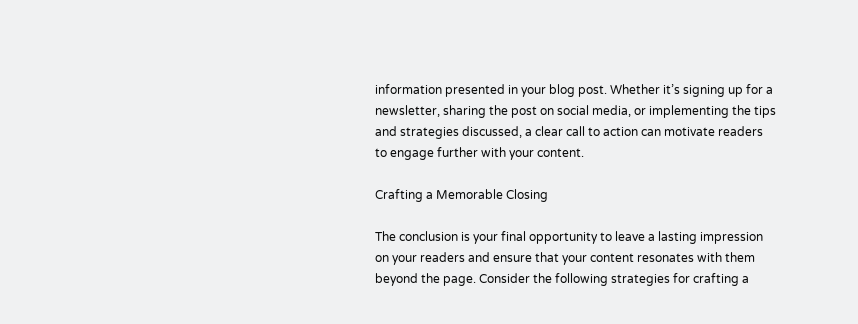information presented in your blog post. Whether it’s signing up for a newsletter, sharing the post on social media, or implementing the tips and strategies discussed, a clear call to action can motivate readers to engage further with your content.

Crafting a Memorable Closing

The conclusion is your final opportunity to leave a lasting impression on your readers and ensure that your content resonates with them beyond the page. Consider the following strategies for crafting a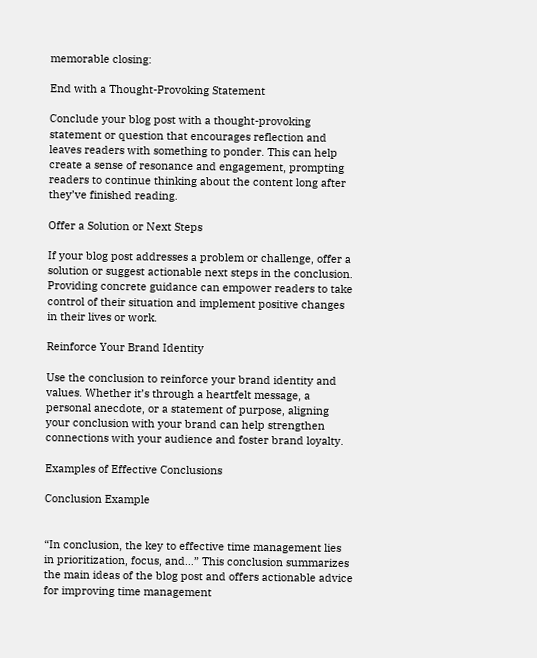memorable closing:

End with a Thought-Provoking Statement

Conclude your blog post with a thought-provoking statement or question that encourages reflection and leaves readers with something to ponder. This can help create a sense of resonance and engagement, prompting readers to continue thinking about the content long after they’ve finished reading.

Offer a Solution or Next Steps

If your blog post addresses a problem or challenge, offer a solution or suggest actionable next steps in the conclusion. Providing concrete guidance can empower readers to take control of their situation and implement positive changes in their lives or work.

Reinforce Your Brand Identity

Use the conclusion to reinforce your brand identity and values. Whether it’s through a heartfelt message, a personal anecdote, or a statement of purpose, aligning your conclusion with your brand can help strengthen connections with your audience and foster brand loyalty.

Examples of Effective Conclusions

Conclusion Example


“In conclusion, the key to effective time management lies in prioritization, focus, and…” This conclusion summarizes the main ideas of the blog post and offers actionable advice for improving time management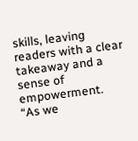skills, leaving readers with a clear takeaway and a sense of empowerment.
“As we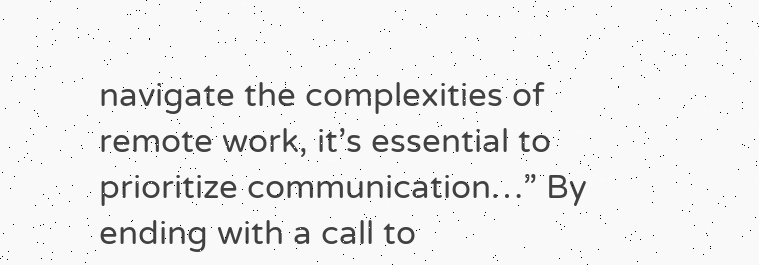navigate the complexities of remote work, it’s essential to prioritize communication…” By ending with a call to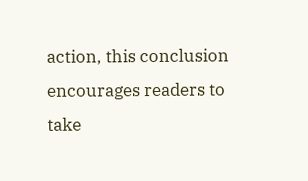action, this conclusion encourages readers to take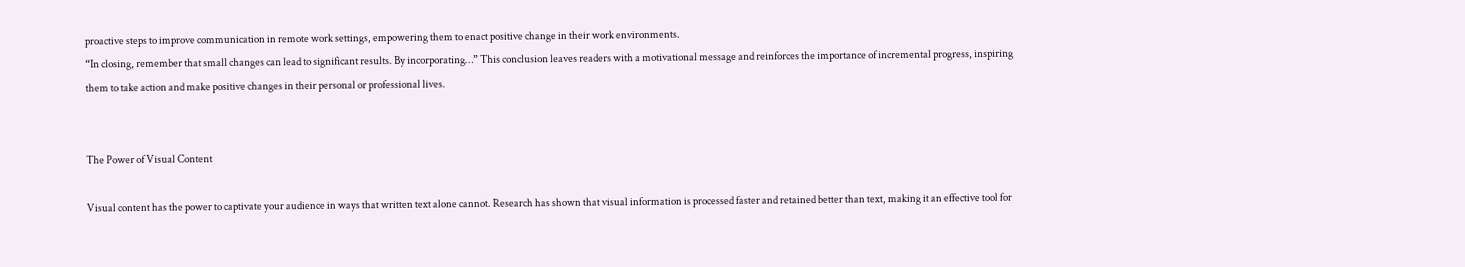proactive steps to improve communication in remote work settings, empowering them to enact positive change in their work environments.
“In closing, remember that small changes can lead to significant results. By incorporating…” This conclusion leaves readers with a motivational message and reinforces the importance of incremental progress, inspiring them to take action and make positive changes in their personal or professional lives.


The Power of Visual Content

Visual content has the power to captivate your audience in ways that written text alone cannot. Research has shown that visual information is processed faster and retained better than text, making it an effective tool for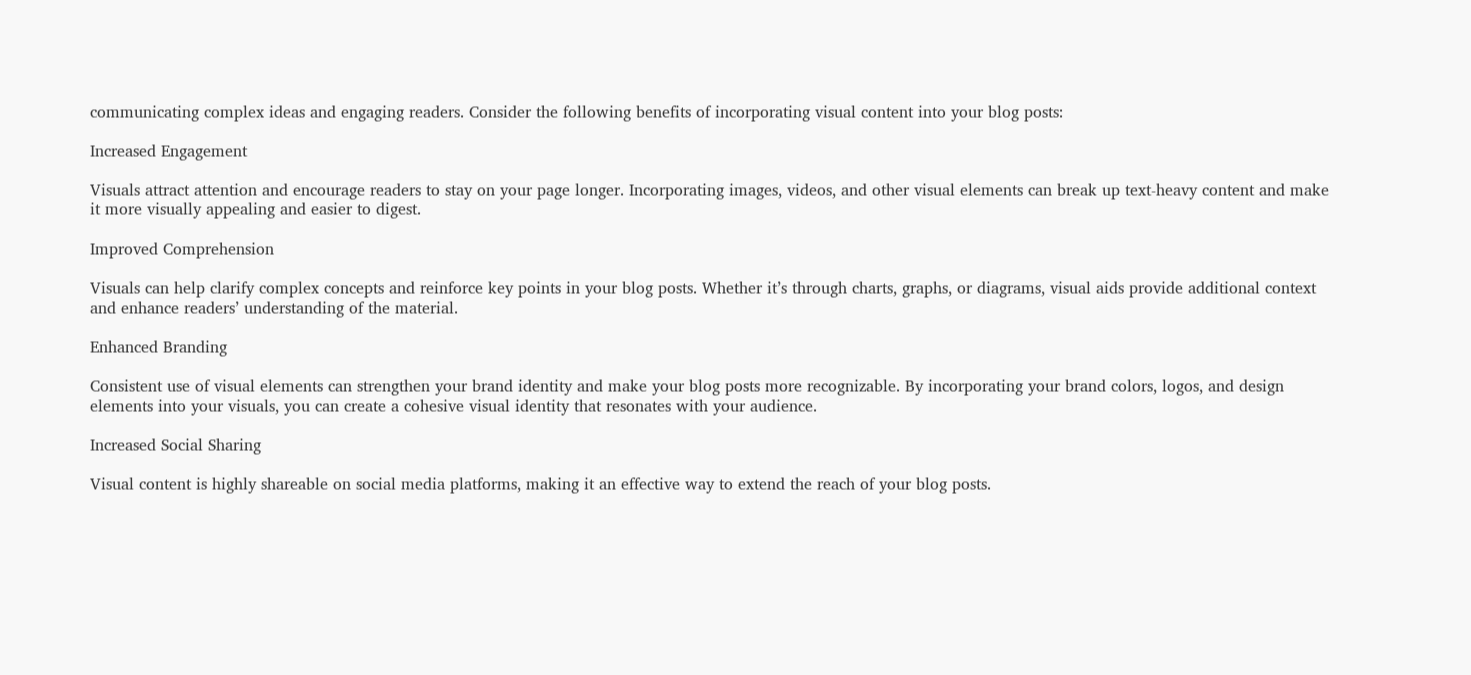communicating complex ideas and engaging readers. Consider the following benefits of incorporating visual content into your blog posts:

Increased Engagement

Visuals attract attention and encourage readers to stay on your page longer. Incorporating images, videos, and other visual elements can break up text-heavy content and make it more visually appealing and easier to digest.

Improved Comprehension

Visuals can help clarify complex concepts and reinforce key points in your blog posts. Whether it’s through charts, graphs, or diagrams, visual aids provide additional context and enhance readers’ understanding of the material.

Enhanced Branding

Consistent use of visual elements can strengthen your brand identity and make your blog posts more recognizable. By incorporating your brand colors, logos, and design elements into your visuals, you can create a cohesive visual identity that resonates with your audience.

Increased Social Sharing

Visual content is highly shareable on social media platforms, making it an effective way to extend the reach of your blog posts.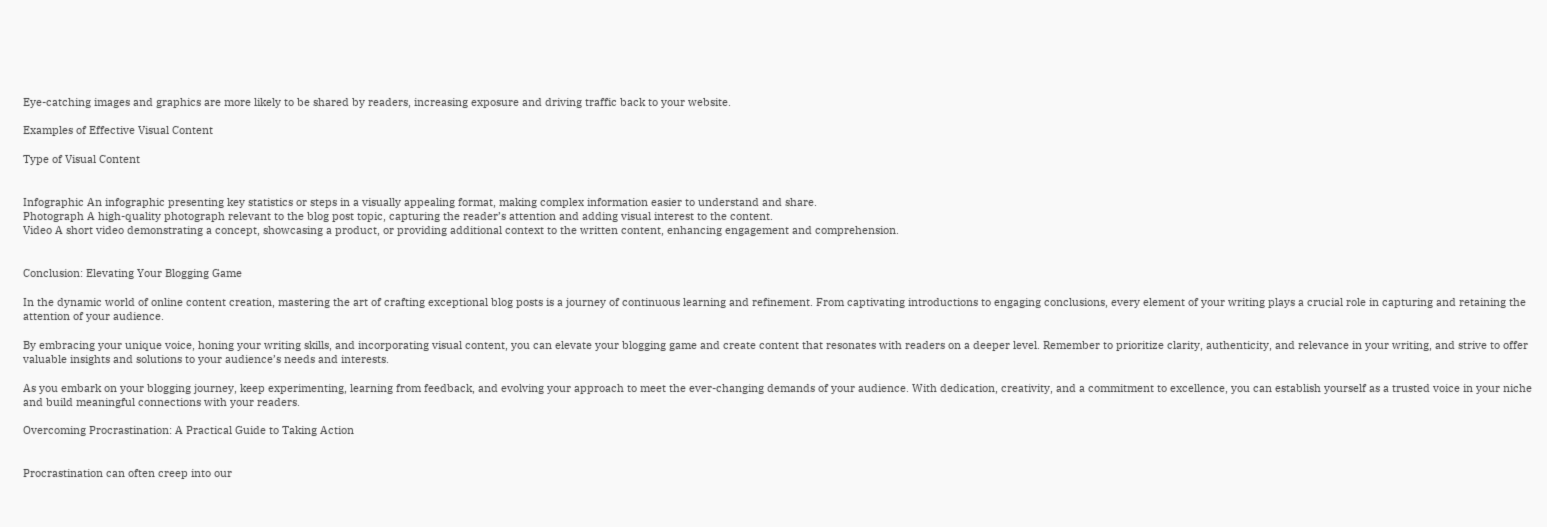Eye-catching images and graphics are more likely to be shared by readers, increasing exposure and driving traffic back to your website.

Examples of Effective Visual Content

Type of Visual Content


Infographic An infographic presenting key statistics or steps in a visually appealing format, making complex information easier to understand and share.
Photograph A high-quality photograph relevant to the blog post topic, capturing the reader’s attention and adding visual interest to the content.
Video A short video demonstrating a concept, showcasing a product, or providing additional context to the written content, enhancing engagement and comprehension.


Conclusion: Elevating Your Blogging Game

In the dynamic world of online content creation, mastering the art of crafting exceptional blog posts is a journey of continuous learning and refinement. From captivating introductions to engaging conclusions, every element of your writing plays a crucial role in capturing and retaining the attention of your audience.

By embracing your unique voice, honing your writing skills, and incorporating visual content, you can elevate your blogging game and create content that resonates with readers on a deeper level. Remember to prioritize clarity, authenticity, and relevance in your writing, and strive to offer valuable insights and solutions to your audience’s needs and interests.

As you embark on your blogging journey, keep experimenting, learning from feedback, and evolving your approach to meet the ever-changing demands of your audience. With dedication, creativity, and a commitment to excellence, you can establish yourself as a trusted voice in your niche and build meaningful connections with your readers.

Overcoming Procrastination: A Practical Guide to Taking Action


Procrastination can often creep into our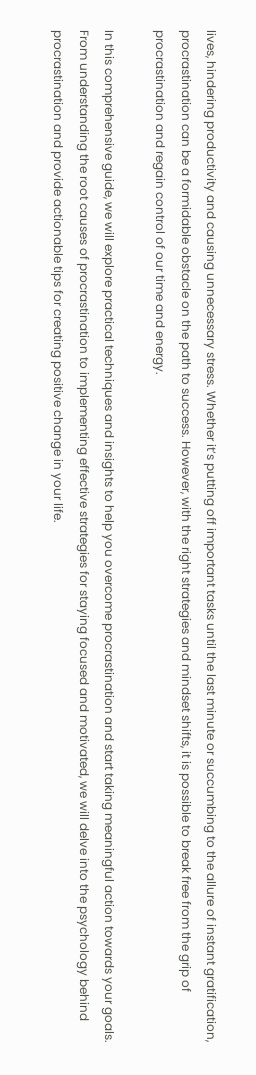lives, hindering productivity and causing unnecessary stress. Whether it’s putting off important tasks until the last minute or succumbing to the allure of instant gratification, procrastination can be a formidable obstacle on the path to success. However, with the right strategies and mindset shifts, it is possible to break free from the grip of procrastination and regain control of our time and energy.

In this comprehensive guide, we will explore practical techniques and insights to help you overcome procrastination and start taking meaningful action towards your goals. From understanding the root causes of procrastination to implementing effective strategies for staying focused and motivated, we will delve into the psychology behind procrastination and provide actionable tips for creating positive change in your life.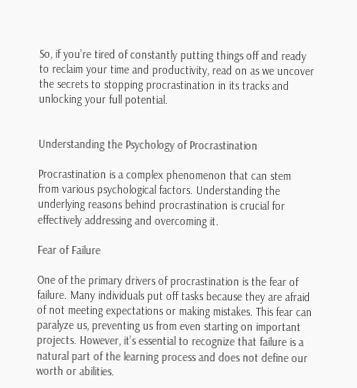So, if you’re tired of constantly putting things off and ready to reclaim your time and productivity, read on as we uncover the secrets to stopping procrastination in its tracks and unlocking your full potential.


Understanding the Psychology of Procrastination

Procrastination is a complex phenomenon that can stem from various psychological factors. Understanding the underlying reasons behind procrastination is crucial for effectively addressing and overcoming it.

Fear of Failure

One of the primary drivers of procrastination is the fear of failure. Many individuals put off tasks because they are afraid of not meeting expectations or making mistakes. This fear can paralyze us, preventing us from even starting on important projects. However, it’s essential to recognize that failure is a natural part of the learning process and does not define our worth or abilities.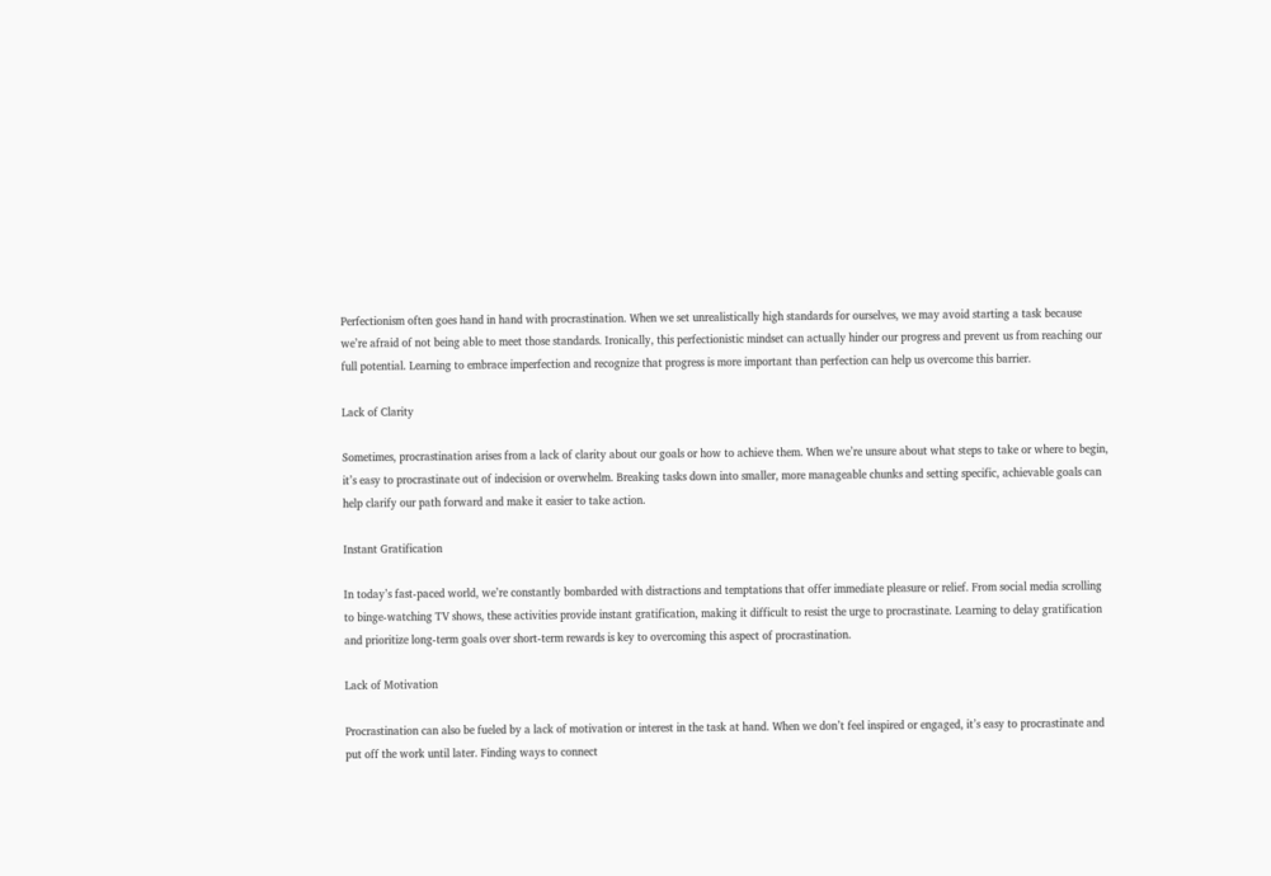Perfectionism often goes hand in hand with procrastination. When we set unrealistically high standards for ourselves, we may avoid starting a task because we’re afraid of not being able to meet those standards. Ironically, this perfectionistic mindset can actually hinder our progress and prevent us from reaching our full potential. Learning to embrace imperfection and recognize that progress is more important than perfection can help us overcome this barrier.

Lack of Clarity

Sometimes, procrastination arises from a lack of clarity about our goals or how to achieve them. When we’re unsure about what steps to take or where to begin, it’s easy to procrastinate out of indecision or overwhelm. Breaking tasks down into smaller, more manageable chunks and setting specific, achievable goals can help clarify our path forward and make it easier to take action.

Instant Gratification

In today’s fast-paced world, we’re constantly bombarded with distractions and temptations that offer immediate pleasure or relief. From social media scrolling to binge-watching TV shows, these activities provide instant gratification, making it difficult to resist the urge to procrastinate. Learning to delay gratification and prioritize long-term goals over short-term rewards is key to overcoming this aspect of procrastination.

Lack of Motivation

Procrastination can also be fueled by a lack of motivation or interest in the task at hand. When we don’t feel inspired or engaged, it’s easy to procrastinate and put off the work until later. Finding ways to connect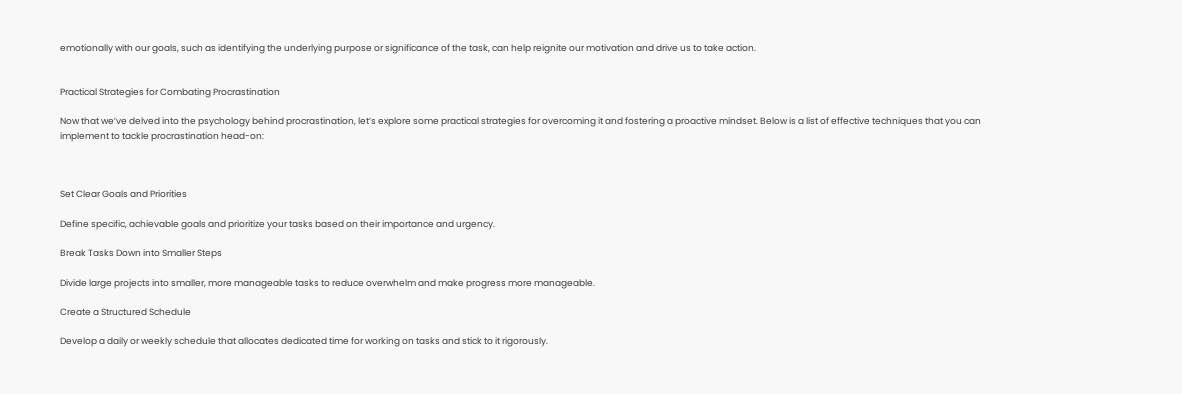emotionally with our goals, such as identifying the underlying purpose or significance of the task, can help reignite our motivation and drive us to take action.


Practical Strategies for Combating Procrastination

Now that we’ve delved into the psychology behind procrastination, let’s explore some practical strategies for overcoming it and fostering a proactive mindset. Below is a list of effective techniques that you can implement to tackle procrastination head-on:



Set Clear Goals and Priorities

Define specific, achievable goals and prioritize your tasks based on their importance and urgency.

Break Tasks Down into Smaller Steps

Divide large projects into smaller, more manageable tasks to reduce overwhelm and make progress more manageable.

Create a Structured Schedule

Develop a daily or weekly schedule that allocates dedicated time for working on tasks and stick to it rigorously.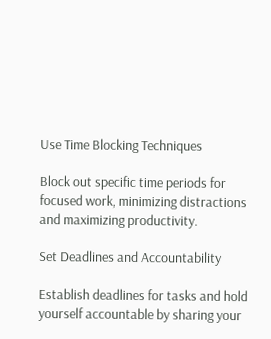Use Time Blocking Techniques

Block out specific time periods for focused work, minimizing distractions and maximizing productivity.

Set Deadlines and Accountability

Establish deadlines for tasks and hold yourself accountable by sharing your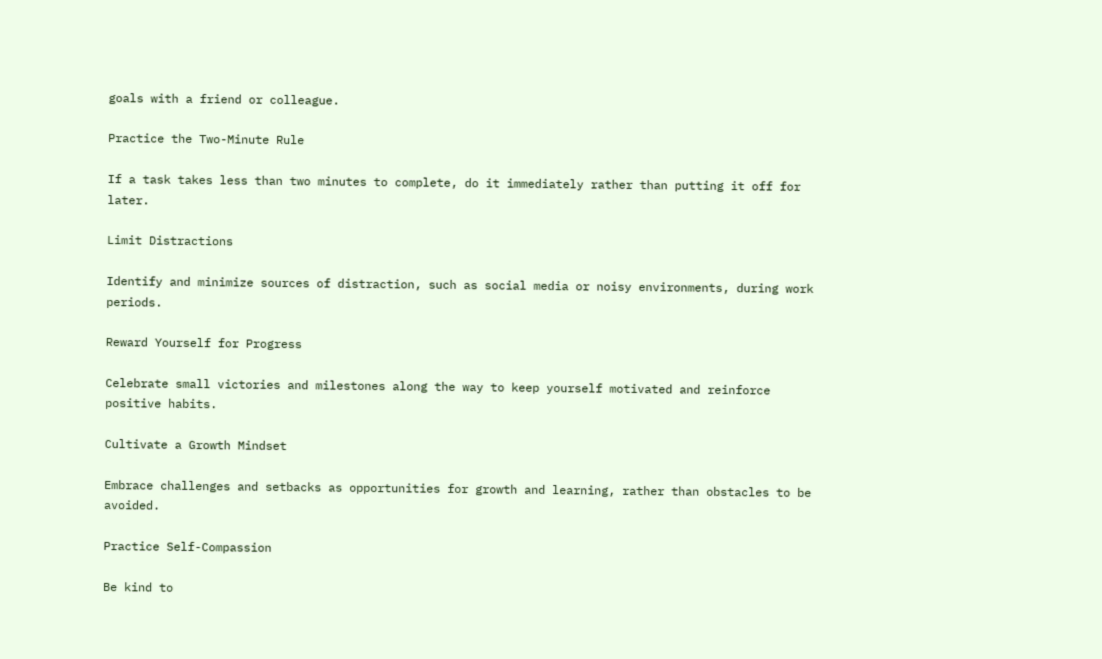goals with a friend or colleague.

Practice the Two-Minute Rule

If a task takes less than two minutes to complete, do it immediately rather than putting it off for later.

Limit Distractions

Identify and minimize sources of distraction, such as social media or noisy environments, during work periods.

Reward Yourself for Progress

Celebrate small victories and milestones along the way to keep yourself motivated and reinforce positive habits.

Cultivate a Growth Mindset

Embrace challenges and setbacks as opportunities for growth and learning, rather than obstacles to be avoided.

Practice Self-Compassion

Be kind to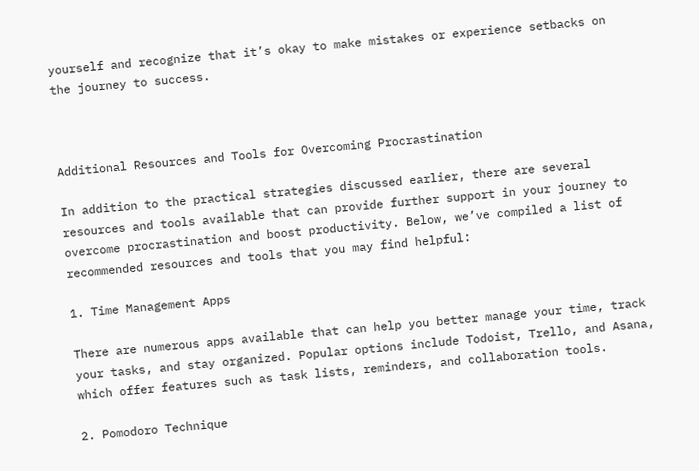yourself and recognize that it’s okay to make mistakes or experience setbacks on the journey to success.



Additional Resources and Tools for Overcoming Procrastination

In addition to the practical strategies discussed earlier, there are several resources and tools available that can provide further support in your journey to overcome procrastination and boost productivity. Below, we’ve compiled a list of recommended resources and tools that you may find helpful:

1. Time Management Apps

There are numerous apps available that can help you better manage your time, track your tasks, and stay organized. Popular options include Todoist, Trello, and Asana, which offer features such as task lists, reminders, and collaboration tools.

2. Pomodoro Technique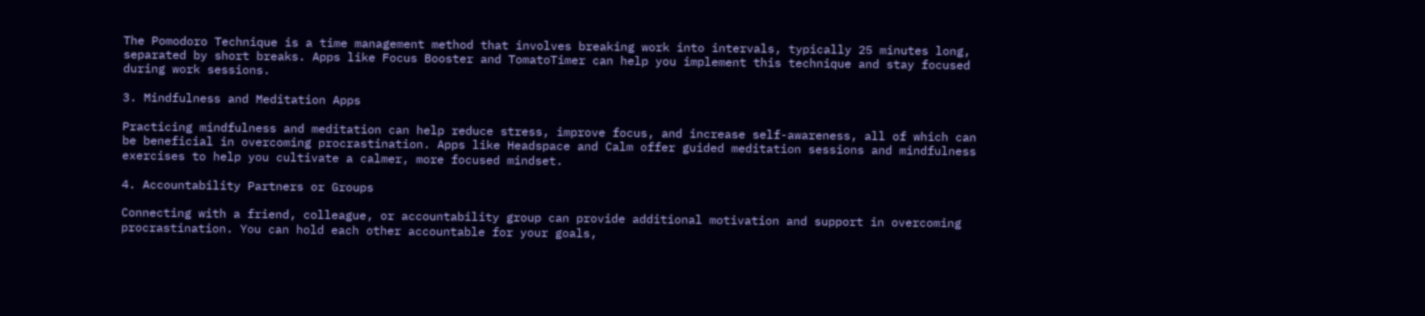The Pomodoro Technique is a time management method that involves breaking work into intervals, typically 25 minutes long, separated by short breaks. Apps like Focus Booster and TomatoTimer can help you implement this technique and stay focused during work sessions.

3. Mindfulness and Meditation Apps

Practicing mindfulness and meditation can help reduce stress, improve focus, and increase self-awareness, all of which can be beneficial in overcoming procrastination. Apps like Headspace and Calm offer guided meditation sessions and mindfulness exercises to help you cultivate a calmer, more focused mindset.

4. Accountability Partners or Groups

Connecting with a friend, colleague, or accountability group can provide additional motivation and support in overcoming procrastination. You can hold each other accountable for your goals,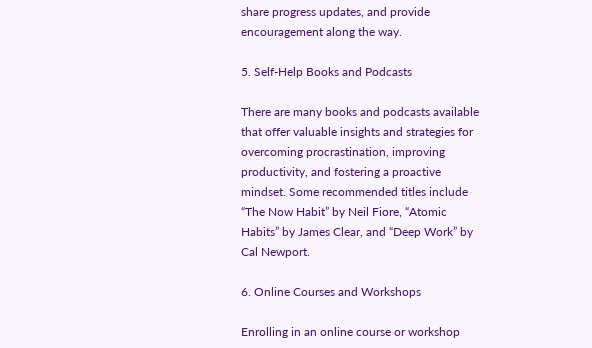share progress updates, and provide encouragement along the way.

5. Self-Help Books and Podcasts

There are many books and podcasts available that offer valuable insights and strategies for overcoming procrastination, improving productivity, and fostering a proactive mindset. Some recommended titles include “The Now Habit” by Neil Fiore, “Atomic Habits” by James Clear, and “Deep Work” by Cal Newport.

6. Online Courses and Workshops

Enrolling in an online course or workshop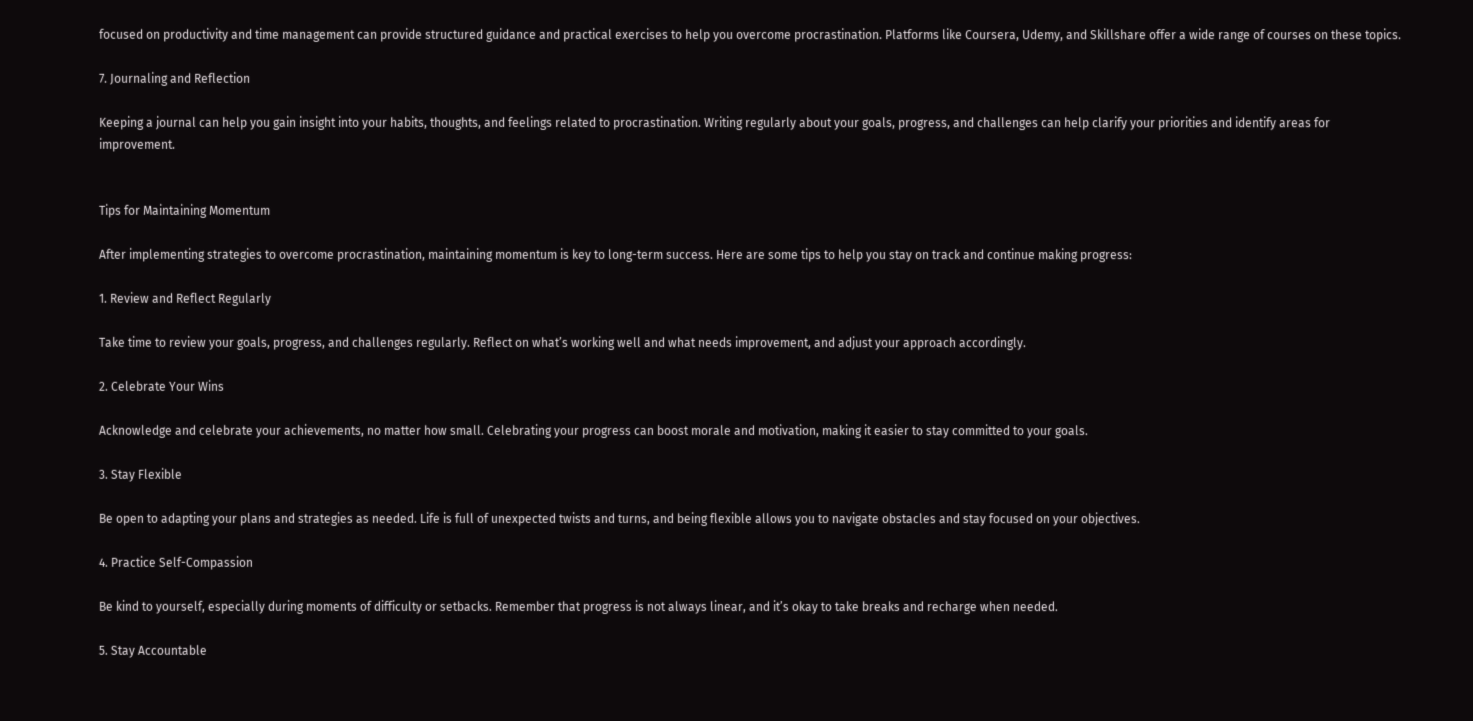focused on productivity and time management can provide structured guidance and practical exercises to help you overcome procrastination. Platforms like Coursera, Udemy, and Skillshare offer a wide range of courses on these topics.

7. Journaling and Reflection

Keeping a journal can help you gain insight into your habits, thoughts, and feelings related to procrastination. Writing regularly about your goals, progress, and challenges can help clarify your priorities and identify areas for improvement.


Tips for Maintaining Momentum

After implementing strategies to overcome procrastination, maintaining momentum is key to long-term success. Here are some tips to help you stay on track and continue making progress:

1. Review and Reflect Regularly

Take time to review your goals, progress, and challenges regularly. Reflect on what’s working well and what needs improvement, and adjust your approach accordingly.

2. Celebrate Your Wins

Acknowledge and celebrate your achievements, no matter how small. Celebrating your progress can boost morale and motivation, making it easier to stay committed to your goals.

3. Stay Flexible

Be open to adapting your plans and strategies as needed. Life is full of unexpected twists and turns, and being flexible allows you to navigate obstacles and stay focused on your objectives.

4. Practice Self-Compassion

Be kind to yourself, especially during moments of difficulty or setbacks. Remember that progress is not always linear, and it’s okay to take breaks and recharge when needed.

5. Stay Accountable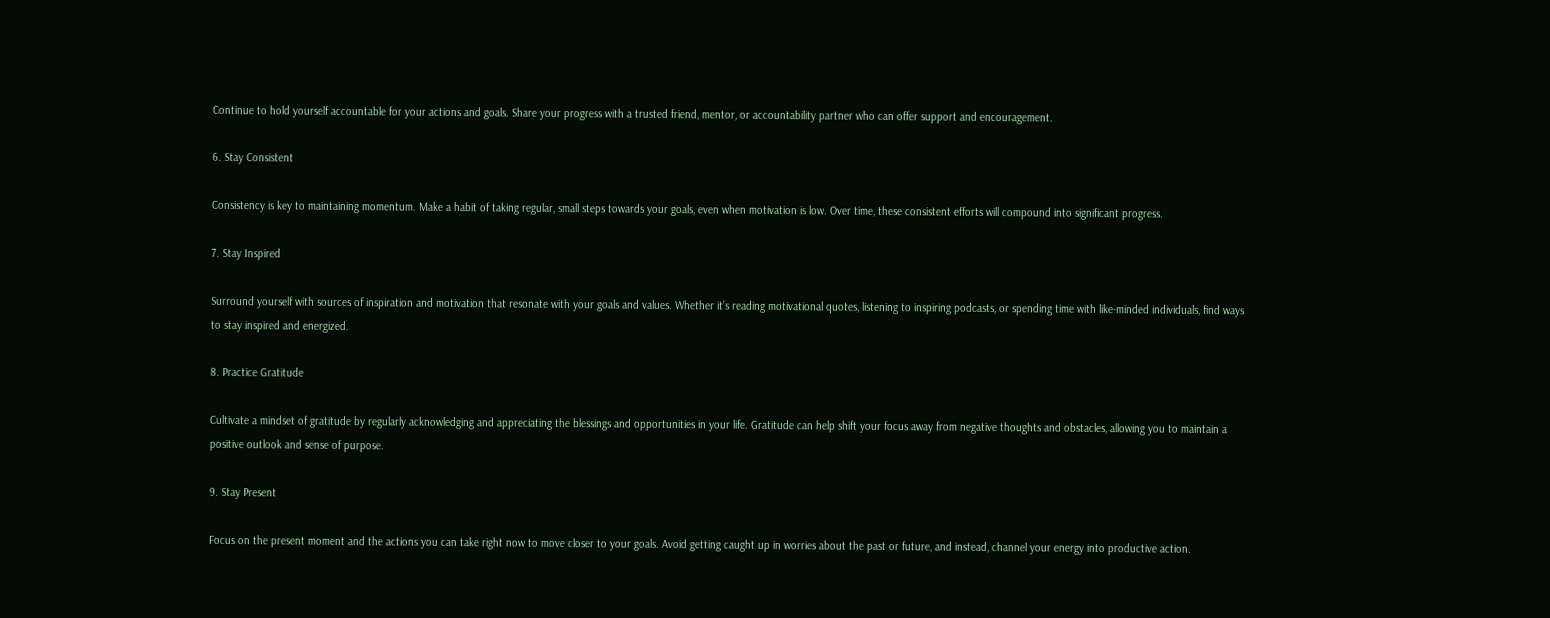Continue to hold yourself accountable for your actions and goals. Share your progress with a trusted friend, mentor, or accountability partner who can offer support and encouragement.

6. Stay Consistent

Consistency is key to maintaining momentum. Make a habit of taking regular, small steps towards your goals, even when motivation is low. Over time, these consistent efforts will compound into significant progress.

7. Stay Inspired

Surround yourself with sources of inspiration and motivation that resonate with your goals and values. Whether it’s reading motivational quotes, listening to inspiring podcasts, or spending time with like-minded individuals, find ways to stay inspired and energized.

8. Practice Gratitude

Cultivate a mindset of gratitude by regularly acknowledging and appreciating the blessings and opportunities in your life. Gratitude can help shift your focus away from negative thoughts and obstacles, allowing you to maintain a positive outlook and sense of purpose.

9. Stay Present

Focus on the present moment and the actions you can take right now to move closer to your goals. Avoid getting caught up in worries about the past or future, and instead, channel your energy into productive action.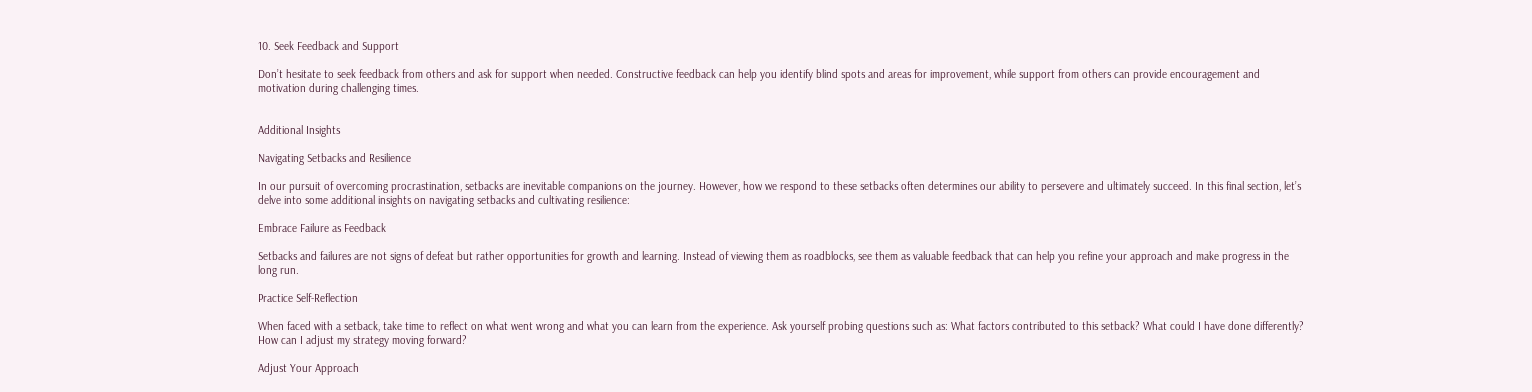10. Seek Feedback and Support

Don’t hesitate to seek feedback from others and ask for support when needed. Constructive feedback can help you identify blind spots and areas for improvement, while support from others can provide encouragement and motivation during challenging times.


Additional Insights

Navigating Setbacks and Resilience

In our pursuit of overcoming procrastination, setbacks are inevitable companions on the journey. However, how we respond to these setbacks often determines our ability to persevere and ultimately succeed. In this final section, let’s delve into some additional insights on navigating setbacks and cultivating resilience:

Embrace Failure as Feedback

Setbacks and failures are not signs of defeat but rather opportunities for growth and learning. Instead of viewing them as roadblocks, see them as valuable feedback that can help you refine your approach and make progress in the long run.

Practice Self-Reflection

When faced with a setback, take time to reflect on what went wrong and what you can learn from the experience. Ask yourself probing questions such as: What factors contributed to this setback? What could I have done differently? How can I adjust my strategy moving forward?

Adjust Your Approach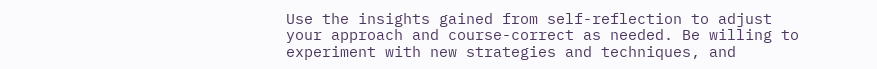Use the insights gained from self-reflection to adjust your approach and course-correct as needed. Be willing to experiment with new strategies and techniques, and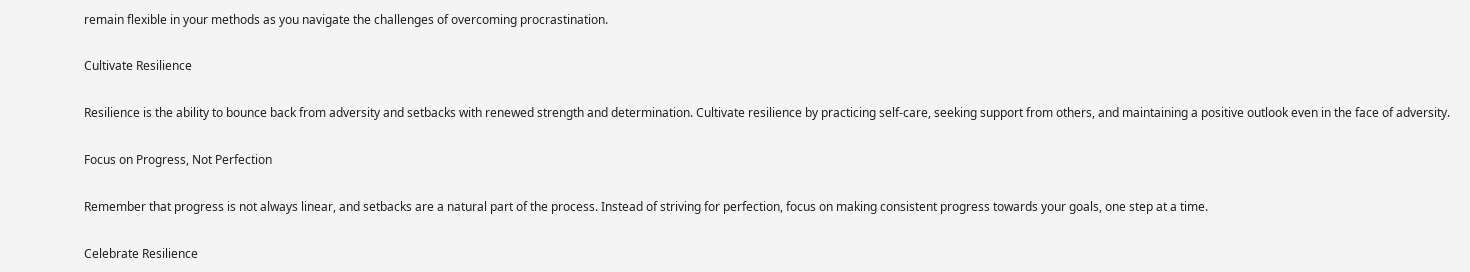remain flexible in your methods as you navigate the challenges of overcoming procrastination.

Cultivate Resilience

Resilience is the ability to bounce back from adversity and setbacks with renewed strength and determination. Cultivate resilience by practicing self-care, seeking support from others, and maintaining a positive outlook even in the face of adversity.

Focus on Progress, Not Perfection

Remember that progress is not always linear, and setbacks are a natural part of the process. Instead of striving for perfection, focus on making consistent progress towards your goals, one step at a time.

Celebrate Resilience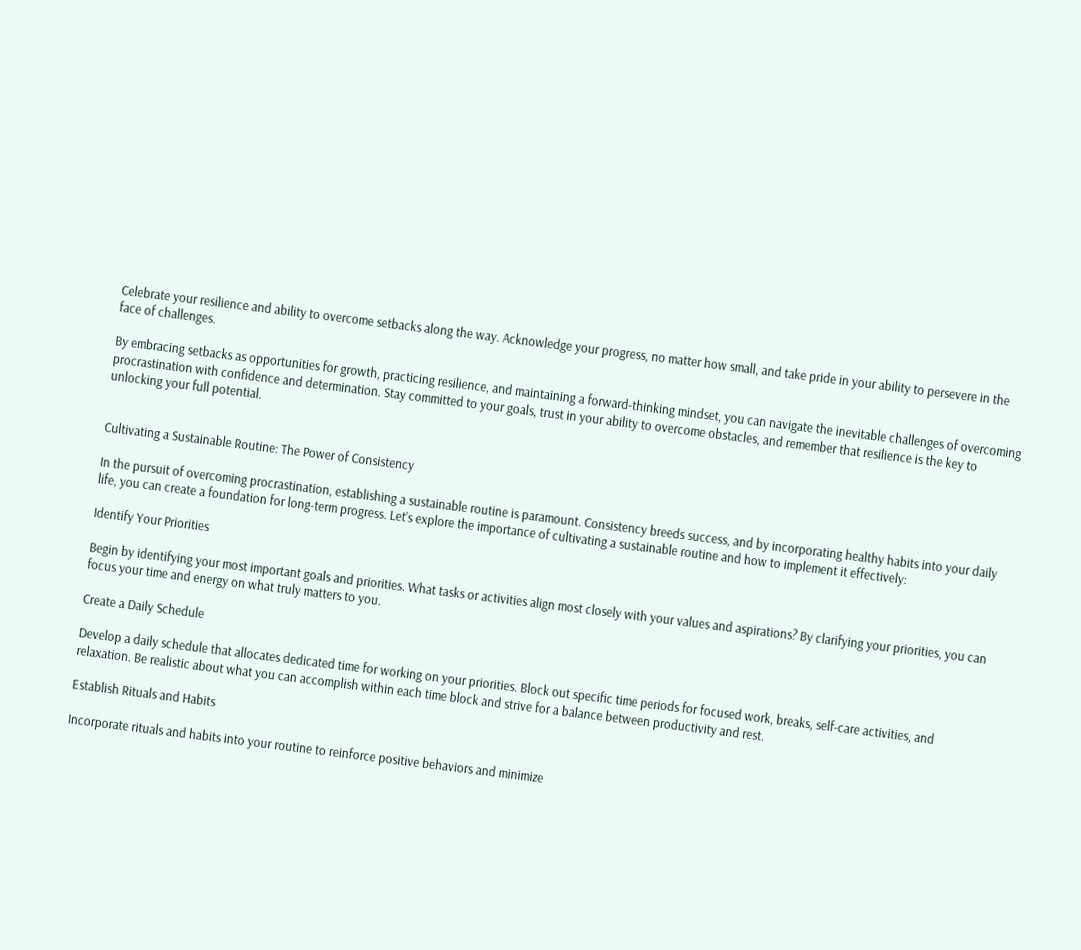Celebrate your resilience and ability to overcome setbacks along the way. Acknowledge your progress, no matter how small, and take pride in your ability to persevere in the face of challenges.

By embracing setbacks as opportunities for growth, practicing resilience, and maintaining a forward-thinking mindset, you can navigate the inevitable challenges of overcoming procrastination with confidence and determination. Stay committed to your goals, trust in your ability to overcome obstacles, and remember that resilience is the key to unlocking your full potential.


Cultivating a Sustainable Routine: The Power of Consistency

In the pursuit of overcoming procrastination, establishing a sustainable routine is paramount. Consistency breeds success, and by incorporating healthy habits into your daily life, you can create a foundation for long-term progress. Let’s explore the importance of cultivating a sustainable routine and how to implement it effectively:

Identify Your Priorities

Begin by identifying your most important goals and priorities. What tasks or activities align most closely with your values and aspirations? By clarifying your priorities, you can focus your time and energy on what truly matters to you.

Create a Daily Schedule

Develop a daily schedule that allocates dedicated time for working on your priorities. Block out specific time periods for focused work, breaks, self-care activities, and relaxation. Be realistic about what you can accomplish within each time block and strive for a balance between productivity and rest.

Establish Rituals and Habits

Incorporate rituals and habits into your routine to reinforce positive behaviors and minimize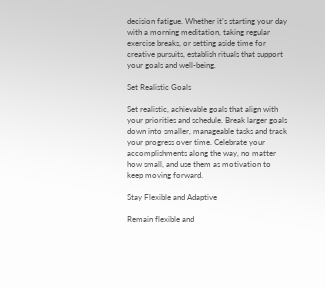decision fatigue. Whether it’s starting your day with a morning meditation, taking regular exercise breaks, or setting aside time for creative pursuits, establish rituals that support your goals and well-being.

Set Realistic Goals

Set realistic, achievable goals that align with your priorities and schedule. Break larger goals down into smaller, manageable tasks and track your progress over time. Celebrate your accomplishments along the way, no matter how small, and use them as motivation to keep moving forward.

Stay Flexible and Adaptive

Remain flexible and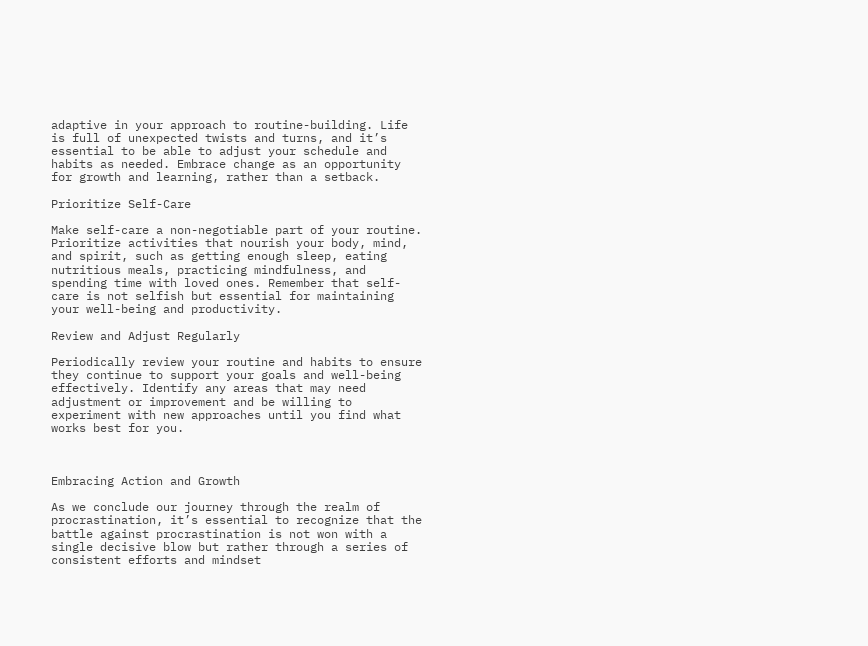adaptive in your approach to routine-building. Life is full of unexpected twists and turns, and it’s essential to be able to adjust your schedule and habits as needed. Embrace change as an opportunity for growth and learning, rather than a setback.

Prioritize Self-Care

Make self-care a non-negotiable part of your routine. Prioritize activities that nourish your body, mind, and spirit, such as getting enough sleep, eating nutritious meals, practicing mindfulness, and spending time with loved ones. Remember that self-care is not selfish but essential for maintaining your well-being and productivity.

Review and Adjust Regularly

Periodically review your routine and habits to ensure they continue to support your goals and well-being effectively. Identify any areas that may need adjustment or improvement and be willing to experiment with new approaches until you find what works best for you.



Embracing Action and Growth

As we conclude our journey through the realm of procrastination, it’s essential to recognize that the battle against procrastination is not won with a single decisive blow but rather through a series of consistent efforts and mindset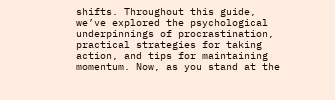shifts. Throughout this guide, we’ve explored the psychological underpinnings of procrastination, practical strategies for taking action, and tips for maintaining momentum. Now, as you stand at the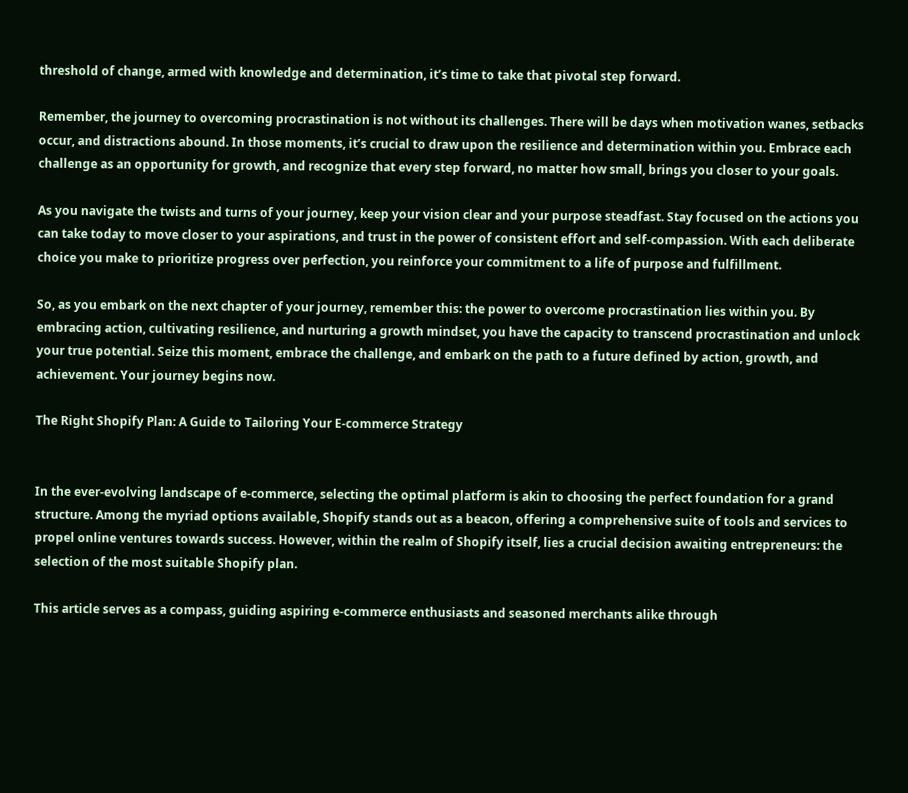threshold of change, armed with knowledge and determination, it’s time to take that pivotal step forward.

Remember, the journey to overcoming procrastination is not without its challenges. There will be days when motivation wanes, setbacks occur, and distractions abound. In those moments, it’s crucial to draw upon the resilience and determination within you. Embrace each challenge as an opportunity for growth, and recognize that every step forward, no matter how small, brings you closer to your goals.

As you navigate the twists and turns of your journey, keep your vision clear and your purpose steadfast. Stay focused on the actions you can take today to move closer to your aspirations, and trust in the power of consistent effort and self-compassion. With each deliberate choice you make to prioritize progress over perfection, you reinforce your commitment to a life of purpose and fulfillment.

So, as you embark on the next chapter of your journey, remember this: the power to overcome procrastination lies within you. By embracing action, cultivating resilience, and nurturing a growth mindset, you have the capacity to transcend procrastination and unlock your true potential. Seize this moment, embrace the challenge, and embark on the path to a future defined by action, growth, and achievement. Your journey begins now.

The Right Shopify Plan: A Guide to Tailoring Your E-commerce Strategy


In the ever-evolving landscape of e-commerce, selecting the optimal platform is akin to choosing the perfect foundation for a grand structure. Among the myriad options available, Shopify stands out as a beacon, offering a comprehensive suite of tools and services to propel online ventures towards success. However, within the realm of Shopify itself, lies a crucial decision awaiting entrepreneurs: the selection of the most suitable Shopify plan.

This article serves as a compass, guiding aspiring e-commerce enthusiasts and seasoned merchants alike through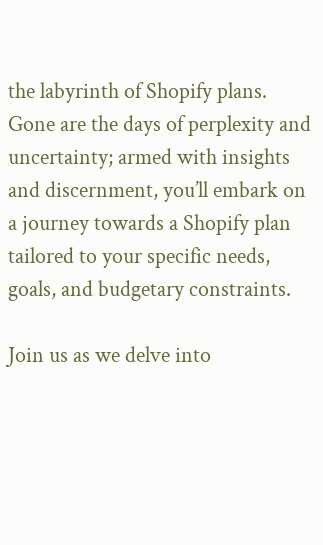the labyrinth of Shopify plans. Gone are the days of perplexity and uncertainty; armed with insights and discernment, you’ll embark on a journey towards a Shopify plan tailored to your specific needs, goals, and budgetary constraints.

Join us as we delve into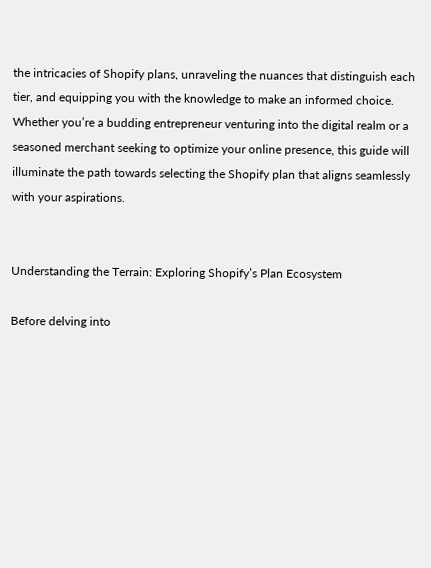the intricacies of Shopify plans, unraveling the nuances that distinguish each tier, and equipping you with the knowledge to make an informed choice. Whether you’re a budding entrepreneur venturing into the digital realm or a seasoned merchant seeking to optimize your online presence, this guide will illuminate the path towards selecting the Shopify plan that aligns seamlessly with your aspirations.


Understanding the Terrain: Exploring Shopify’s Plan Ecosystem

Before delving into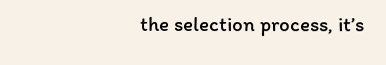the selection process, it’s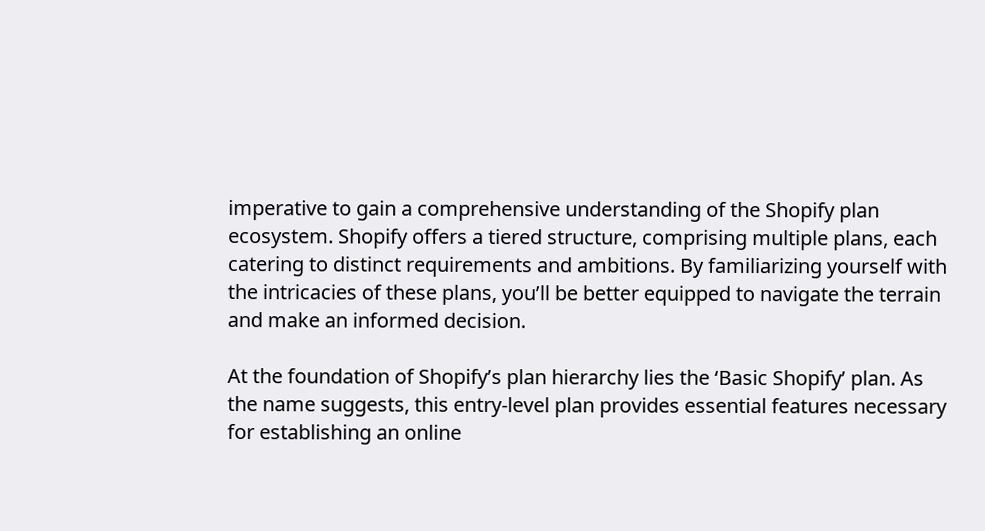imperative to gain a comprehensive understanding of the Shopify plan ecosystem. Shopify offers a tiered structure, comprising multiple plans, each catering to distinct requirements and ambitions. By familiarizing yourself with the intricacies of these plans, you’ll be better equipped to navigate the terrain and make an informed decision.

At the foundation of Shopify’s plan hierarchy lies the ‘Basic Shopify’ plan. As the name suggests, this entry-level plan provides essential features necessary for establishing an online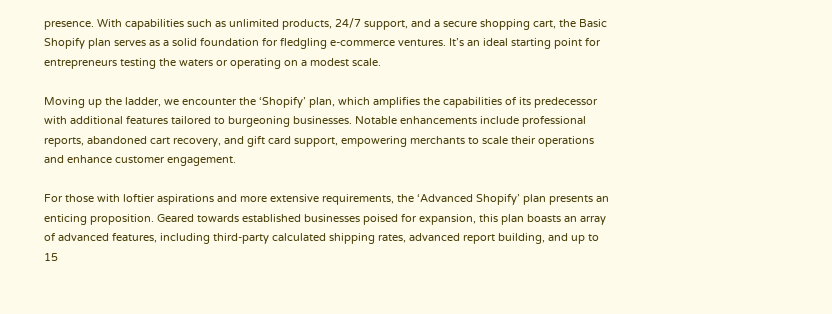presence. With capabilities such as unlimited products, 24/7 support, and a secure shopping cart, the Basic Shopify plan serves as a solid foundation for fledgling e-commerce ventures. It’s an ideal starting point for entrepreneurs testing the waters or operating on a modest scale.

Moving up the ladder, we encounter the ‘Shopify’ plan, which amplifies the capabilities of its predecessor with additional features tailored to burgeoning businesses. Notable enhancements include professional reports, abandoned cart recovery, and gift card support, empowering merchants to scale their operations and enhance customer engagement.

For those with loftier aspirations and more extensive requirements, the ‘Advanced Shopify’ plan presents an enticing proposition. Geared towards established businesses poised for expansion, this plan boasts an array of advanced features, including third-party calculated shipping rates, advanced report building, and up to 15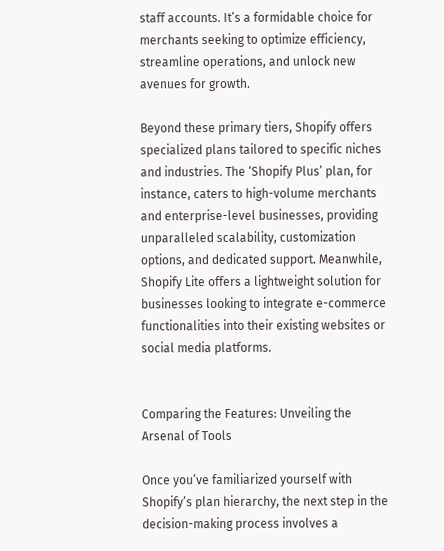staff accounts. It’s a formidable choice for merchants seeking to optimize efficiency, streamline operations, and unlock new avenues for growth.

Beyond these primary tiers, Shopify offers specialized plans tailored to specific niches and industries. The ‘Shopify Plus’ plan, for instance, caters to high-volume merchants and enterprise-level businesses, providing unparalleled scalability, customization options, and dedicated support. Meanwhile, Shopify Lite offers a lightweight solution for businesses looking to integrate e-commerce functionalities into their existing websites or social media platforms.


Comparing the Features: Unveiling the Arsenal of Tools

Once you’ve familiarized yourself with Shopify’s plan hierarchy, the next step in the decision-making process involves a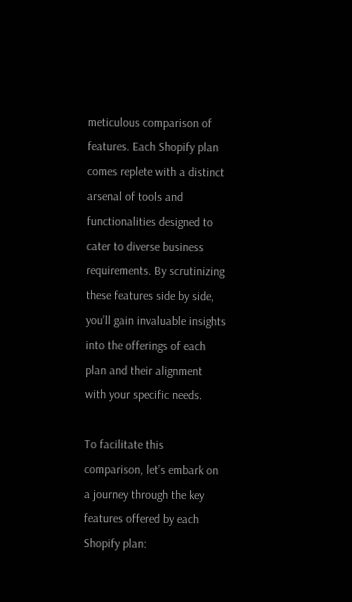meticulous comparison of features. Each Shopify plan comes replete with a distinct arsenal of tools and functionalities designed to cater to diverse business requirements. By scrutinizing these features side by side, you’ll gain invaluable insights into the offerings of each plan and their alignment with your specific needs.

To facilitate this comparison, let’s embark on a journey through the key features offered by each Shopify plan: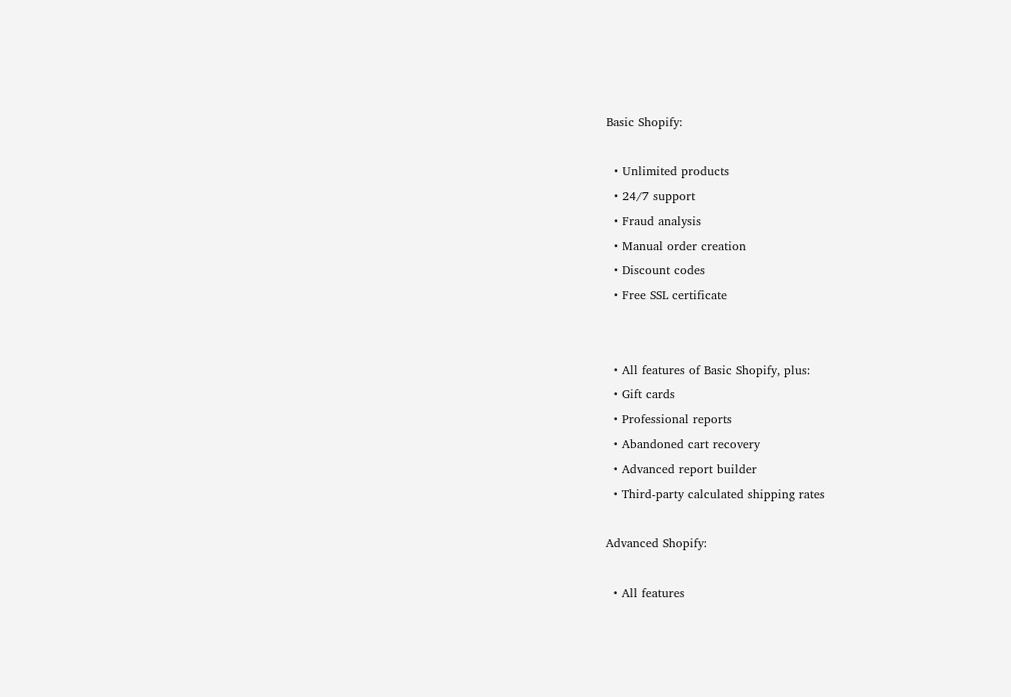Basic Shopify:

  • Unlimited products
  • 24/7 support
  • Fraud analysis
  • Manual order creation
  • Discount codes
  • Free SSL certificate


  • All features of Basic Shopify, plus:
  • Gift cards
  • Professional reports
  • Abandoned cart recovery
  • Advanced report builder
  • Third-party calculated shipping rates

Advanced Shopify:

  • All features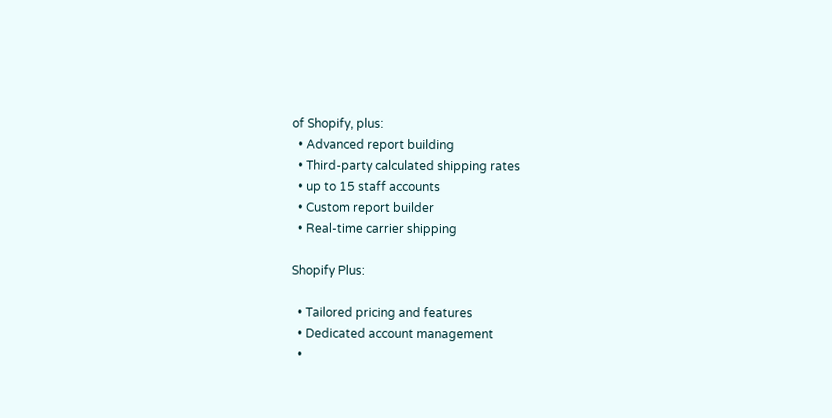of Shopify, plus:
  • Advanced report building
  • Third-party calculated shipping rates
  • up to 15 staff accounts
  • Custom report builder
  • Real-time carrier shipping

Shopify Plus:

  • Tailored pricing and features
  • Dedicated account management
  •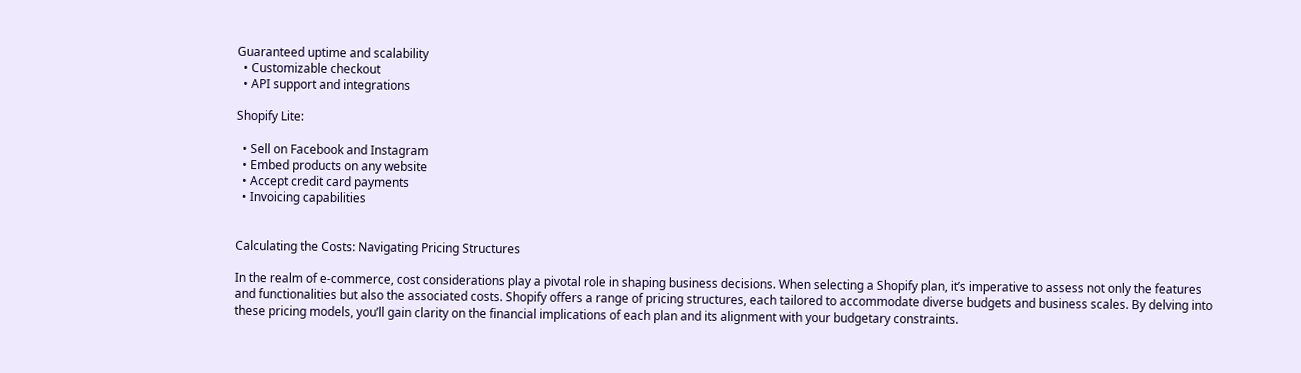Guaranteed uptime and scalability
  • Customizable checkout
  • API support and integrations

Shopify Lite:

  • Sell on Facebook and Instagram
  • Embed products on any website
  • Accept credit card payments
  • Invoicing capabilities


Calculating the Costs: Navigating Pricing Structures

In the realm of e-commerce, cost considerations play a pivotal role in shaping business decisions. When selecting a Shopify plan, it’s imperative to assess not only the features and functionalities but also the associated costs. Shopify offers a range of pricing structures, each tailored to accommodate diverse budgets and business scales. By delving into these pricing models, you’ll gain clarity on the financial implications of each plan and its alignment with your budgetary constraints.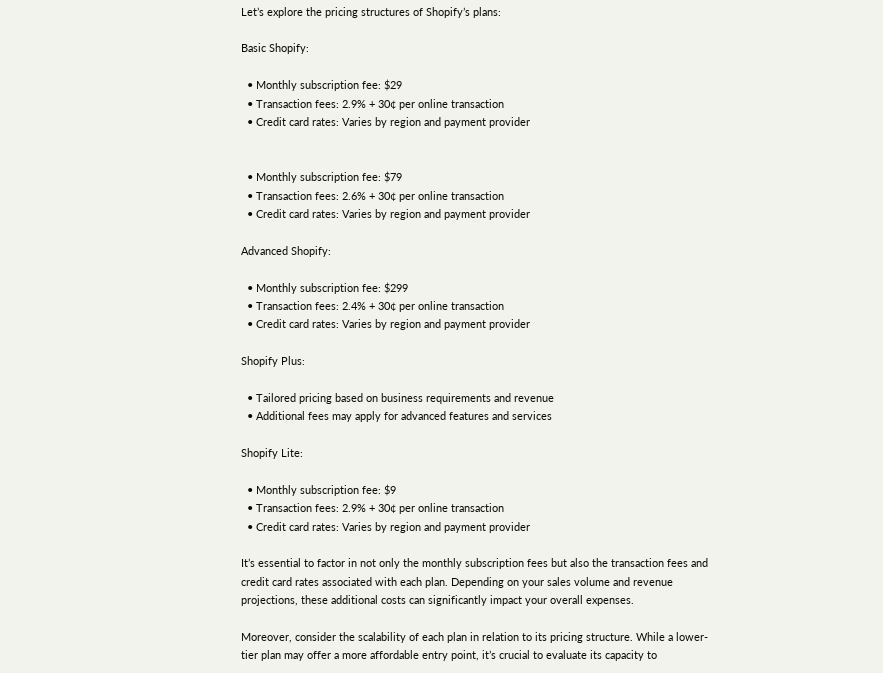Let’s explore the pricing structures of Shopify’s plans:

Basic Shopify:

  • Monthly subscription fee: $29
  • Transaction fees: 2.9% + 30¢ per online transaction
  • Credit card rates: Varies by region and payment provider


  • Monthly subscription fee: $79
  • Transaction fees: 2.6% + 30¢ per online transaction
  • Credit card rates: Varies by region and payment provider

Advanced Shopify:

  • Monthly subscription fee: $299
  • Transaction fees: 2.4% + 30¢ per online transaction
  • Credit card rates: Varies by region and payment provider

Shopify Plus:

  • Tailored pricing based on business requirements and revenue
  • Additional fees may apply for advanced features and services

Shopify Lite:

  • Monthly subscription fee: $9
  • Transaction fees: 2.9% + 30¢ per online transaction
  • Credit card rates: Varies by region and payment provider

It’s essential to factor in not only the monthly subscription fees but also the transaction fees and credit card rates associated with each plan. Depending on your sales volume and revenue projections, these additional costs can significantly impact your overall expenses.

Moreover, consider the scalability of each plan in relation to its pricing structure. While a lower-tier plan may offer a more affordable entry point, it’s crucial to evaluate its capacity to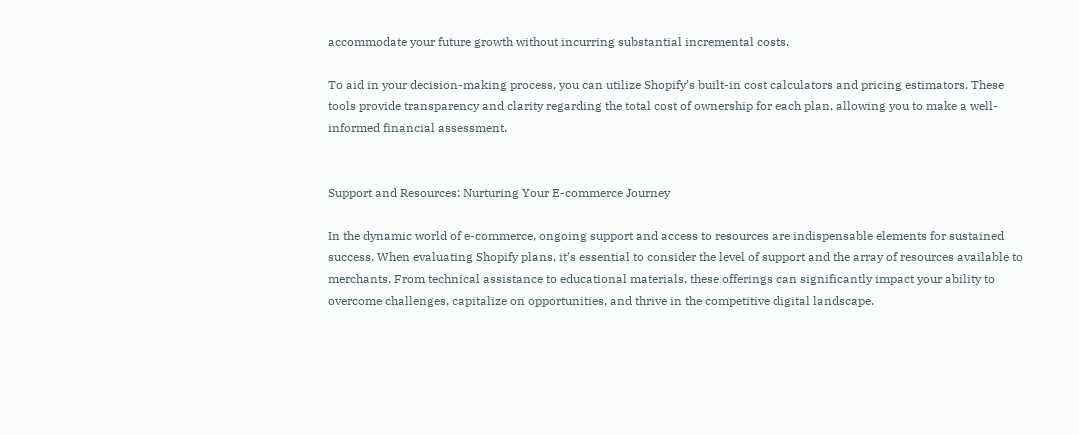accommodate your future growth without incurring substantial incremental costs.

To aid in your decision-making process, you can utilize Shopify’s built-in cost calculators and pricing estimators. These tools provide transparency and clarity regarding the total cost of ownership for each plan, allowing you to make a well-informed financial assessment.


Support and Resources: Nurturing Your E-commerce Journey

In the dynamic world of e-commerce, ongoing support and access to resources are indispensable elements for sustained success. When evaluating Shopify plans, it’s essential to consider the level of support and the array of resources available to merchants. From technical assistance to educational materials, these offerings can significantly impact your ability to overcome challenges, capitalize on opportunities, and thrive in the competitive digital landscape.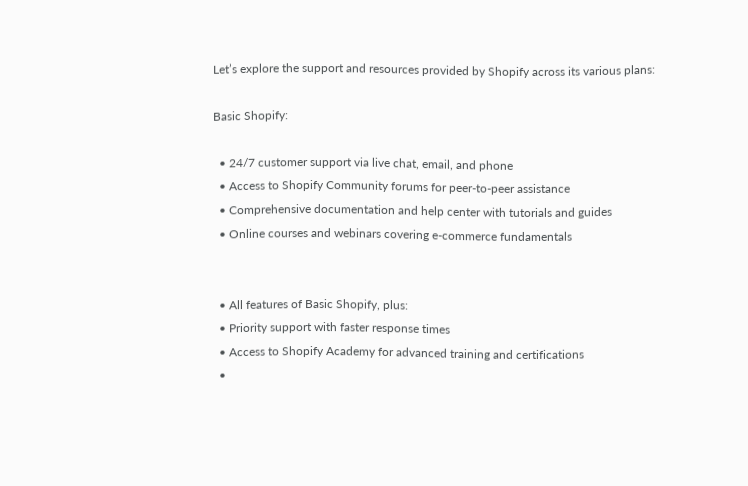Let’s explore the support and resources provided by Shopify across its various plans:

Basic Shopify:

  • 24/7 customer support via live chat, email, and phone
  • Access to Shopify Community forums for peer-to-peer assistance
  • Comprehensive documentation and help center with tutorials and guides
  • Online courses and webinars covering e-commerce fundamentals


  • All features of Basic Shopify, plus:
  • Priority support with faster response times
  • Access to Shopify Academy for advanced training and certifications
  •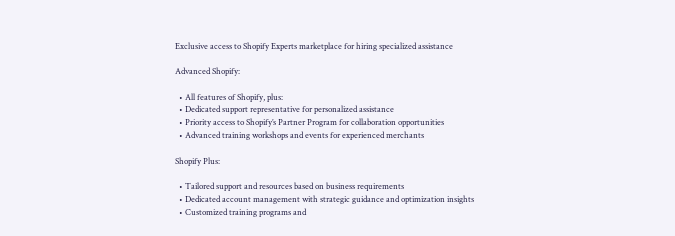Exclusive access to Shopify Experts marketplace for hiring specialized assistance

Advanced Shopify:

  • All features of Shopify, plus:
  • Dedicated support representative for personalized assistance
  • Priority access to Shopify’s Partner Program for collaboration opportunities
  • Advanced training workshops and events for experienced merchants

Shopify Plus:

  • Tailored support and resources based on business requirements
  • Dedicated account management with strategic guidance and optimization insights
  • Customized training programs and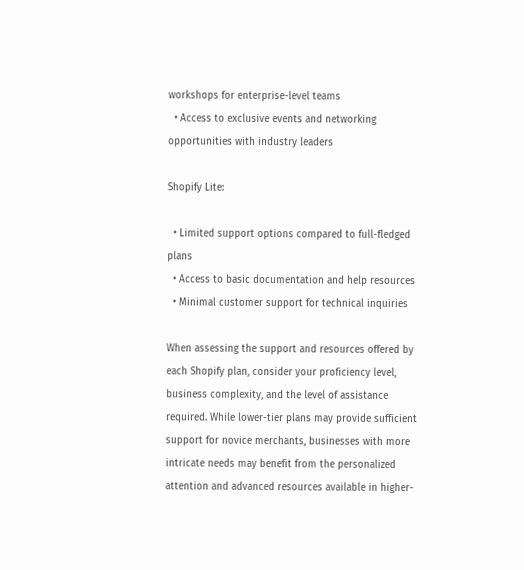workshops for enterprise-level teams
  • Access to exclusive events and networking opportunities with industry leaders

Shopify Lite:

  • Limited support options compared to full-fledged plans
  • Access to basic documentation and help resources
  • Minimal customer support for technical inquiries

When assessing the support and resources offered by each Shopify plan, consider your proficiency level, business complexity, and the level of assistance required. While lower-tier plans may provide sufficient support for novice merchants, businesses with more intricate needs may benefit from the personalized attention and advanced resources available in higher-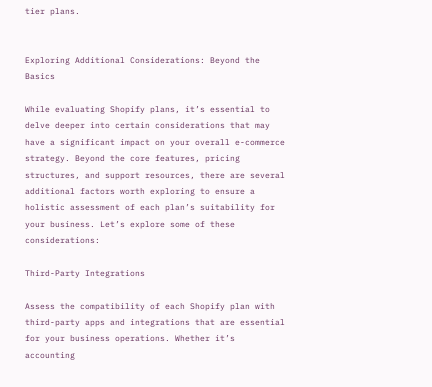tier plans.


Exploring Additional Considerations: Beyond the Basics

While evaluating Shopify plans, it’s essential to delve deeper into certain considerations that may have a significant impact on your overall e-commerce strategy. Beyond the core features, pricing structures, and support resources, there are several additional factors worth exploring to ensure a holistic assessment of each plan’s suitability for your business. Let’s explore some of these considerations:

Third-Party Integrations

Assess the compatibility of each Shopify plan with third-party apps and integrations that are essential for your business operations. Whether it’s accounting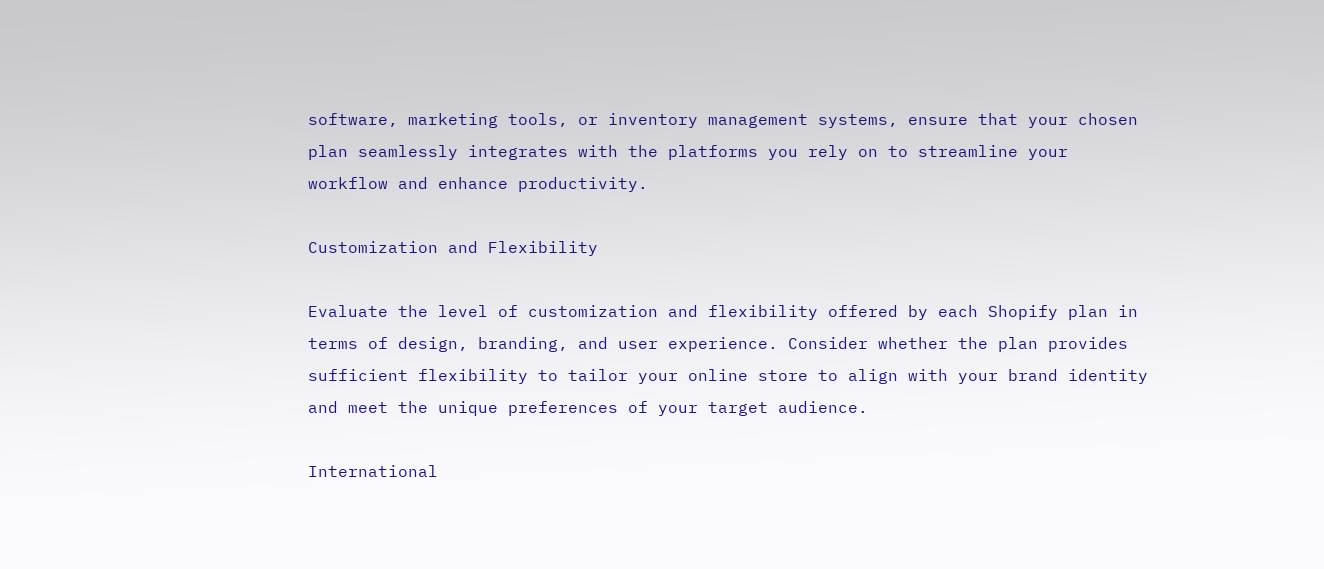software, marketing tools, or inventory management systems, ensure that your chosen plan seamlessly integrates with the platforms you rely on to streamline your workflow and enhance productivity.

Customization and Flexibility

Evaluate the level of customization and flexibility offered by each Shopify plan in terms of design, branding, and user experience. Consider whether the plan provides sufficient flexibility to tailor your online store to align with your brand identity and meet the unique preferences of your target audience.

International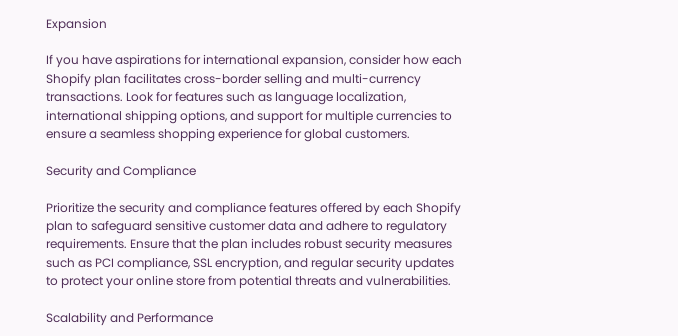Expansion

If you have aspirations for international expansion, consider how each Shopify plan facilitates cross-border selling and multi-currency transactions. Look for features such as language localization, international shipping options, and support for multiple currencies to ensure a seamless shopping experience for global customers.

Security and Compliance

Prioritize the security and compliance features offered by each Shopify plan to safeguard sensitive customer data and adhere to regulatory requirements. Ensure that the plan includes robust security measures such as PCI compliance, SSL encryption, and regular security updates to protect your online store from potential threats and vulnerabilities.

Scalability and Performance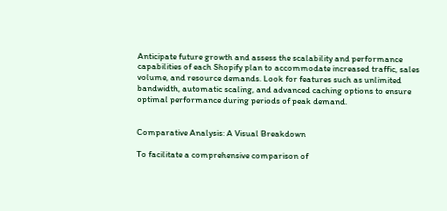Anticipate future growth and assess the scalability and performance capabilities of each Shopify plan to accommodate increased traffic, sales volume, and resource demands. Look for features such as unlimited bandwidth, automatic scaling, and advanced caching options to ensure optimal performance during periods of peak demand.


Comparative Analysis: A Visual Breakdown

To facilitate a comprehensive comparison of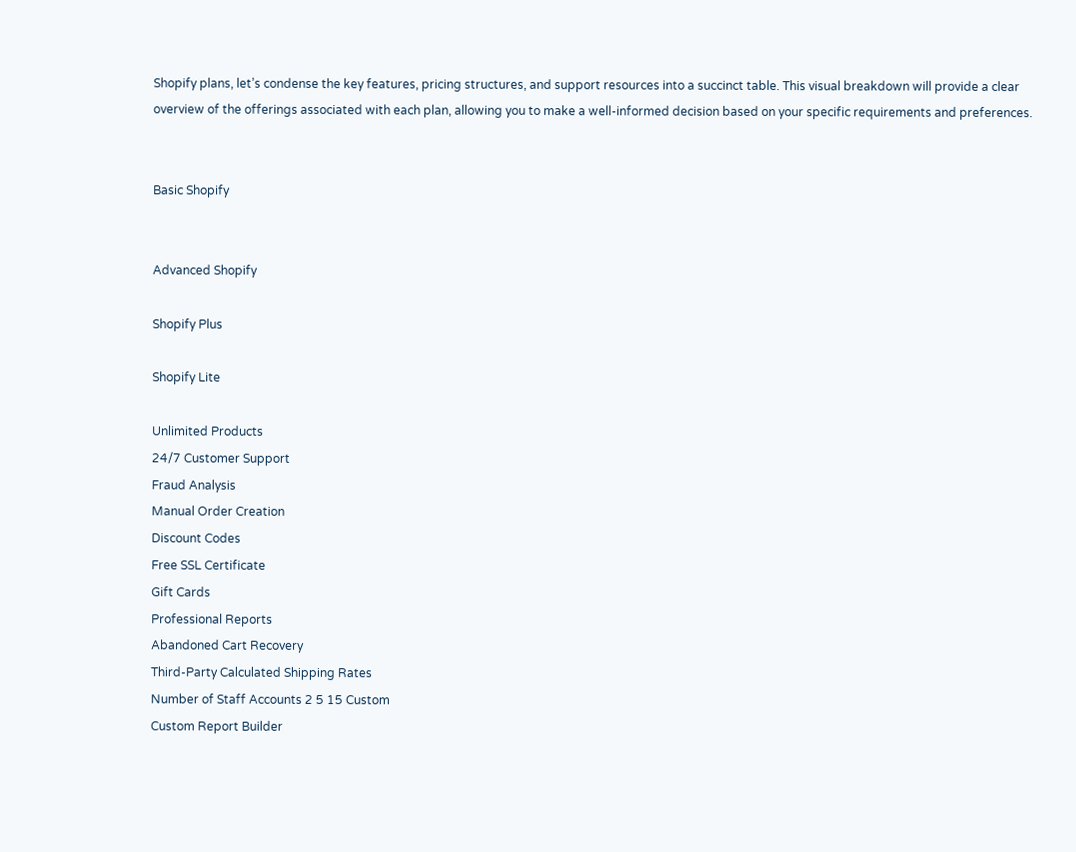Shopify plans, let’s condense the key features, pricing structures, and support resources into a succinct table. This visual breakdown will provide a clear overview of the offerings associated with each plan, allowing you to make a well-informed decision based on your specific requirements and preferences.


Basic Shopify


Advanced Shopify

Shopify Plus

Shopify Lite

Unlimited Products
24/7 Customer Support
Fraud Analysis
Manual Order Creation
Discount Codes
Free SSL Certificate
Gift Cards
Professional Reports
Abandoned Cart Recovery
Third-Party Calculated Shipping Rates
Number of Staff Accounts 2 5 15 Custom
Custom Report Builder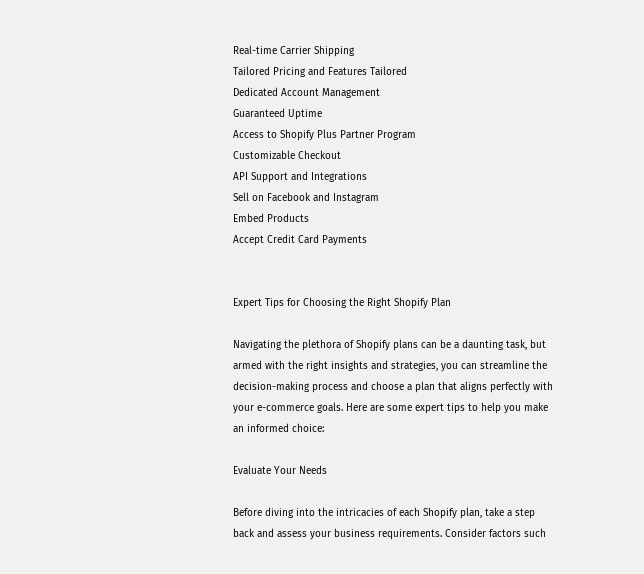Real-time Carrier Shipping
Tailored Pricing and Features Tailored
Dedicated Account Management
Guaranteed Uptime
Access to Shopify Plus Partner Program
Customizable Checkout
API Support and Integrations
Sell on Facebook and Instagram
Embed Products
Accept Credit Card Payments


Expert Tips for Choosing the Right Shopify Plan

Navigating the plethora of Shopify plans can be a daunting task, but armed with the right insights and strategies, you can streamline the decision-making process and choose a plan that aligns perfectly with your e-commerce goals. Here are some expert tips to help you make an informed choice:

Evaluate Your Needs

Before diving into the intricacies of each Shopify plan, take a step back and assess your business requirements. Consider factors such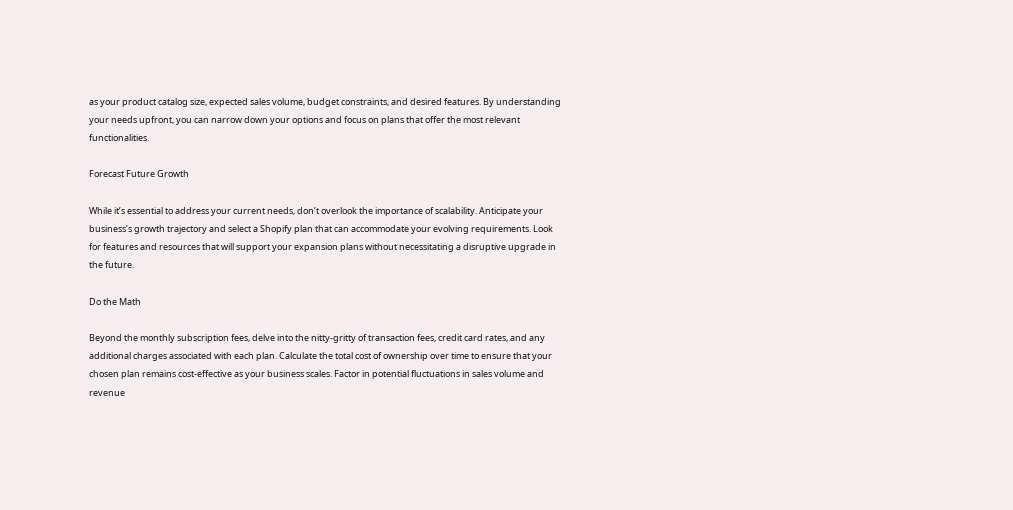as your product catalog size, expected sales volume, budget constraints, and desired features. By understanding your needs upfront, you can narrow down your options and focus on plans that offer the most relevant functionalities.

Forecast Future Growth

While it’s essential to address your current needs, don’t overlook the importance of scalability. Anticipate your business’s growth trajectory and select a Shopify plan that can accommodate your evolving requirements. Look for features and resources that will support your expansion plans without necessitating a disruptive upgrade in the future.

Do the Math

Beyond the monthly subscription fees, delve into the nitty-gritty of transaction fees, credit card rates, and any additional charges associated with each plan. Calculate the total cost of ownership over time to ensure that your chosen plan remains cost-effective as your business scales. Factor in potential fluctuations in sales volume and revenue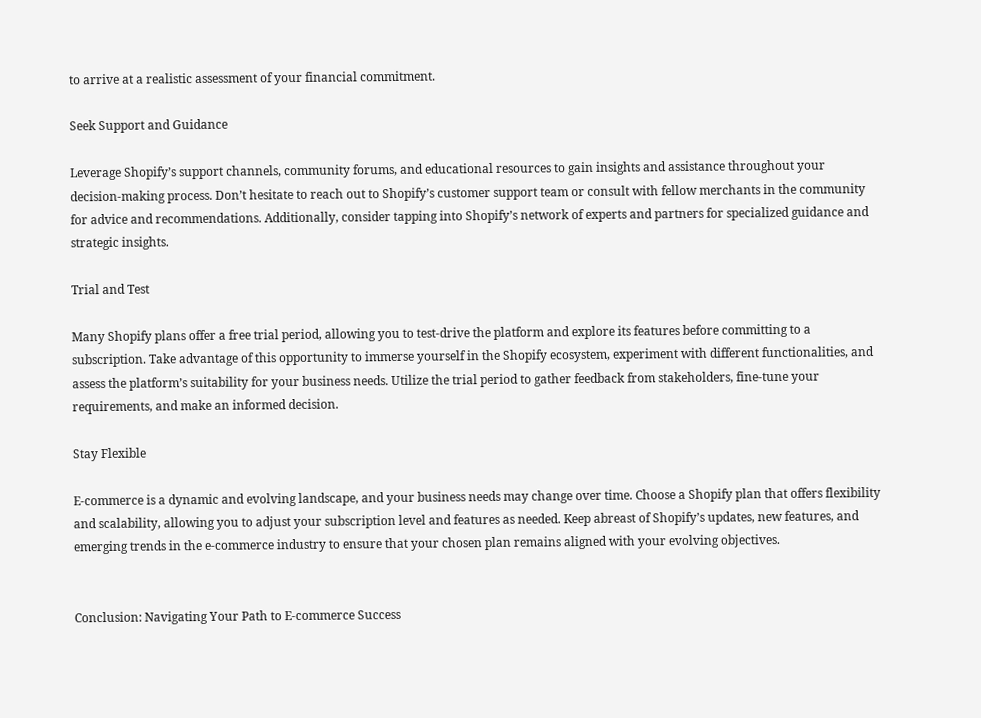to arrive at a realistic assessment of your financial commitment.

Seek Support and Guidance

Leverage Shopify’s support channels, community forums, and educational resources to gain insights and assistance throughout your decision-making process. Don’t hesitate to reach out to Shopify’s customer support team or consult with fellow merchants in the community for advice and recommendations. Additionally, consider tapping into Shopify’s network of experts and partners for specialized guidance and strategic insights.

Trial and Test

Many Shopify plans offer a free trial period, allowing you to test-drive the platform and explore its features before committing to a subscription. Take advantage of this opportunity to immerse yourself in the Shopify ecosystem, experiment with different functionalities, and assess the platform’s suitability for your business needs. Utilize the trial period to gather feedback from stakeholders, fine-tune your requirements, and make an informed decision.

Stay Flexible

E-commerce is a dynamic and evolving landscape, and your business needs may change over time. Choose a Shopify plan that offers flexibility and scalability, allowing you to adjust your subscription level and features as needed. Keep abreast of Shopify’s updates, new features, and emerging trends in the e-commerce industry to ensure that your chosen plan remains aligned with your evolving objectives.


Conclusion: Navigating Your Path to E-commerce Success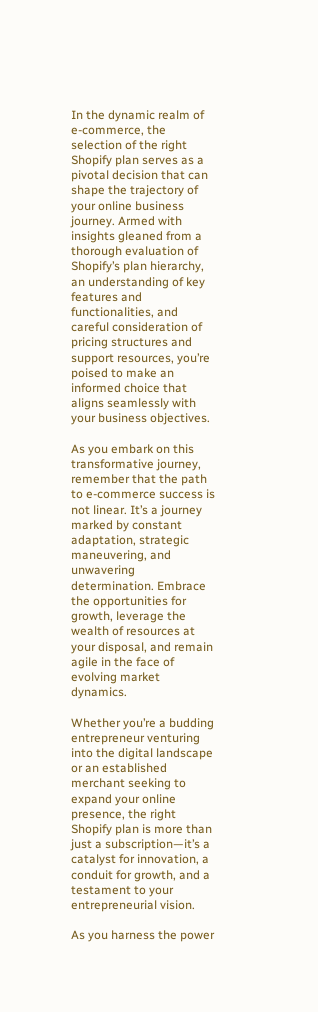In the dynamic realm of e-commerce, the selection of the right Shopify plan serves as a pivotal decision that can shape the trajectory of your online business journey. Armed with insights gleaned from a thorough evaluation of Shopify’s plan hierarchy, an understanding of key features and functionalities, and careful consideration of pricing structures and support resources, you’re poised to make an informed choice that aligns seamlessly with your business objectives.

As you embark on this transformative journey, remember that the path to e-commerce success is not linear. It’s a journey marked by constant adaptation, strategic maneuvering, and unwavering determination. Embrace the opportunities for growth, leverage the wealth of resources at your disposal, and remain agile in the face of evolving market dynamics.

Whether you’re a budding entrepreneur venturing into the digital landscape or an established merchant seeking to expand your online presence, the right Shopify plan is more than just a subscription—it’s a catalyst for innovation, a conduit for growth, and a testament to your entrepreneurial vision.

As you harness the power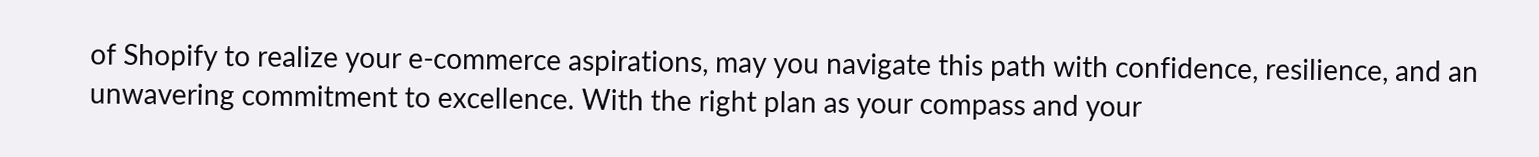of Shopify to realize your e-commerce aspirations, may you navigate this path with confidence, resilience, and an unwavering commitment to excellence. With the right plan as your compass and your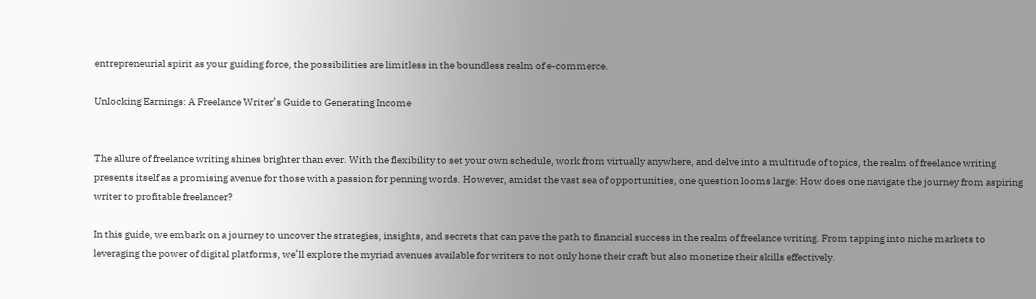entrepreneurial spirit as your guiding force, the possibilities are limitless in the boundless realm of e-commerce.

Unlocking Earnings: A Freelance Writer’s Guide to Generating Income


The allure of freelance writing shines brighter than ever. With the flexibility to set your own schedule, work from virtually anywhere, and delve into a multitude of topics, the realm of freelance writing presents itself as a promising avenue for those with a passion for penning words. However, amidst the vast sea of opportunities, one question looms large: How does one navigate the journey from aspiring writer to profitable freelancer?

In this guide, we embark on a journey to uncover the strategies, insights, and secrets that can pave the path to financial success in the realm of freelance writing. From tapping into niche markets to leveraging the power of digital platforms, we’ll explore the myriad avenues available for writers to not only hone their craft but also monetize their skills effectively.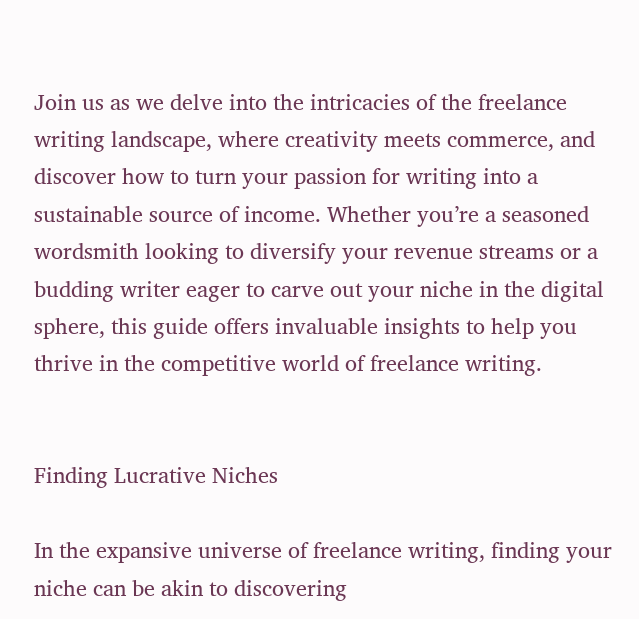Join us as we delve into the intricacies of the freelance writing landscape, where creativity meets commerce, and discover how to turn your passion for writing into a sustainable source of income. Whether you’re a seasoned wordsmith looking to diversify your revenue streams or a budding writer eager to carve out your niche in the digital sphere, this guide offers invaluable insights to help you thrive in the competitive world of freelance writing.


Finding Lucrative Niches

In the expansive universe of freelance writing, finding your niche can be akin to discovering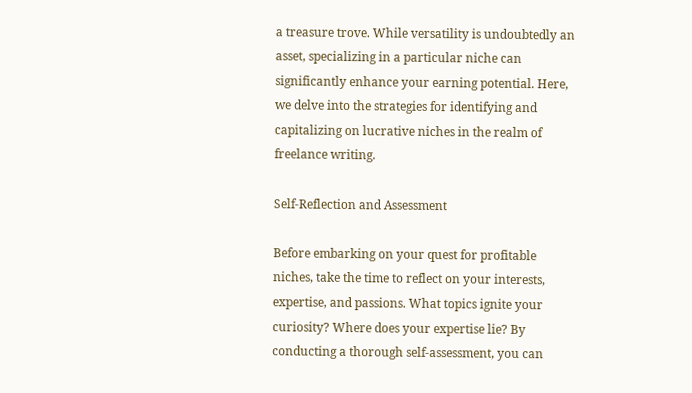a treasure trove. While versatility is undoubtedly an asset, specializing in a particular niche can significantly enhance your earning potential. Here, we delve into the strategies for identifying and capitalizing on lucrative niches in the realm of freelance writing.

Self-Reflection and Assessment

Before embarking on your quest for profitable niches, take the time to reflect on your interests, expertise, and passions. What topics ignite your curiosity? Where does your expertise lie? By conducting a thorough self-assessment, you can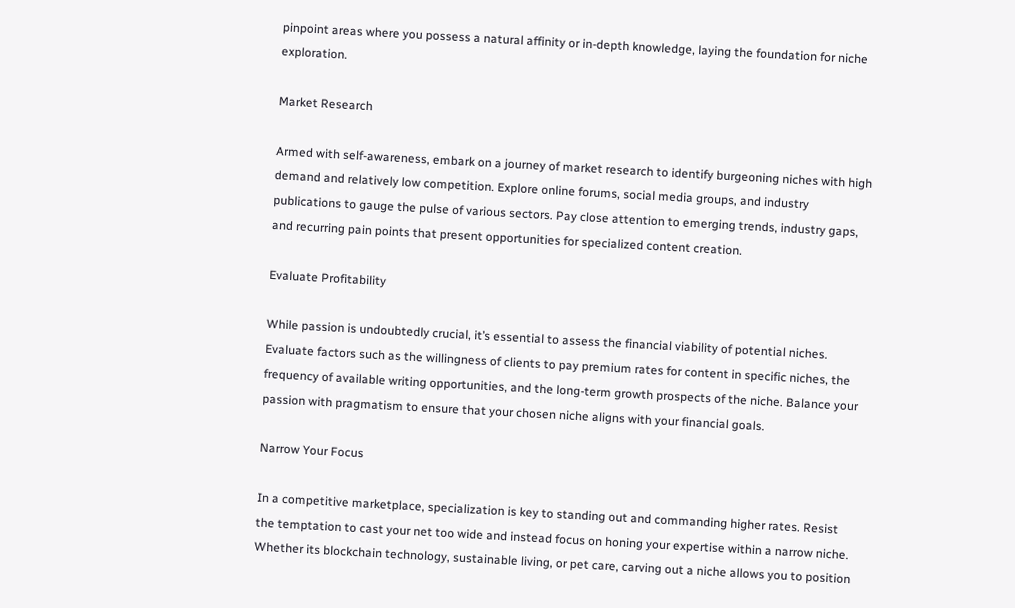pinpoint areas where you possess a natural affinity or in-depth knowledge, laying the foundation for niche exploration.

Market Research

Armed with self-awareness, embark on a journey of market research to identify burgeoning niches with high demand and relatively low competition. Explore online forums, social media groups, and industry publications to gauge the pulse of various sectors. Pay close attention to emerging trends, industry gaps, and recurring pain points that present opportunities for specialized content creation.

Evaluate Profitability

While passion is undoubtedly crucial, it’s essential to assess the financial viability of potential niches. Evaluate factors such as the willingness of clients to pay premium rates for content in specific niches, the frequency of available writing opportunities, and the long-term growth prospects of the niche. Balance your passion with pragmatism to ensure that your chosen niche aligns with your financial goals.

Narrow Your Focus

In a competitive marketplace, specialization is key to standing out and commanding higher rates. Resist the temptation to cast your net too wide and instead focus on honing your expertise within a narrow niche. Whether its blockchain technology, sustainable living, or pet care, carving out a niche allows you to position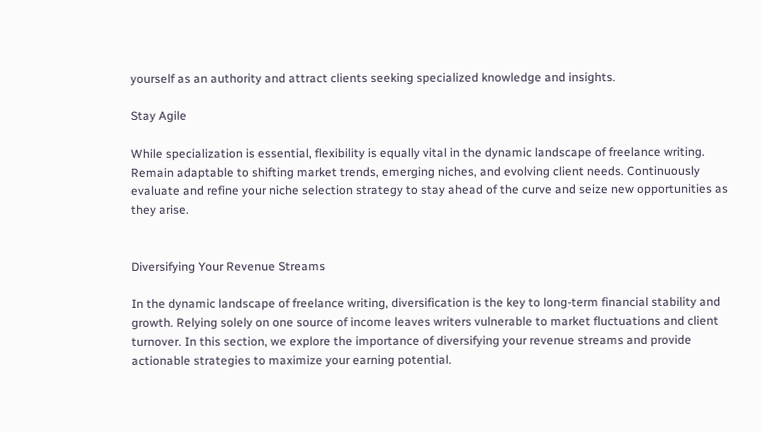yourself as an authority and attract clients seeking specialized knowledge and insights.

Stay Agile

While specialization is essential, flexibility is equally vital in the dynamic landscape of freelance writing. Remain adaptable to shifting market trends, emerging niches, and evolving client needs. Continuously evaluate and refine your niche selection strategy to stay ahead of the curve and seize new opportunities as they arise.


Diversifying Your Revenue Streams

In the dynamic landscape of freelance writing, diversification is the key to long-term financial stability and growth. Relying solely on one source of income leaves writers vulnerable to market fluctuations and client turnover. In this section, we explore the importance of diversifying your revenue streams and provide actionable strategies to maximize your earning potential.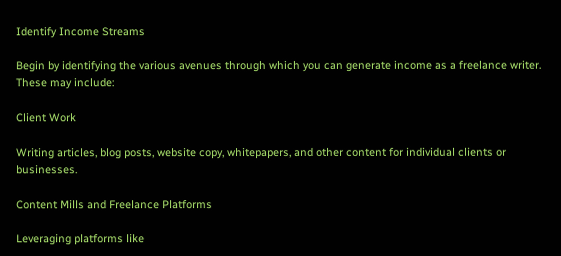Identify Income Streams

Begin by identifying the various avenues through which you can generate income as a freelance writer. These may include:

Client Work

Writing articles, blog posts, website copy, whitepapers, and other content for individual clients or businesses.

Content Mills and Freelance Platforms

Leveraging platforms like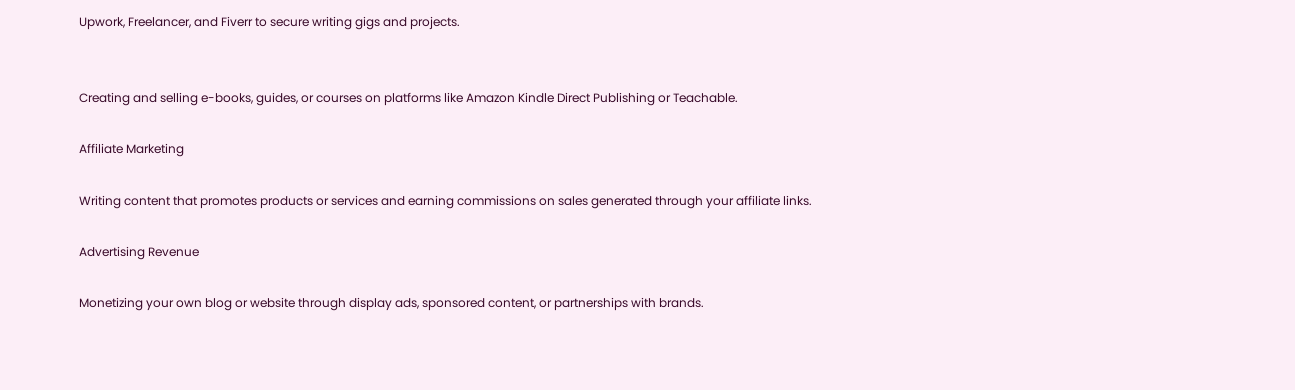Upwork, Freelancer, and Fiverr to secure writing gigs and projects.


Creating and selling e-books, guides, or courses on platforms like Amazon Kindle Direct Publishing or Teachable.

Affiliate Marketing

Writing content that promotes products or services and earning commissions on sales generated through your affiliate links.

Advertising Revenue

Monetizing your own blog or website through display ads, sponsored content, or partnerships with brands.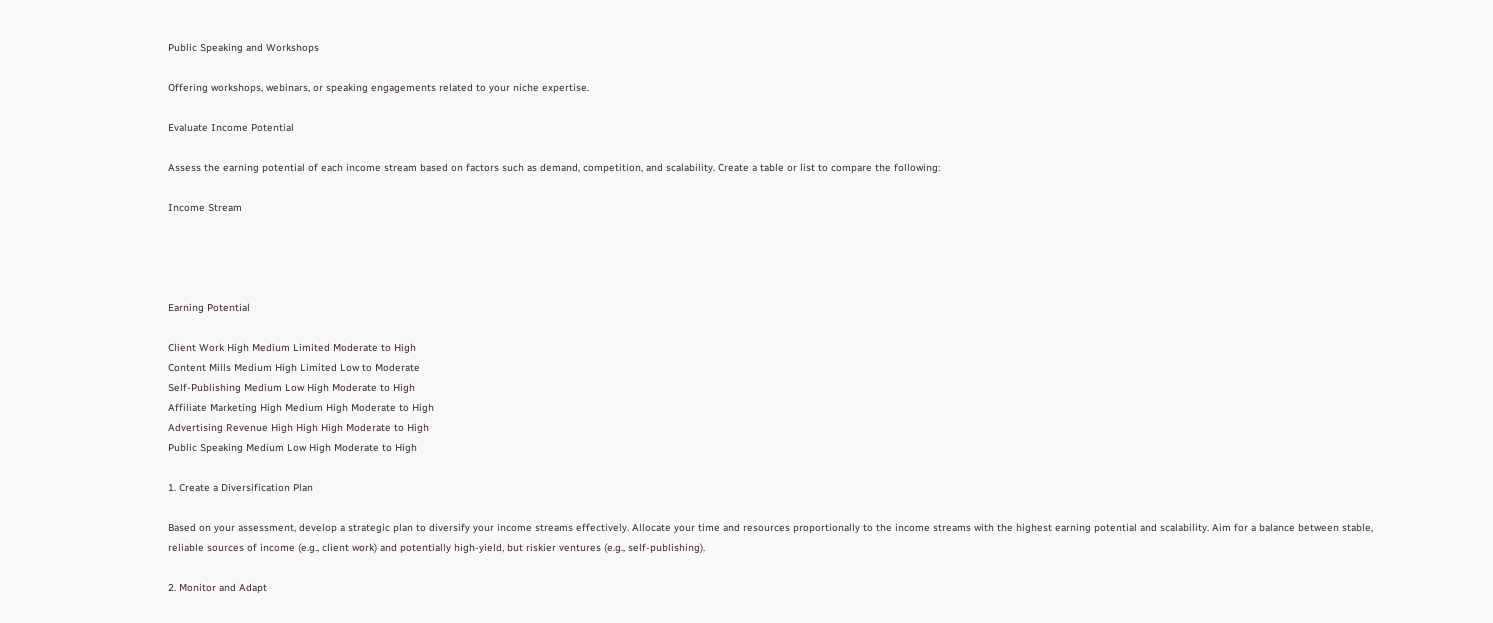Public Speaking and Workshops

Offering workshops, webinars, or speaking engagements related to your niche expertise.

Evaluate Income Potential

Assess the earning potential of each income stream based on factors such as demand, competition, and scalability. Create a table or list to compare the following:

Income Stream




Earning Potential

Client Work High Medium Limited Moderate to High
Content Mills Medium High Limited Low to Moderate
Self-Publishing Medium Low High Moderate to High
Affiliate Marketing High Medium High Moderate to High
Advertising Revenue High High High Moderate to High
Public Speaking Medium Low High Moderate to High

1. Create a Diversification Plan

Based on your assessment, develop a strategic plan to diversify your income streams effectively. Allocate your time and resources proportionally to the income streams with the highest earning potential and scalability. Aim for a balance between stable, reliable sources of income (e.g., client work) and potentially high-yield, but riskier ventures (e.g., self-publishing).

2. Monitor and Adapt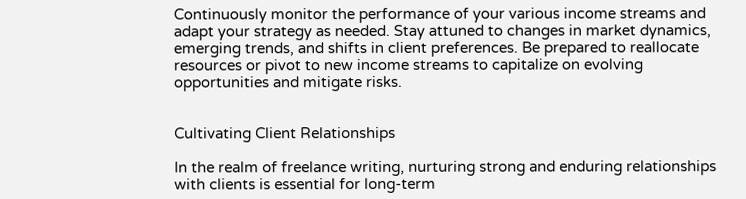Continuously monitor the performance of your various income streams and adapt your strategy as needed. Stay attuned to changes in market dynamics, emerging trends, and shifts in client preferences. Be prepared to reallocate resources or pivot to new income streams to capitalize on evolving opportunities and mitigate risks.


Cultivating Client Relationships

In the realm of freelance writing, nurturing strong and enduring relationships with clients is essential for long-term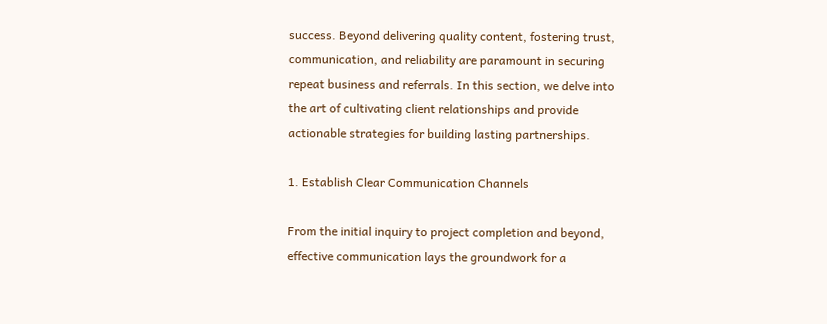success. Beyond delivering quality content, fostering trust, communication, and reliability are paramount in securing repeat business and referrals. In this section, we delve into the art of cultivating client relationships and provide actionable strategies for building lasting partnerships.

1. Establish Clear Communication Channels

From the initial inquiry to project completion and beyond, effective communication lays the groundwork for a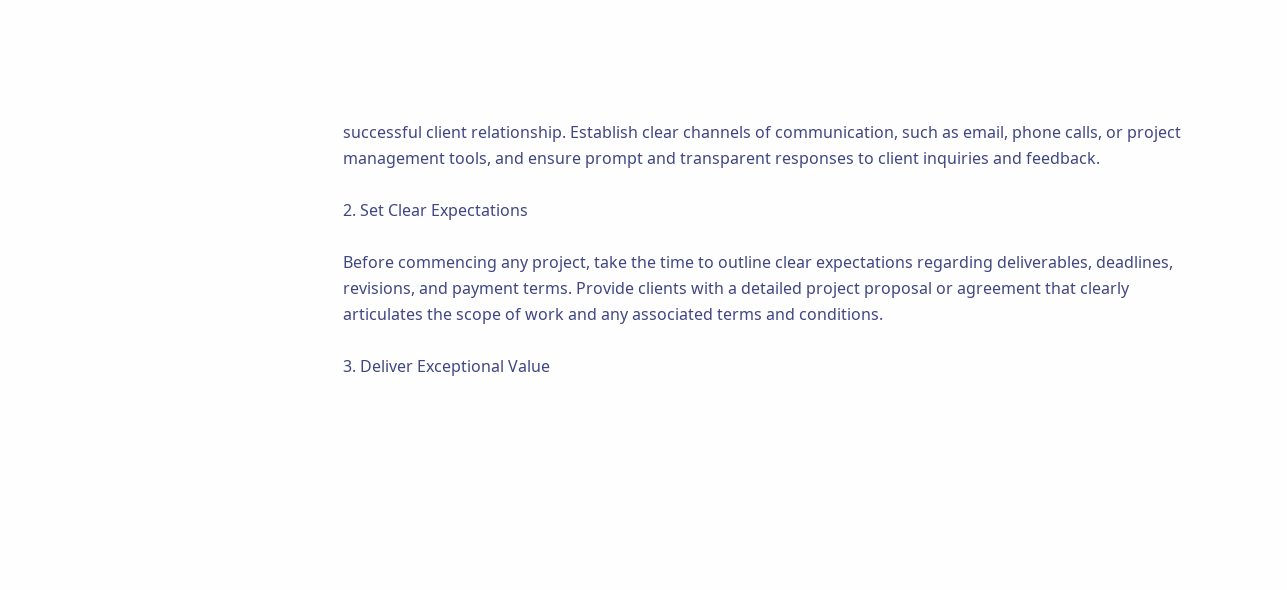successful client relationship. Establish clear channels of communication, such as email, phone calls, or project management tools, and ensure prompt and transparent responses to client inquiries and feedback.

2. Set Clear Expectations

Before commencing any project, take the time to outline clear expectations regarding deliverables, deadlines, revisions, and payment terms. Provide clients with a detailed project proposal or agreement that clearly articulates the scope of work and any associated terms and conditions.

3. Deliver Exceptional Value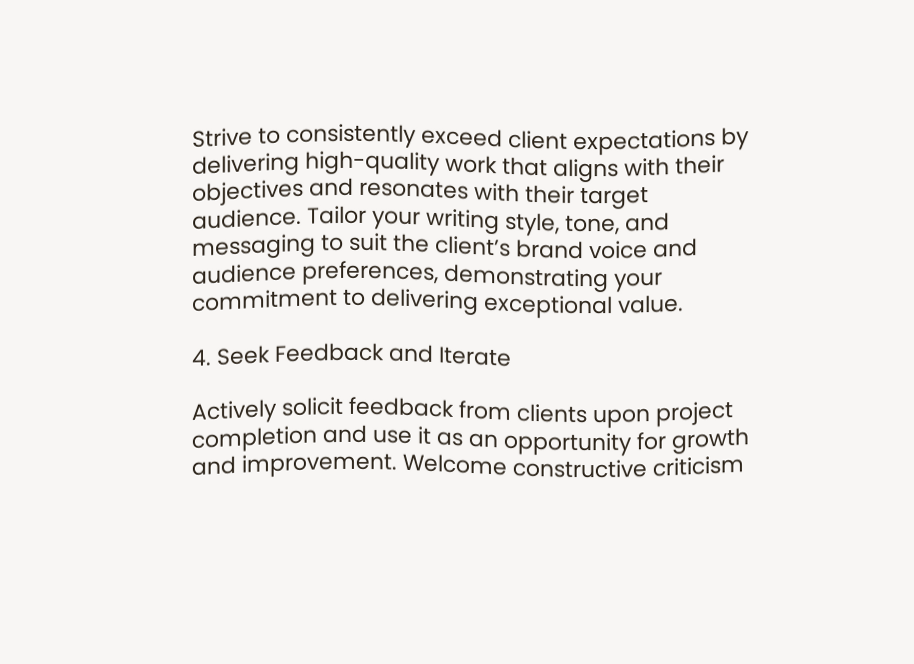Strive to consistently exceed client expectations by delivering high-quality work that aligns with their objectives and resonates with their target audience. Tailor your writing style, tone, and messaging to suit the client’s brand voice and audience preferences, demonstrating your commitment to delivering exceptional value.

4. Seek Feedback and Iterate

Actively solicit feedback from clients upon project completion and use it as an opportunity for growth and improvement. Welcome constructive criticism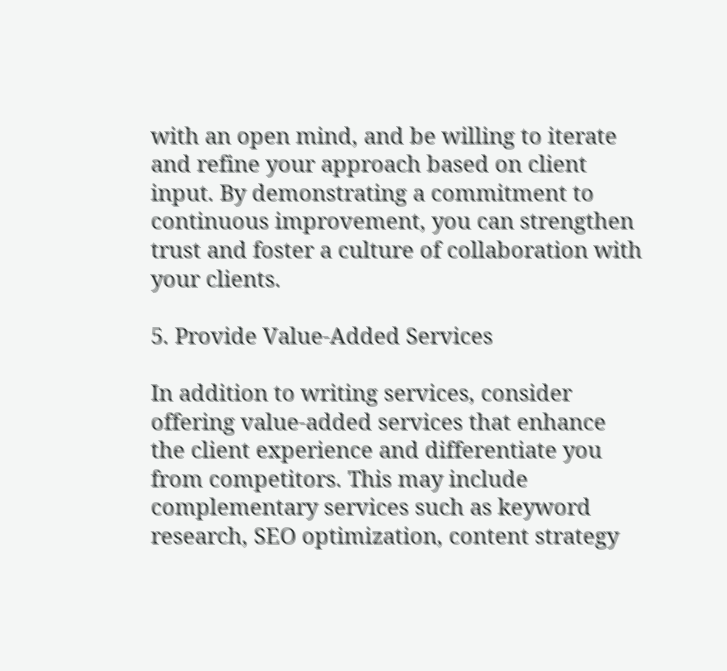with an open mind, and be willing to iterate and refine your approach based on client input. By demonstrating a commitment to continuous improvement, you can strengthen trust and foster a culture of collaboration with your clients.

5. Provide Value-Added Services

In addition to writing services, consider offering value-added services that enhance the client experience and differentiate you from competitors. This may include complementary services such as keyword research, SEO optimization, content strategy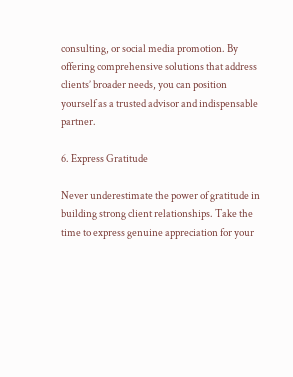consulting, or social media promotion. By offering comprehensive solutions that address clients’ broader needs, you can position yourself as a trusted advisor and indispensable partner.

6. Express Gratitude

Never underestimate the power of gratitude in building strong client relationships. Take the time to express genuine appreciation for your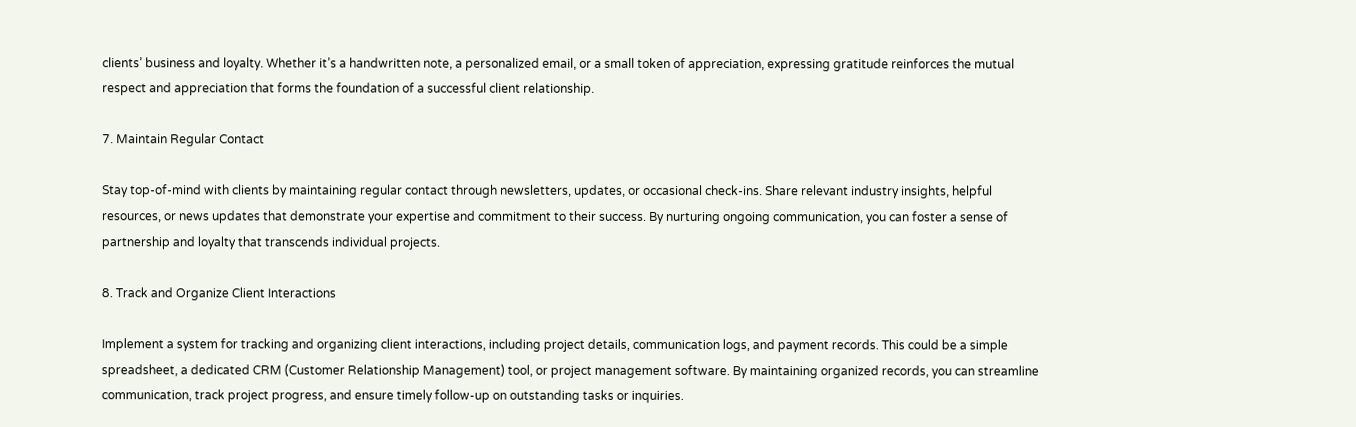clients’ business and loyalty. Whether it’s a handwritten note, a personalized email, or a small token of appreciation, expressing gratitude reinforces the mutual respect and appreciation that forms the foundation of a successful client relationship.

7. Maintain Regular Contact

Stay top-of-mind with clients by maintaining regular contact through newsletters, updates, or occasional check-ins. Share relevant industry insights, helpful resources, or news updates that demonstrate your expertise and commitment to their success. By nurturing ongoing communication, you can foster a sense of partnership and loyalty that transcends individual projects.

8. Track and Organize Client Interactions

Implement a system for tracking and organizing client interactions, including project details, communication logs, and payment records. This could be a simple spreadsheet, a dedicated CRM (Customer Relationship Management) tool, or project management software. By maintaining organized records, you can streamline communication, track project progress, and ensure timely follow-up on outstanding tasks or inquiries.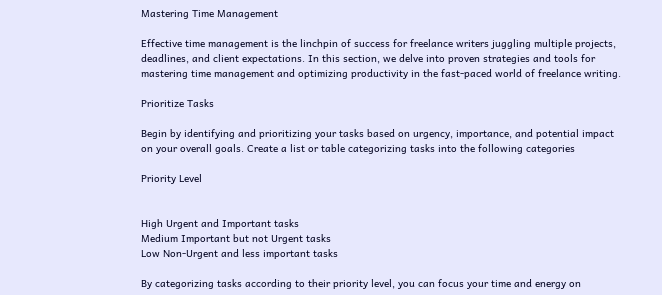Mastering Time Management

Effective time management is the linchpin of success for freelance writers juggling multiple projects, deadlines, and client expectations. In this section, we delve into proven strategies and tools for mastering time management and optimizing productivity in the fast-paced world of freelance writing.

Prioritize Tasks

Begin by identifying and prioritizing your tasks based on urgency, importance, and potential impact on your overall goals. Create a list or table categorizing tasks into the following categories

Priority Level


High Urgent and Important tasks
Medium Important but not Urgent tasks
Low Non-Urgent and less important tasks

By categorizing tasks according to their priority level, you can focus your time and energy on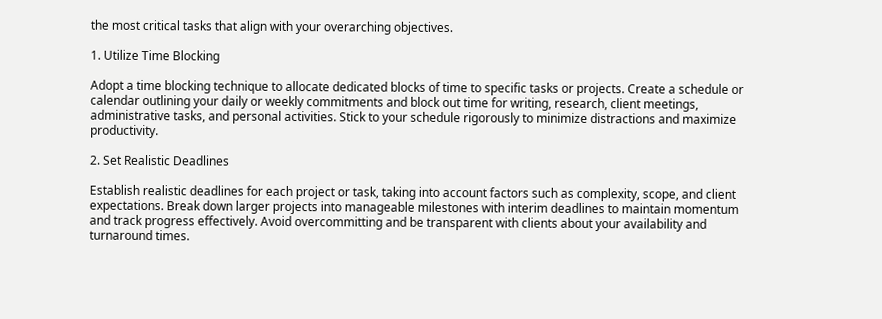the most critical tasks that align with your overarching objectives.

1. Utilize Time Blocking

Adopt a time blocking technique to allocate dedicated blocks of time to specific tasks or projects. Create a schedule or calendar outlining your daily or weekly commitments and block out time for writing, research, client meetings, administrative tasks, and personal activities. Stick to your schedule rigorously to minimize distractions and maximize productivity.

2. Set Realistic Deadlines

Establish realistic deadlines for each project or task, taking into account factors such as complexity, scope, and client expectations. Break down larger projects into manageable milestones with interim deadlines to maintain momentum and track progress effectively. Avoid overcommitting and be transparent with clients about your availability and turnaround times.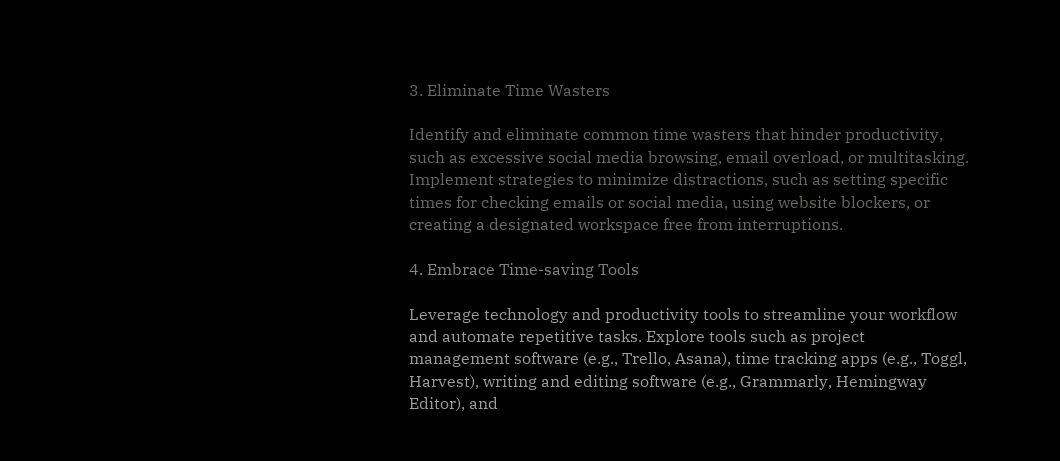3. Eliminate Time Wasters

Identify and eliminate common time wasters that hinder productivity, such as excessive social media browsing, email overload, or multitasking. Implement strategies to minimize distractions, such as setting specific times for checking emails or social media, using website blockers, or creating a designated workspace free from interruptions.

4. Embrace Time-saving Tools

Leverage technology and productivity tools to streamline your workflow and automate repetitive tasks. Explore tools such as project management software (e.g., Trello, Asana), time tracking apps (e.g., Toggl, Harvest), writing and editing software (e.g., Grammarly, Hemingway Editor), and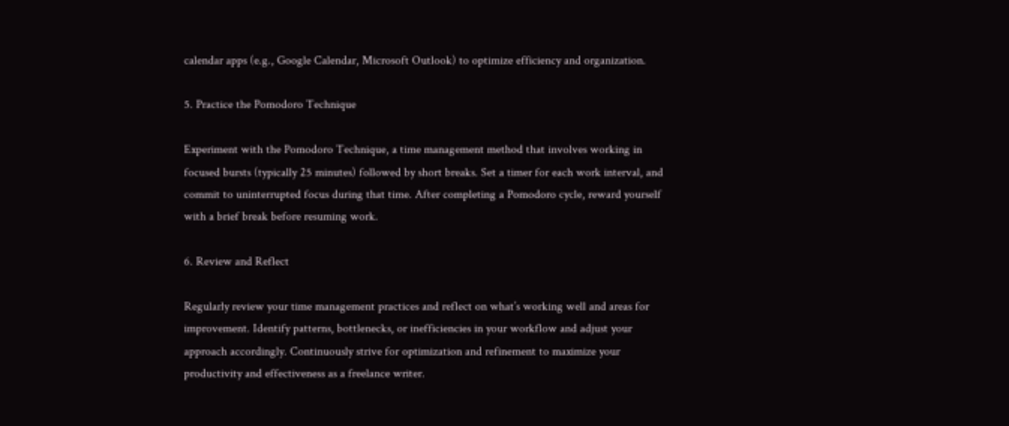calendar apps (e.g., Google Calendar, Microsoft Outlook) to optimize efficiency and organization.

5. Practice the Pomodoro Technique

Experiment with the Pomodoro Technique, a time management method that involves working in focused bursts (typically 25 minutes) followed by short breaks. Set a timer for each work interval, and commit to uninterrupted focus during that time. After completing a Pomodoro cycle, reward yourself with a brief break before resuming work.

6. Review and Reflect

Regularly review your time management practices and reflect on what’s working well and areas for improvement. Identify patterns, bottlenecks, or inefficiencies in your workflow and adjust your approach accordingly. Continuously strive for optimization and refinement to maximize your productivity and effectiveness as a freelance writer.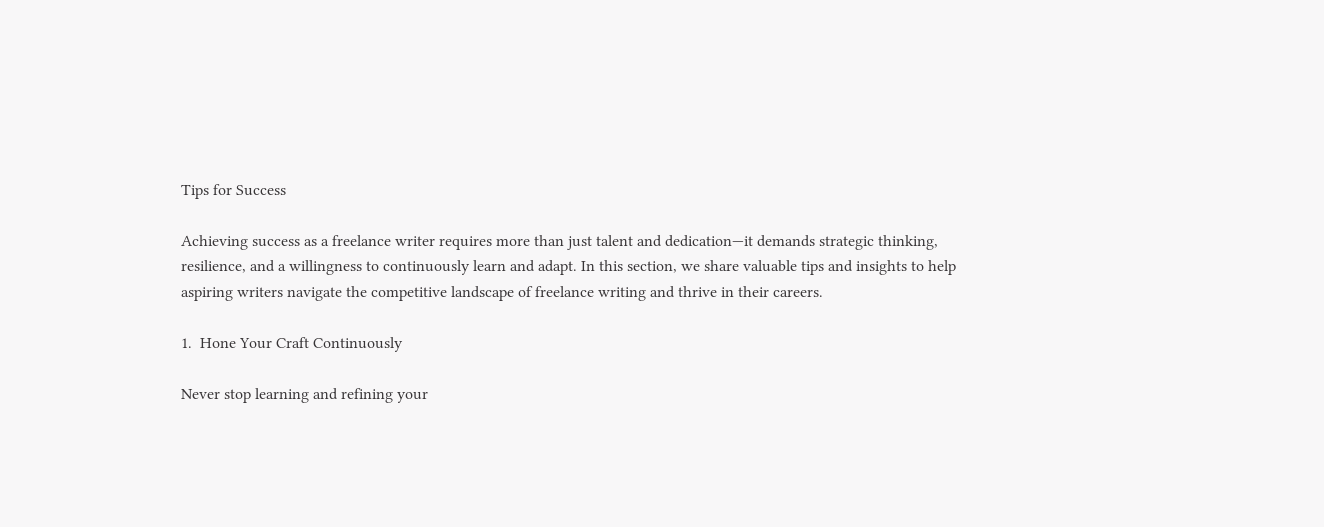Tips for Success

Achieving success as a freelance writer requires more than just talent and dedication—it demands strategic thinking, resilience, and a willingness to continuously learn and adapt. In this section, we share valuable tips and insights to help aspiring writers navigate the competitive landscape of freelance writing and thrive in their careers.

1.  Hone Your Craft Continuously

Never stop learning and refining your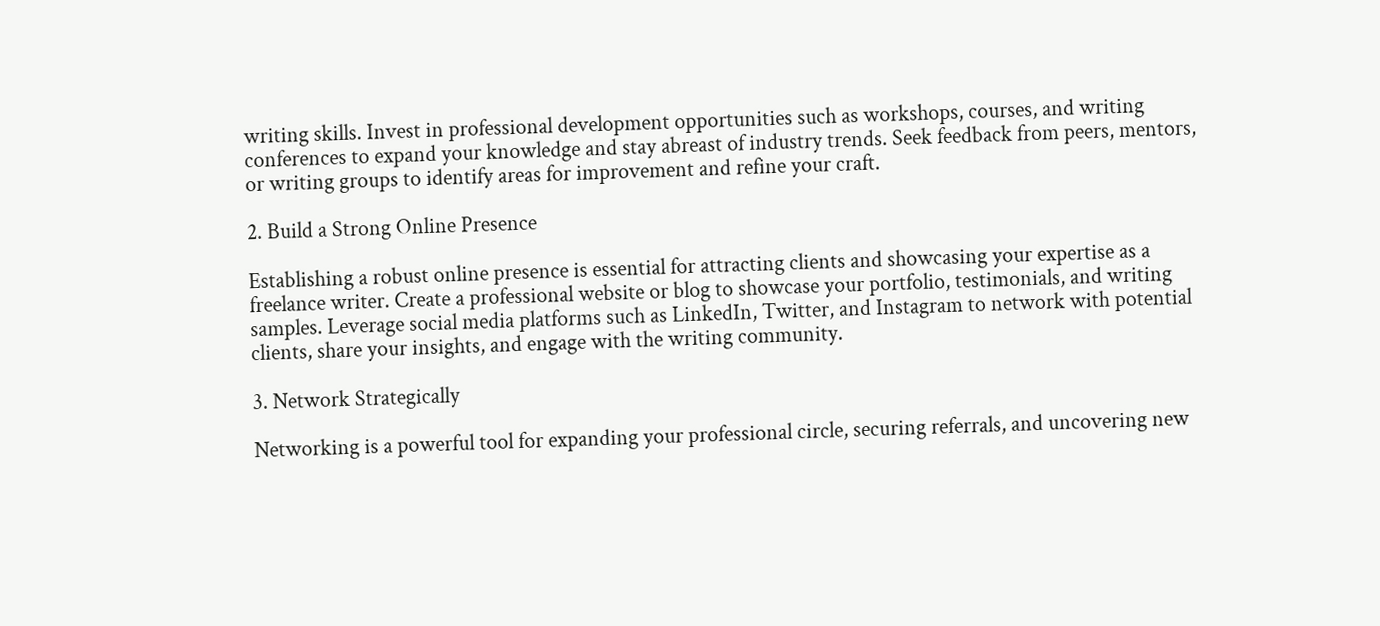writing skills. Invest in professional development opportunities such as workshops, courses, and writing conferences to expand your knowledge and stay abreast of industry trends. Seek feedback from peers, mentors, or writing groups to identify areas for improvement and refine your craft.

2. Build a Strong Online Presence

Establishing a robust online presence is essential for attracting clients and showcasing your expertise as a freelance writer. Create a professional website or blog to showcase your portfolio, testimonials, and writing samples. Leverage social media platforms such as LinkedIn, Twitter, and Instagram to network with potential clients, share your insights, and engage with the writing community.

3. Network Strategically

Networking is a powerful tool for expanding your professional circle, securing referrals, and uncovering new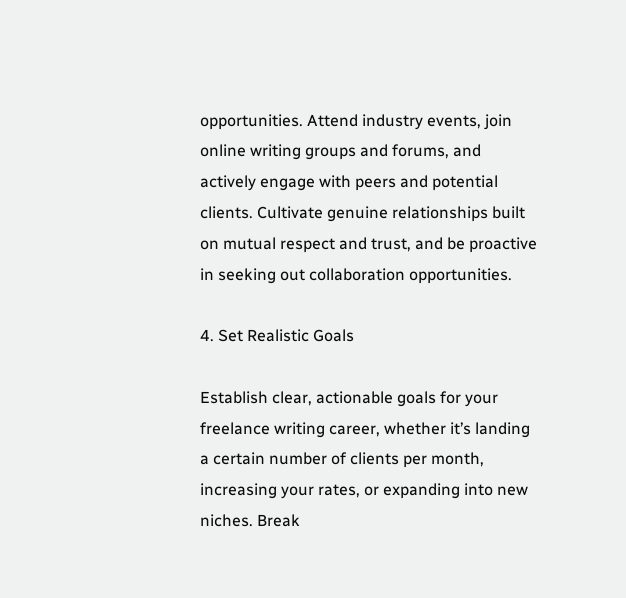opportunities. Attend industry events, join online writing groups and forums, and actively engage with peers and potential clients. Cultivate genuine relationships built on mutual respect and trust, and be proactive in seeking out collaboration opportunities.

4. Set Realistic Goals

Establish clear, actionable goals for your freelance writing career, whether it’s landing a certain number of clients per month, increasing your rates, or expanding into new niches. Break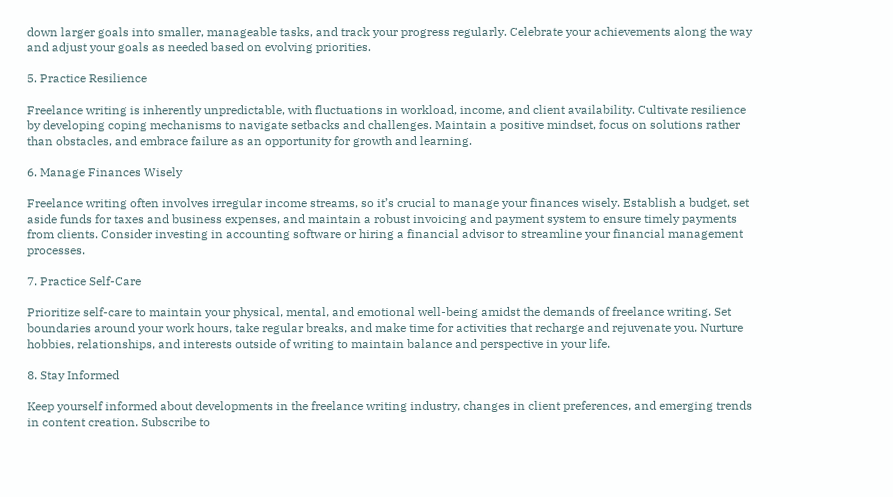down larger goals into smaller, manageable tasks, and track your progress regularly. Celebrate your achievements along the way and adjust your goals as needed based on evolving priorities.

5. Practice Resilience

Freelance writing is inherently unpredictable, with fluctuations in workload, income, and client availability. Cultivate resilience by developing coping mechanisms to navigate setbacks and challenges. Maintain a positive mindset, focus on solutions rather than obstacles, and embrace failure as an opportunity for growth and learning.

6. Manage Finances Wisely

Freelance writing often involves irregular income streams, so it’s crucial to manage your finances wisely. Establish a budget, set aside funds for taxes and business expenses, and maintain a robust invoicing and payment system to ensure timely payments from clients. Consider investing in accounting software or hiring a financial advisor to streamline your financial management processes.

7. Practice Self-Care

Prioritize self-care to maintain your physical, mental, and emotional well-being amidst the demands of freelance writing. Set boundaries around your work hours, take regular breaks, and make time for activities that recharge and rejuvenate you. Nurture hobbies, relationships, and interests outside of writing to maintain balance and perspective in your life.

8. Stay Informed

Keep yourself informed about developments in the freelance writing industry, changes in client preferences, and emerging trends in content creation. Subscribe to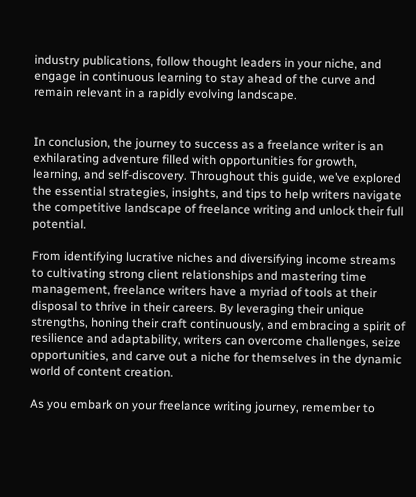industry publications, follow thought leaders in your niche, and engage in continuous learning to stay ahead of the curve and remain relevant in a rapidly evolving landscape.


In conclusion, the journey to success as a freelance writer is an exhilarating adventure filled with opportunities for growth, learning, and self-discovery. Throughout this guide, we’ve explored the essential strategies, insights, and tips to help writers navigate the competitive landscape of freelance writing and unlock their full potential.

From identifying lucrative niches and diversifying income streams to cultivating strong client relationships and mastering time management, freelance writers have a myriad of tools at their disposal to thrive in their careers. By leveraging their unique strengths, honing their craft continuously, and embracing a spirit of resilience and adaptability, writers can overcome challenges, seize opportunities, and carve out a niche for themselves in the dynamic world of content creation.

As you embark on your freelance writing journey, remember to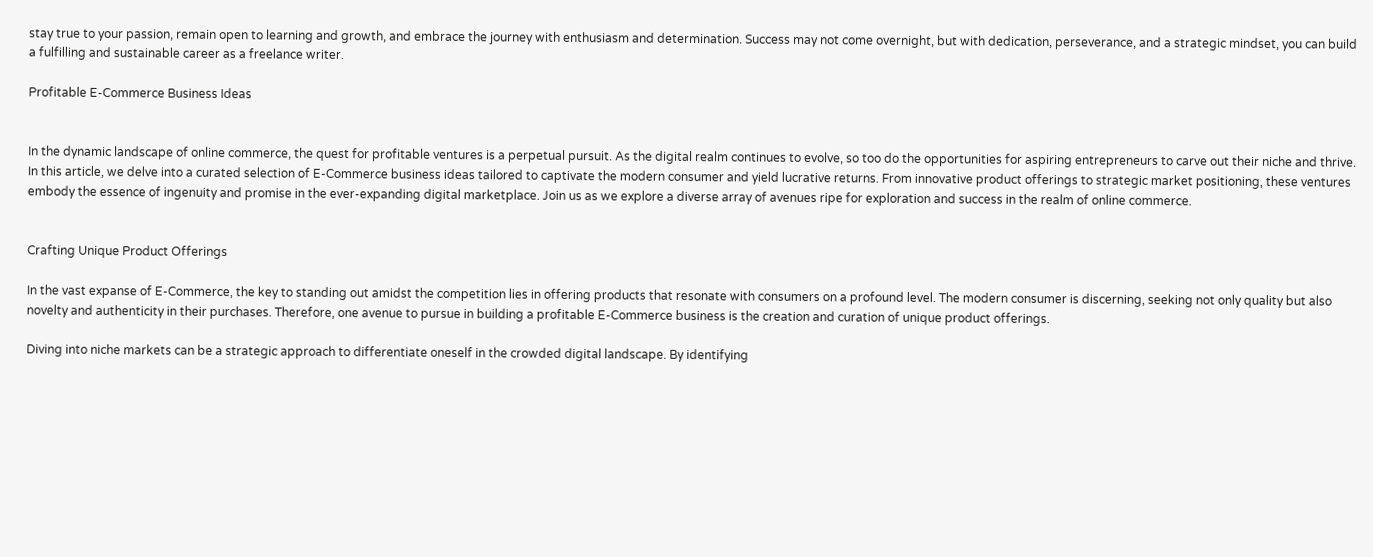stay true to your passion, remain open to learning and growth, and embrace the journey with enthusiasm and determination. Success may not come overnight, but with dedication, perseverance, and a strategic mindset, you can build a fulfilling and sustainable career as a freelance writer.

Profitable E-Commerce Business Ideas


In the dynamic landscape of online commerce, the quest for profitable ventures is a perpetual pursuit. As the digital realm continues to evolve, so too do the opportunities for aspiring entrepreneurs to carve out their niche and thrive. In this article, we delve into a curated selection of E-Commerce business ideas tailored to captivate the modern consumer and yield lucrative returns. From innovative product offerings to strategic market positioning, these ventures embody the essence of ingenuity and promise in the ever-expanding digital marketplace. Join us as we explore a diverse array of avenues ripe for exploration and success in the realm of online commerce.


Crafting Unique Product Offerings

In the vast expanse of E-Commerce, the key to standing out amidst the competition lies in offering products that resonate with consumers on a profound level. The modern consumer is discerning, seeking not only quality but also novelty and authenticity in their purchases. Therefore, one avenue to pursue in building a profitable E-Commerce business is the creation and curation of unique product offerings.

Diving into niche markets can be a strategic approach to differentiate oneself in the crowded digital landscape. By identifying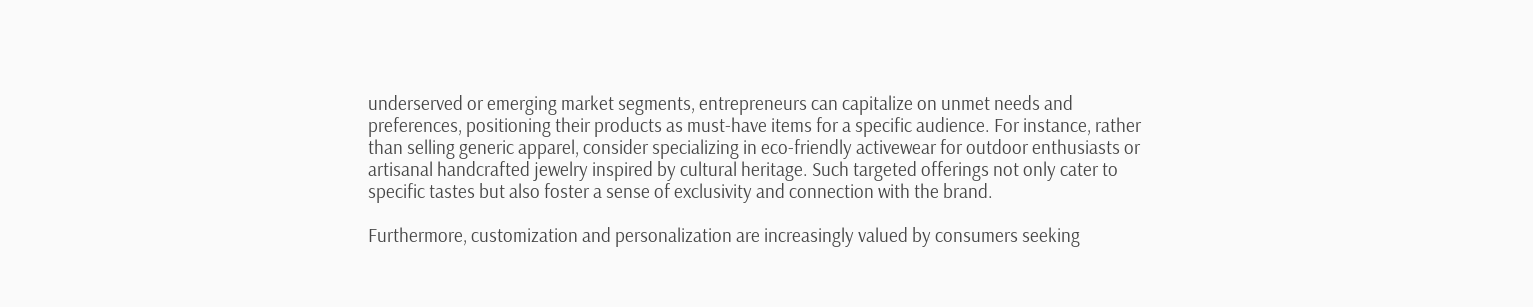underserved or emerging market segments, entrepreneurs can capitalize on unmet needs and preferences, positioning their products as must-have items for a specific audience. For instance, rather than selling generic apparel, consider specializing in eco-friendly activewear for outdoor enthusiasts or artisanal handcrafted jewelry inspired by cultural heritage. Such targeted offerings not only cater to specific tastes but also foster a sense of exclusivity and connection with the brand.

Furthermore, customization and personalization are increasingly valued by consumers seeking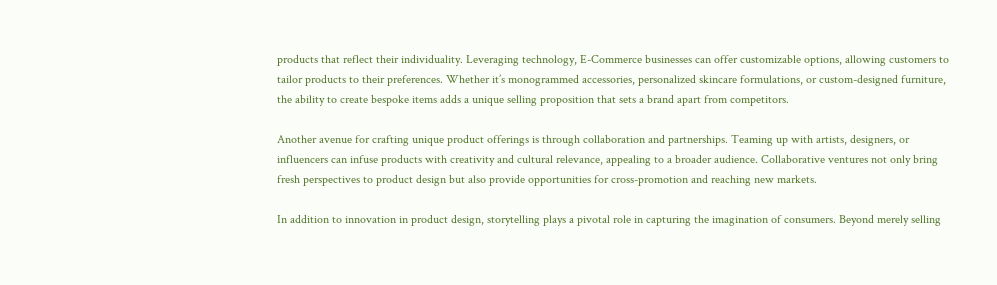products that reflect their individuality. Leveraging technology, E-Commerce businesses can offer customizable options, allowing customers to tailor products to their preferences. Whether it’s monogrammed accessories, personalized skincare formulations, or custom-designed furniture, the ability to create bespoke items adds a unique selling proposition that sets a brand apart from competitors.

Another avenue for crafting unique product offerings is through collaboration and partnerships. Teaming up with artists, designers, or influencers can infuse products with creativity and cultural relevance, appealing to a broader audience. Collaborative ventures not only bring fresh perspectives to product design but also provide opportunities for cross-promotion and reaching new markets.

In addition to innovation in product design, storytelling plays a pivotal role in capturing the imagination of consumers. Beyond merely selling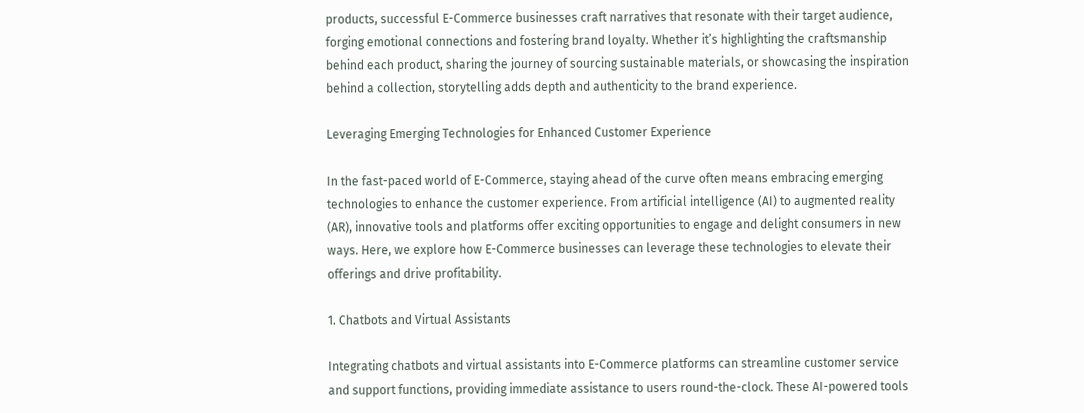products, successful E-Commerce businesses craft narratives that resonate with their target audience, forging emotional connections and fostering brand loyalty. Whether it’s highlighting the craftsmanship behind each product, sharing the journey of sourcing sustainable materials, or showcasing the inspiration behind a collection, storytelling adds depth and authenticity to the brand experience.

Leveraging Emerging Technologies for Enhanced Customer Experience

In the fast-paced world of E-Commerce, staying ahead of the curve often means embracing emerging technologies to enhance the customer experience. From artificial intelligence (AI) to augmented reality (AR), innovative tools and platforms offer exciting opportunities to engage and delight consumers in new ways. Here, we explore how E-Commerce businesses can leverage these technologies to elevate their offerings and drive profitability.

1. Chatbots and Virtual Assistants

Integrating chatbots and virtual assistants into E-Commerce platforms can streamline customer service and support functions, providing immediate assistance to users round-the-clock. These AI-powered tools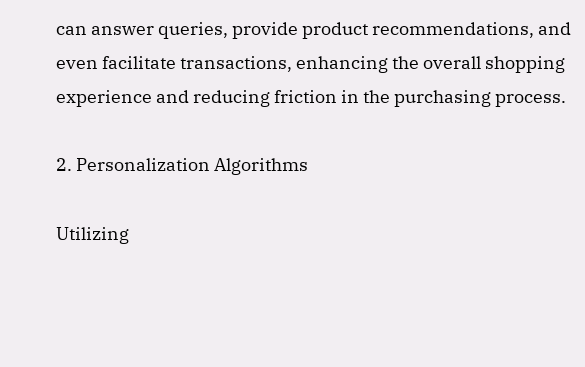can answer queries, provide product recommendations, and even facilitate transactions, enhancing the overall shopping experience and reducing friction in the purchasing process.

2. Personalization Algorithms

Utilizing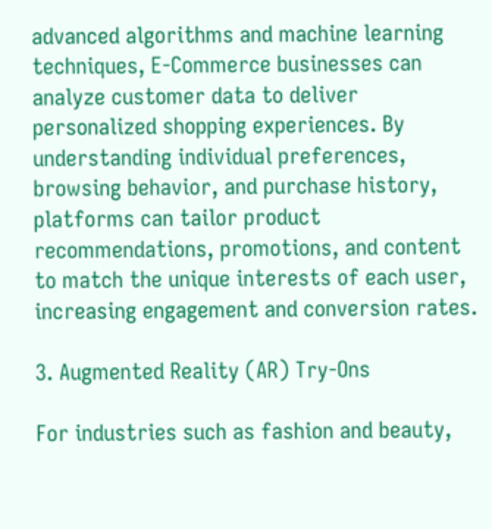advanced algorithms and machine learning techniques, E-Commerce businesses can analyze customer data to deliver personalized shopping experiences. By understanding individual preferences, browsing behavior, and purchase history, platforms can tailor product recommendations, promotions, and content to match the unique interests of each user, increasing engagement and conversion rates.

3. Augmented Reality (AR) Try-Ons

For industries such as fashion and beauty,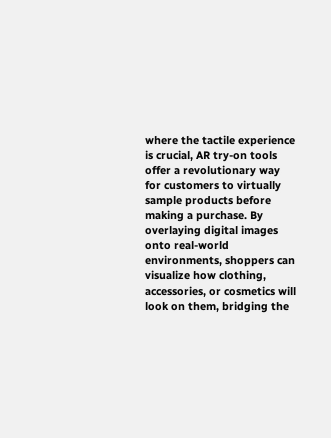where the tactile experience is crucial, AR try-on tools offer a revolutionary way for customers to virtually sample products before making a purchase. By overlaying digital images onto real-world environments, shoppers can visualize how clothing, accessories, or cosmetics will look on them, bridging the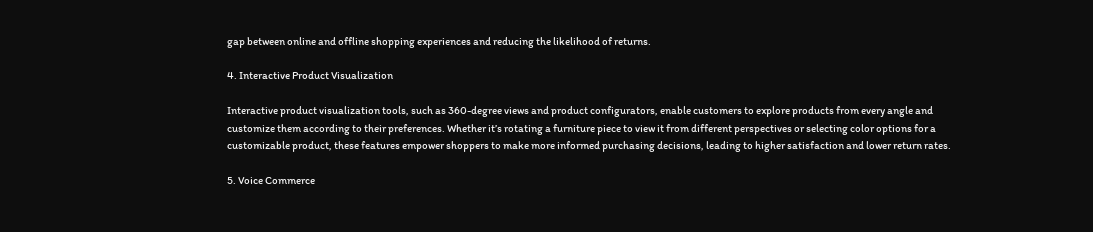gap between online and offline shopping experiences and reducing the likelihood of returns.

4. Interactive Product Visualization

Interactive product visualization tools, such as 360-degree views and product configurators, enable customers to explore products from every angle and customize them according to their preferences. Whether it’s rotating a furniture piece to view it from different perspectives or selecting color options for a customizable product, these features empower shoppers to make more informed purchasing decisions, leading to higher satisfaction and lower return rates.

5. Voice Commerce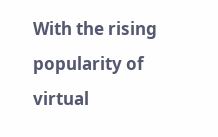With the rising popularity of virtual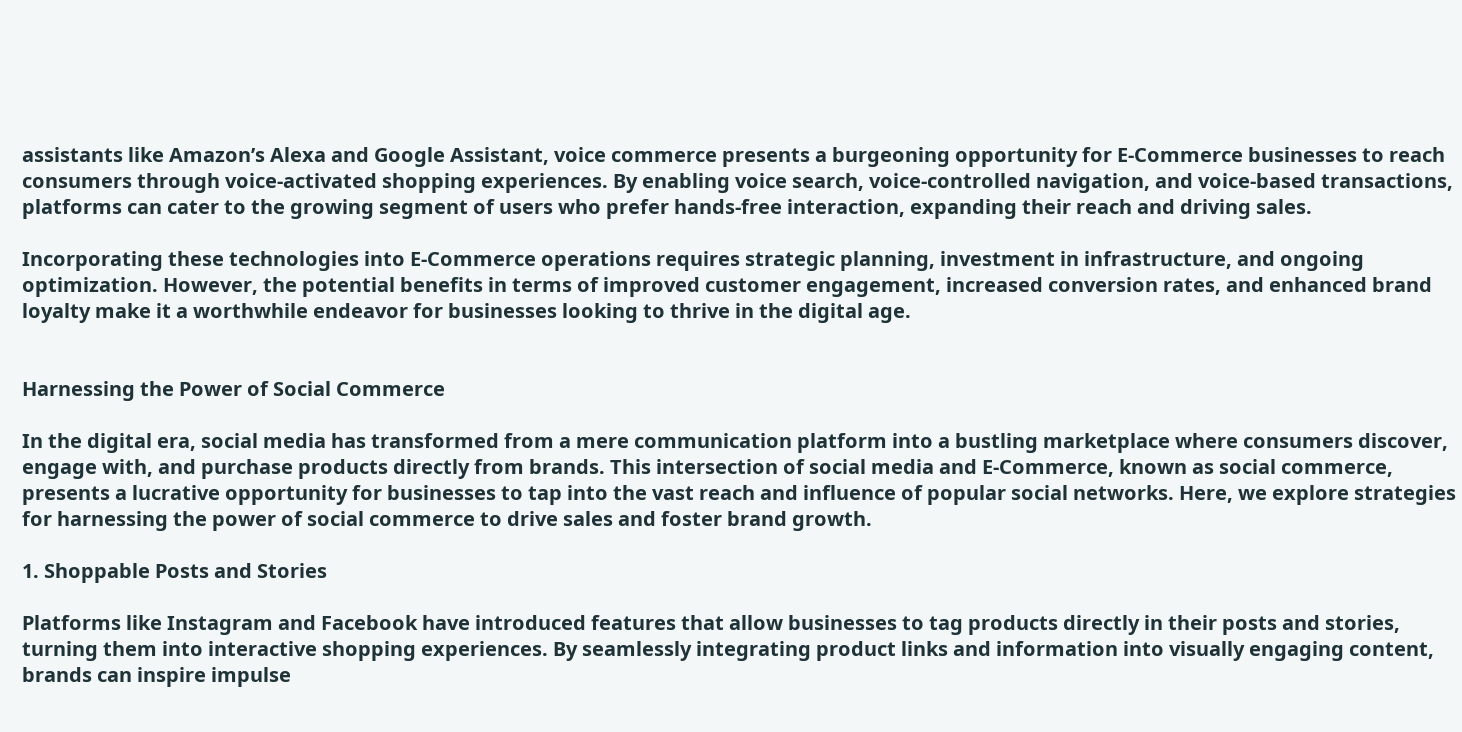assistants like Amazon’s Alexa and Google Assistant, voice commerce presents a burgeoning opportunity for E-Commerce businesses to reach consumers through voice-activated shopping experiences. By enabling voice search, voice-controlled navigation, and voice-based transactions, platforms can cater to the growing segment of users who prefer hands-free interaction, expanding their reach and driving sales.

Incorporating these technologies into E-Commerce operations requires strategic planning, investment in infrastructure, and ongoing optimization. However, the potential benefits in terms of improved customer engagement, increased conversion rates, and enhanced brand loyalty make it a worthwhile endeavor for businesses looking to thrive in the digital age.


Harnessing the Power of Social Commerce

In the digital era, social media has transformed from a mere communication platform into a bustling marketplace where consumers discover, engage with, and purchase products directly from brands. This intersection of social media and E-Commerce, known as social commerce, presents a lucrative opportunity for businesses to tap into the vast reach and influence of popular social networks. Here, we explore strategies for harnessing the power of social commerce to drive sales and foster brand growth.

1. Shoppable Posts and Stories

Platforms like Instagram and Facebook have introduced features that allow businesses to tag products directly in their posts and stories, turning them into interactive shopping experiences. By seamlessly integrating product links and information into visually engaging content, brands can inspire impulse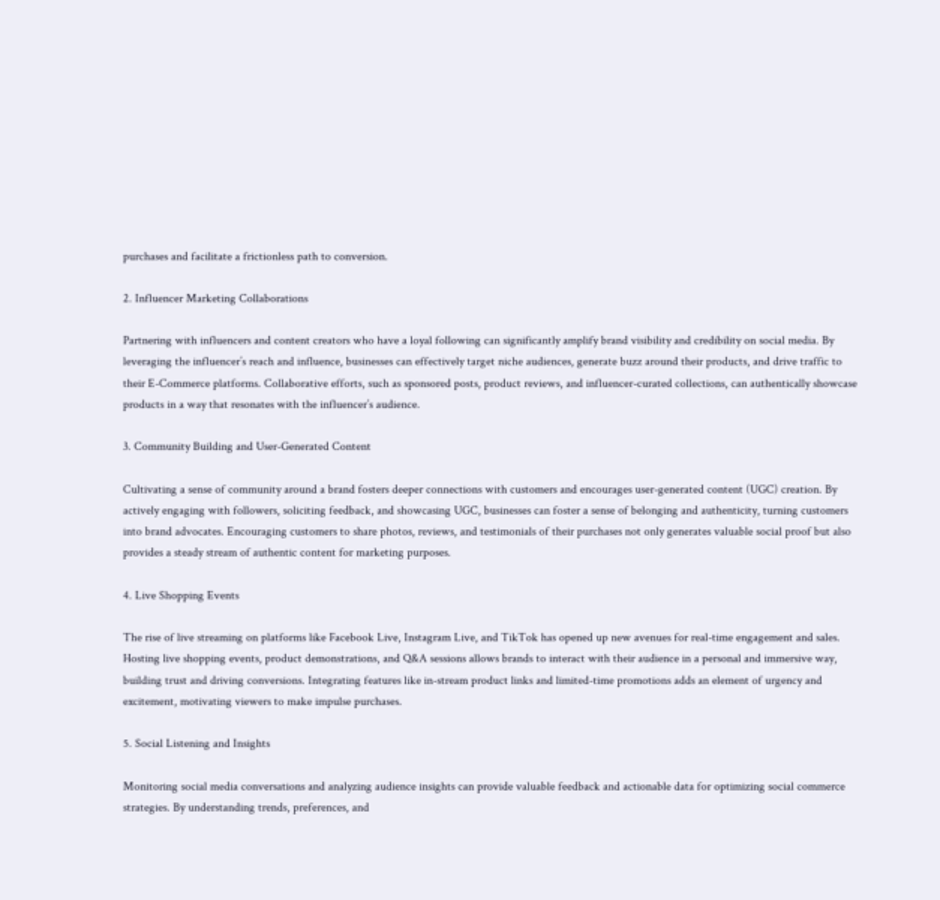purchases and facilitate a frictionless path to conversion.

2. Influencer Marketing Collaborations

Partnering with influencers and content creators who have a loyal following can significantly amplify brand visibility and credibility on social media. By leveraging the influencer’s reach and influence, businesses can effectively target niche audiences, generate buzz around their products, and drive traffic to their E-Commerce platforms. Collaborative efforts, such as sponsored posts, product reviews, and influencer-curated collections, can authentically showcase products in a way that resonates with the influencer’s audience.

3. Community Building and User-Generated Content

Cultivating a sense of community around a brand fosters deeper connections with customers and encourages user-generated content (UGC) creation. By actively engaging with followers, soliciting feedback, and showcasing UGC, businesses can foster a sense of belonging and authenticity, turning customers into brand advocates. Encouraging customers to share photos, reviews, and testimonials of their purchases not only generates valuable social proof but also provides a steady stream of authentic content for marketing purposes.

4. Live Shopping Events

The rise of live streaming on platforms like Facebook Live, Instagram Live, and TikTok has opened up new avenues for real-time engagement and sales. Hosting live shopping events, product demonstrations, and Q&A sessions allows brands to interact with their audience in a personal and immersive way, building trust and driving conversions. Integrating features like in-stream product links and limited-time promotions adds an element of urgency and excitement, motivating viewers to make impulse purchases.

5. Social Listening and Insights

Monitoring social media conversations and analyzing audience insights can provide valuable feedback and actionable data for optimizing social commerce strategies. By understanding trends, preferences, and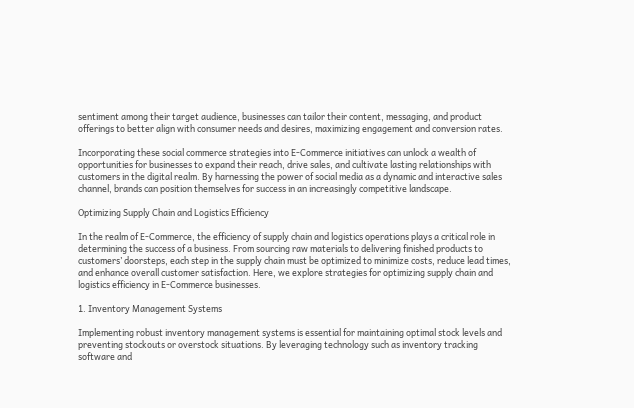sentiment among their target audience, businesses can tailor their content, messaging, and product offerings to better align with consumer needs and desires, maximizing engagement and conversion rates.

Incorporating these social commerce strategies into E-Commerce initiatives can unlock a wealth of opportunities for businesses to expand their reach, drive sales, and cultivate lasting relationships with customers in the digital realm. By harnessing the power of social media as a dynamic and interactive sales channel, brands can position themselves for success in an increasingly competitive landscape.

Optimizing Supply Chain and Logistics Efficiency

In the realm of E-Commerce, the efficiency of supply chain and logistics operations plays a critical role in determining the success of a business. From sourcing raw materials to delivering finished products to customers’ doorsteps, each step in the supply chain must be optimized to minimize costs, reduce lead times, and enhance overall customer satisfaction. Here, we explore strategies for optimizing supply chain and logistics efficiency in E-Commerce businesses.

1. Inventory Management Systems

Implementing robust inventory management systems is essential for maintaining optimal stock levels and preventing stockouts or overstock situations. By leveraging technology such as inventory tracking software and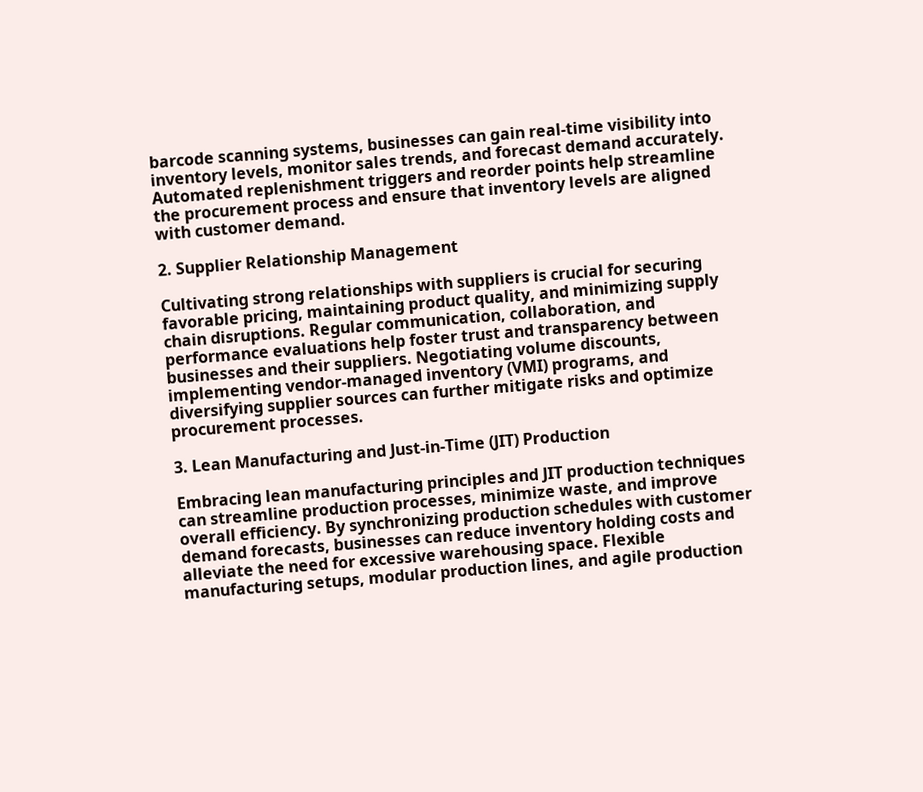barcode scanning systems, businesses can gain real-time visibility into inventory levels, monitor sales trends, and forecast demand accurately. Automated replenishment triggers and reorder points help streamline the procurement process and ensure that inventory levels are aligned with customer demand.

2. Supplier Relationship Management

Cultivating strong relationships with suppliers is crucial for securing favorable pricing, maintaining product quality, and minimizing supply chain disruptions. Regular communication, collaboration, and performance evaluations help foster trust and transparency between businesses and their suppliers. Negotiating volume discounts, implementing vendor-managed inventory (VMI) programs, and diversifying supplier sources can further mitigate risks and optimize procurement processes.

3. Lean Manufacturing and Just-in-Time (JIT) Production

Embracing lean manufacturing principles and JIT production techniques can streamline production processes, minimize waste, and improve overall efficiency. By synchronizing production schedules with customer demand forecasts, businesses can reduce inventory holding costs and alleviate the need for excessive warehousing space. Flexible manufacturing setups, modular production lines, and agile production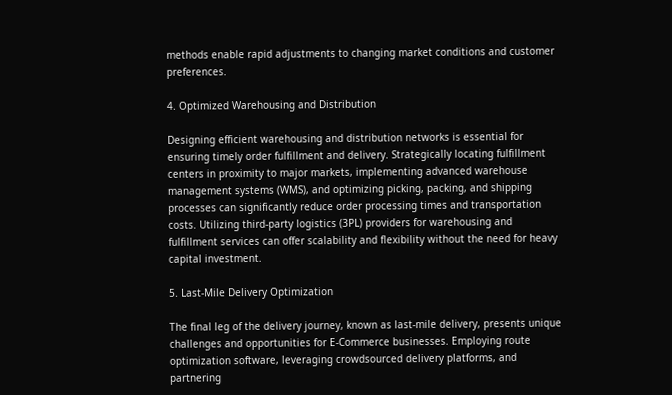methods enable rapid adjustments to changing market conditions and customer preferences.

4. Optimized Warehousing and Distribution

Designing efficient warehousing and distribution networks is essential for ensuring timely order fulfillment and delivery. Strategically locating fulfillment centers in proximity to major markets, implementing advanced warehouse management systems (WMS), and optimizing picking, packing, and shipping processes can significantly reduce order processing times and transportation costs. Utilizing third-party logistics (3PL) providers for warehousing and fulfillment services can offer scalability and flexibility without the need for heavy capital investment.

5. Last-Mile Delivery Optimization

The final leg of the delivery journey, known as last-mile delivery, presents unique challenges and opportunities for E-Commerce businesses. Employing route optimization software, leveraging crowdsourced delivery platforms, and partnering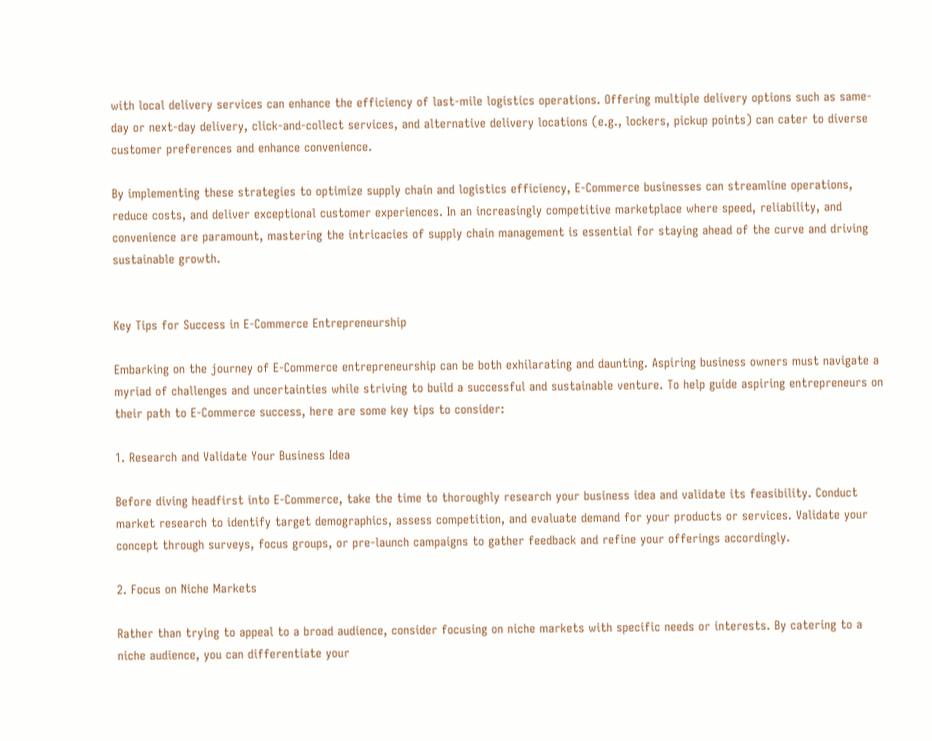with local delivery services can enhance the efficiency of last-mile logistics operations. Offering multiple delivery options such as same-day or next-day delivery, click-and-collect services, and alternative delivery locations (e.g., lockers, pickup points) can cater to diverse customer preferences and enhance convenience.

By implementing these strategies to optimize supply chain and logistics efficiency, E-Commerce businesses can streamline operations, reduce costs, and deliver exceptional customer experiences. In an increasingly competitive marketplace where speed, reliability, and convenience are paramount, mastering the intricacies of supply chain management is essential for staying ahead of the curve and driving sustainable growth.


Key Tips for Success in E-Commerce Entrepreneurship

Embarking on the journey of E-Commerce entrepreneurship can be both exhilarating and daunting. Aspiring business owners must navigate a myriad of challenges and uncertainties while striving to build a successful and sustainable venture. To help guide aspiring entrepreneurs on their path to E-Commerce success, here are some key tips to consider:

1. Research and Validate Your Business Idea

Before diving headfirst into E-Commerce, take the time to thoroughly research your business idea and validate its feasibility. Conduct market research to identify target demographics, assess competition, and evaluate demand for your products or services. Validate your concept through surveys, focus groups, or pre-launch campaigns to gather feedback and refine your offerings accordingly.

2. Focus on Niche Markets

Rather than trying to appeal to a broad audience, consider focusing on niche markets with specific needs or interests. By catering to a niche audience, you can differentiate your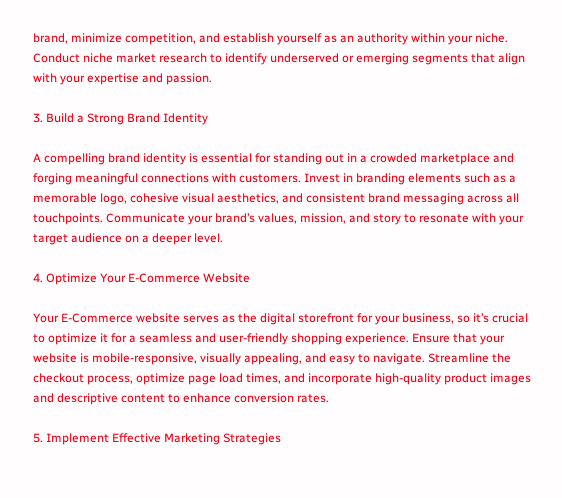brand, minimize competition, and establish yourself as an authority within your niche. Conduct niche market research to identify underserved or emerging segments that align with your expertise and passion.

3. Build a Strong Brand Identity

A compelling brand identity is essential for standing out in a crowded marketplace and forging meaningful connections with customers. Invest in branding elements such as a memorable logo, cohesive visual aesthetics, and consistent brand messaging across all touchpoints. Communicate your brand’s values, mission, and story to resonate with your target audience on a deeper level.

4. Optimize Your E-Commerce Website

Your E-Commerce website serves as the digital storefront for your business, so it’s crucial to optimize it for a seamless and user-friendly shopping experience. Ensure that your website is mobile-responsive, visually appealing, and easy to navigate. Streamline the checkout process, optimize page load times, and incorporate high-quality product images and descriptive content to enhance conversion rates.

5. Implement Effective Marketing Strategies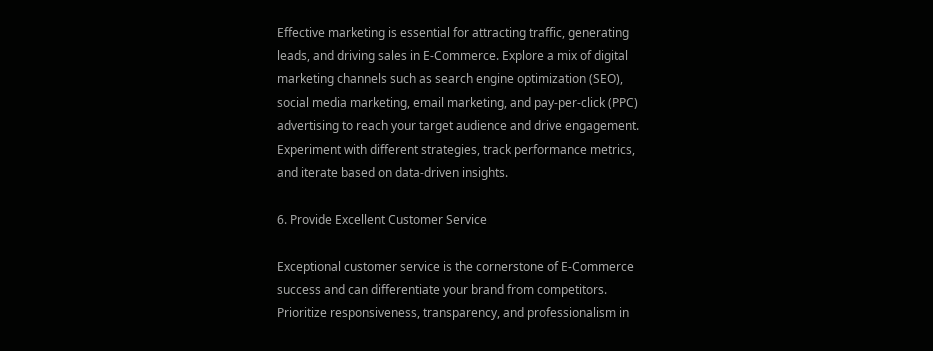Effective marketing is essential for attracting traffic, generating leads, and driving sales in E-Commerce. Explore a mix of digital marketing channels such as search engine optimization (SEO), social media marketing, email marketing, and pay-per-click (PPC) advertising to reach your target audience and drive engagement. Experiment with different strategies, track performance metrics, and iterate based on data-driven insights.

6. Provide Excellent Customer Service

Exceptional customer service is the cornerstone of E-Commerce success and can differentiate your brand from competitors. Prioritize responsiveness, transparency, and professionalism in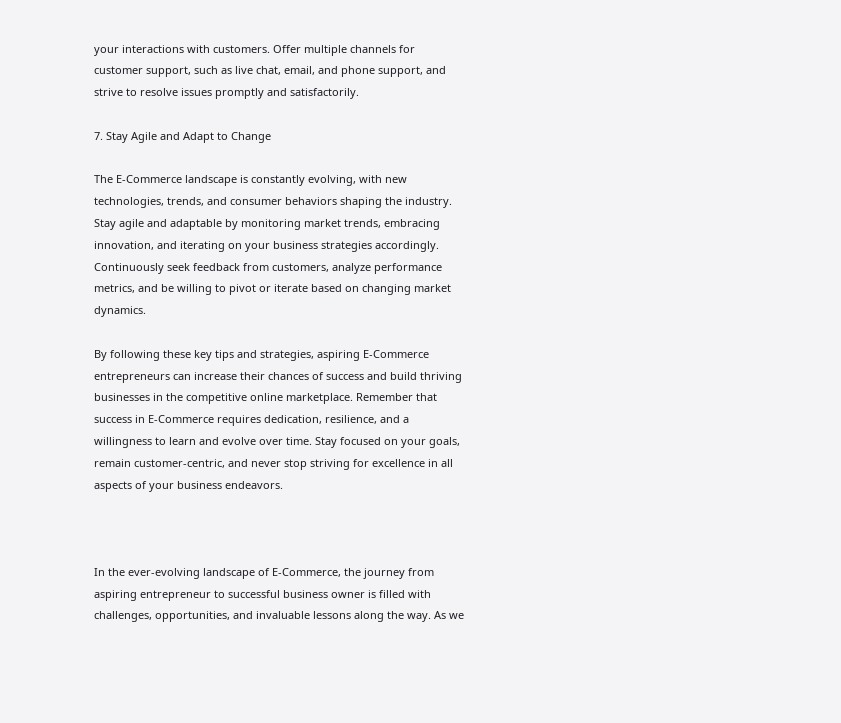your interactions with customers. Offer multiple channels for customer support, such as live chat, email, and phone support, and strive to resolve issues promptly and satisfactorily.

7. Stay Agile and Adapt to Change

The E-Commerce landscape is constantly evolving, with new technologies, trends, and consumer behaviors shaping the industry. Stay agile and adaptable by monitoring market trends, embracing innovation, and iterating on your business strategies accordingly. Continuously seek feedback from customers, analyze performance metrics, and be willing to pivot or iterate based on changing market dynamics.

By following these key tips and strategies, aspiring E-Commerce entrepreneurs can increase their chances of success and build thriving businesses in the competitive online marketplace. Remember that success in E-Commerce requires dedication, resilience, and a willingness to learn and evolve over time. Stay focused on your goals, remain customer-centric, and never stop striving for excellence in all aspects of your business endeavors.



In the ever-evolving landscape of E-Commerce, the journey from aspiring entrepreneur to successful business owner is filled with challenges, opportunities, and invaluable lessons along the way. As we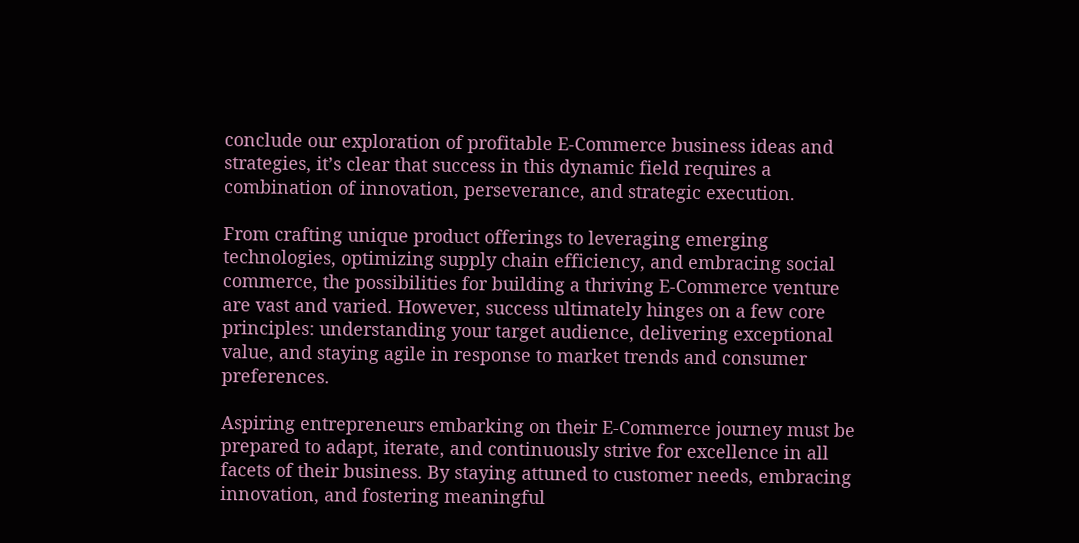conclude our exploration of profitable E-Commerce business ideas and strategies, it’s clear that success in this dynamic field requires a combination of innovation, perseverance, and strategic execution.

From crafting unique product offerings to leveraging emerging technologies, optimizing supply chain efficiency, and embracing social commerce, the possibilities for building a thriving E-Commerce venture are vast and varied. However, success ultimately hinges on a few core principles: understanding your target audience, delivering exceptional value, and staying agile in response to market trends and consumer preferences.

Aspiring entrepreneurs embarking on their E-Commerce journey must be prepared to adapt, iterate, and continuously strive for excellence in all facets of their business. By staying attuned to customer needs, embracing innovation, and fostering meaningful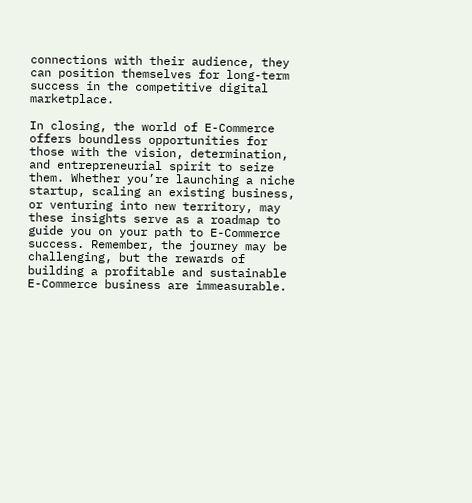connections with their audience, they can position themselves for long-term success in the competitive digital marketplace.

In closing, the world of E-Commerce offers boundless opportunities for those with the vision, determination, and entrepreneurial spirit to seize them. Whether you’re launching a niche startup, scaling an existing business, or venturing into new territory, may these insights serve as a roadmap to guide you on your path to E-Commerce success. Remember, the journey may be challenging, but the rewards of building a profitable and sustainable E-Commerce business are immeasurable.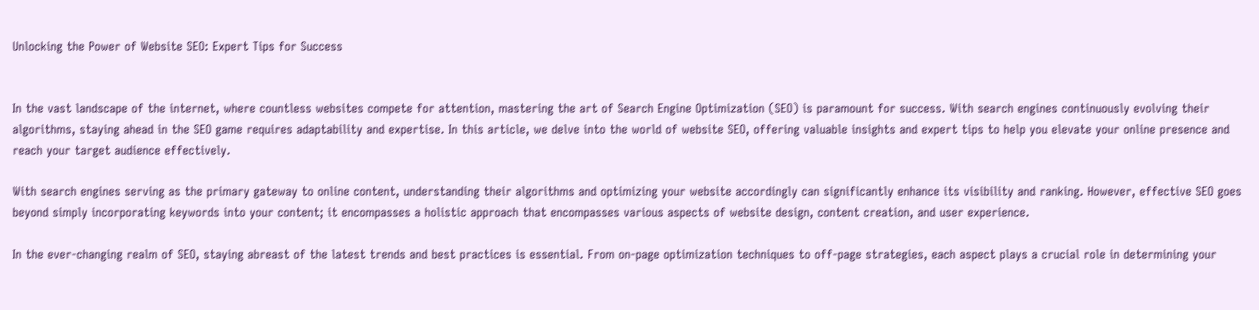Unlocking the Power of Website SEO: Expert Tips for Success


In the vast landscape of the internet, where countless websites compete for attention, mastering the art of Search Engine Optimization (SEO) is paramount for success. With search engines continuously evolving their algorithms, staying ahead in the SEO game requires adaptability and expertise. In this article, we delve into the world of website SEO, offering valuable insights and expert tips to help you elevate your online presence and reach your target audience effectively.

With search engines serving as the primary gateway to online content, understanding their algorithms and optimizing your website accordingly can significantly enhance its visibility and ranking. However, effective SEO goes beyond simply incorporating keywords into your content; it encompasses a holistic approach that encompasses various aspects of website design, content creation, and user experience.

In the ever-changing realm of SEO, staying abreast of the latest trends and best practices is essential. From on-page optimization techniques to off-page strategies, each aspect plays a crucial role in determining your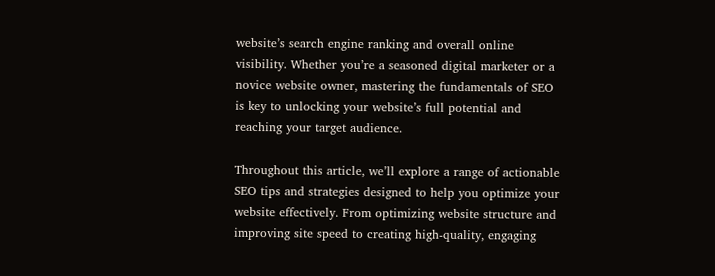website’s search engine ranking and overall online visibility. Whether you’re a seasoned digital marketer or a novice website owner, mastering the fundamentals of SEO is key to unlocking your website’s full potential and reaching your target audience.

Throughout this article, we’ll explore a range of actionable SEO tips and strategies designed to help you optimize your website effectively. From optimizing website structure and improving site speed to creating high-quality, engaging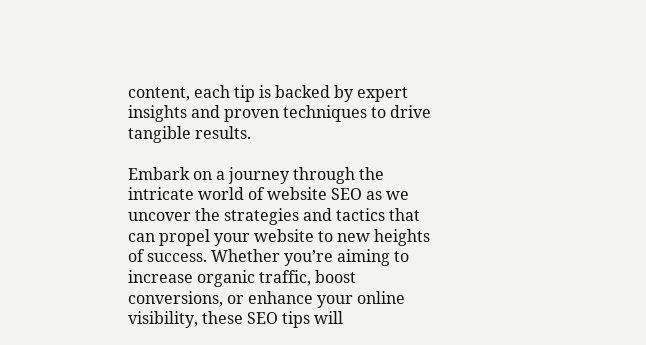content, each tip is backed by expert insights and proven techniques to drive tangible results.

Embark on a journey through the intricate world of website SEO as we uncover the strategies and tactics that can propel your website to new heights of success. Whether you’re aiming to increase organic traffic, boost conversions, or enhance your online visibility, these SEO tips will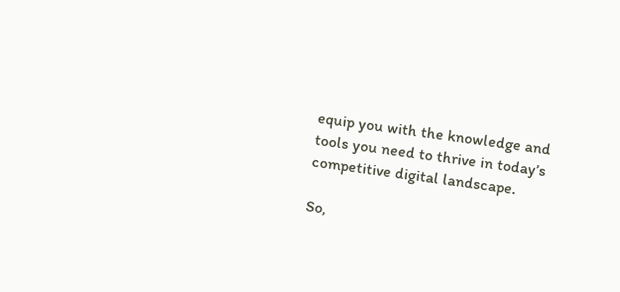equip you with the knowledge and tools you need to thrive in today’s competitive digital landscape.

So,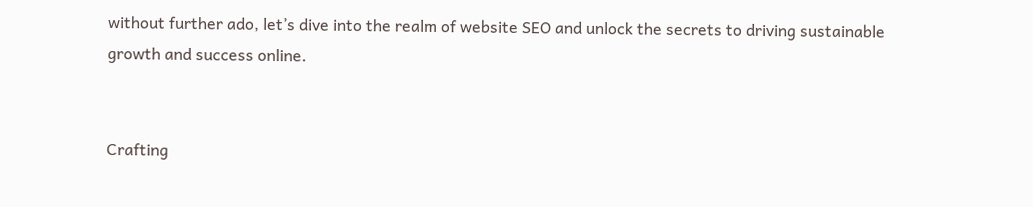without further ado, let’s dive into the realm of website SEO and unlock the secrets to driving sustainable growth and success online.


Crafting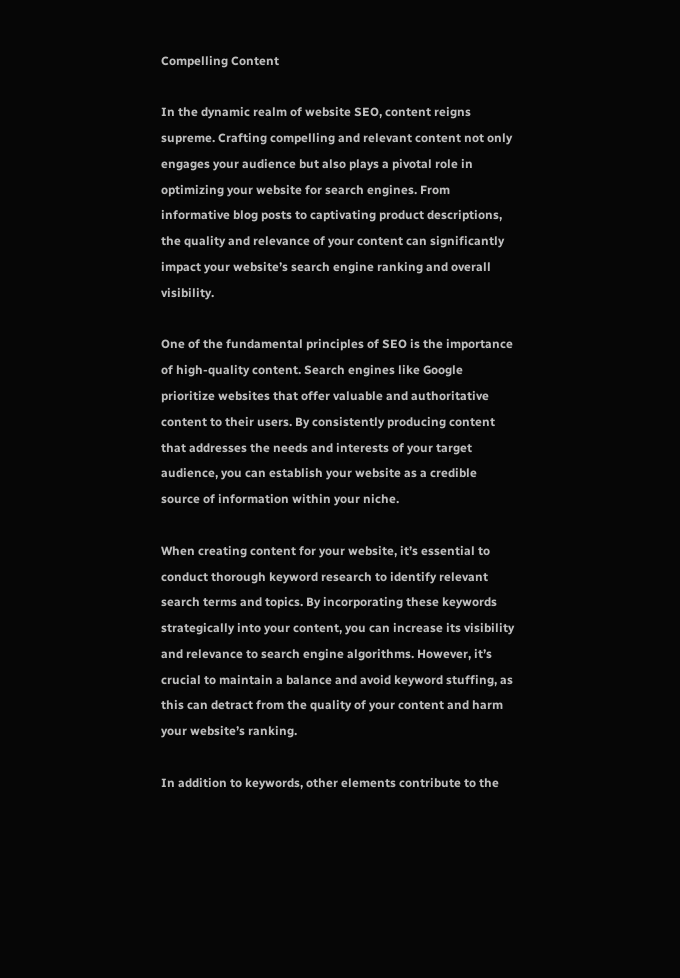Compelling Content

In the dynamic realm of website SEO, content reigns supreme. Crafting compelling and relevant content not only engages your audience but also plays a pivotal role in optimizing your website for search engines. From informative blog posts to captivating product descriptions, the quality and relevance of your content can significantly impact your website’s search engine ranking and overall visibility.

One of the fundamental principles of SEO is the importance of high-quality content. Search engines like Google prioritize websites that offer valuable and authoritative content to their users. By consistently producing content that addresses the needs and interests of your target audience, you can establish your website as a credible source of information within your niche.

When creating content for your website, it’s essential to conduct thorough keyword research to identify relevant search terms and topics. By incorporating these keywords strategically into your content, you can increase its visibility and relevance to search engine algorithms. However, it’s crucial to maintain a balance and avoid keyword stuffing, as this can detract from the quality of your content and harm your website’s ranking.

In addition to keywords, other elements contribute to the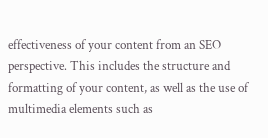effectiveness of your content from an SEO perspective. This includes the structure and formatting of your content, as well as the use of multimedia elements such as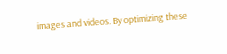images and videos. By optimizing these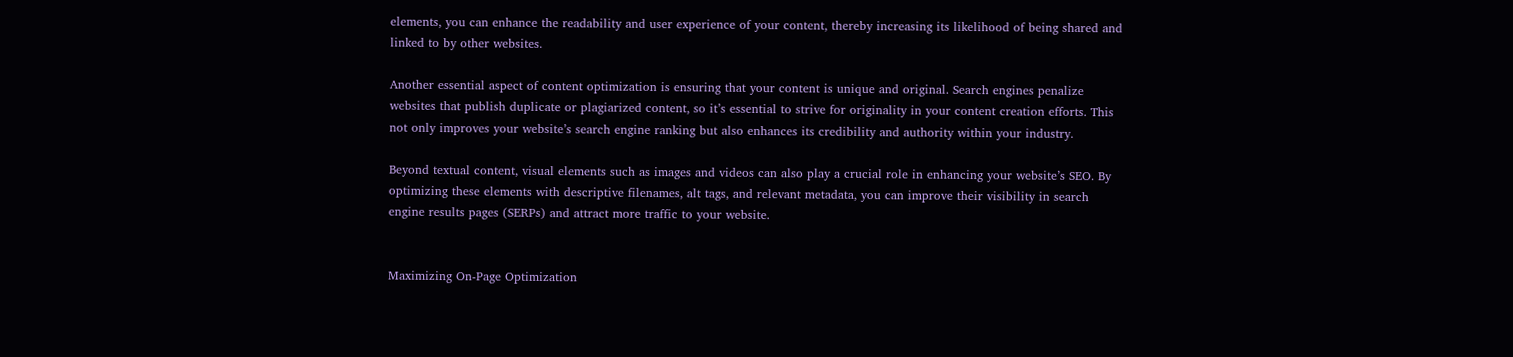elements, you can enhance the readability and user experience of your content, thereby increasing its likelihood of being shared and linked to by other websites.

Another essential aspect of content optimization is ensuring that your content is unique and original. Search engines penalize websites that publish duplicate or plagiarized content, so it’s essential to strive for originality in your content creation efforts. This not only improves your website’s search engine ranking but also enhances its credibility and authority within your industry.

Beyond textual content, visual elements such as images and videos can also play a crucial role in enhancing your website’s SEO. By optimizing these elements with descriptive filenames, alt tags, and relevant metadata, you can improve their visibility in search engine results pages (SERPs) and attract more traffic to your website.


Maximizing On-Page Optimization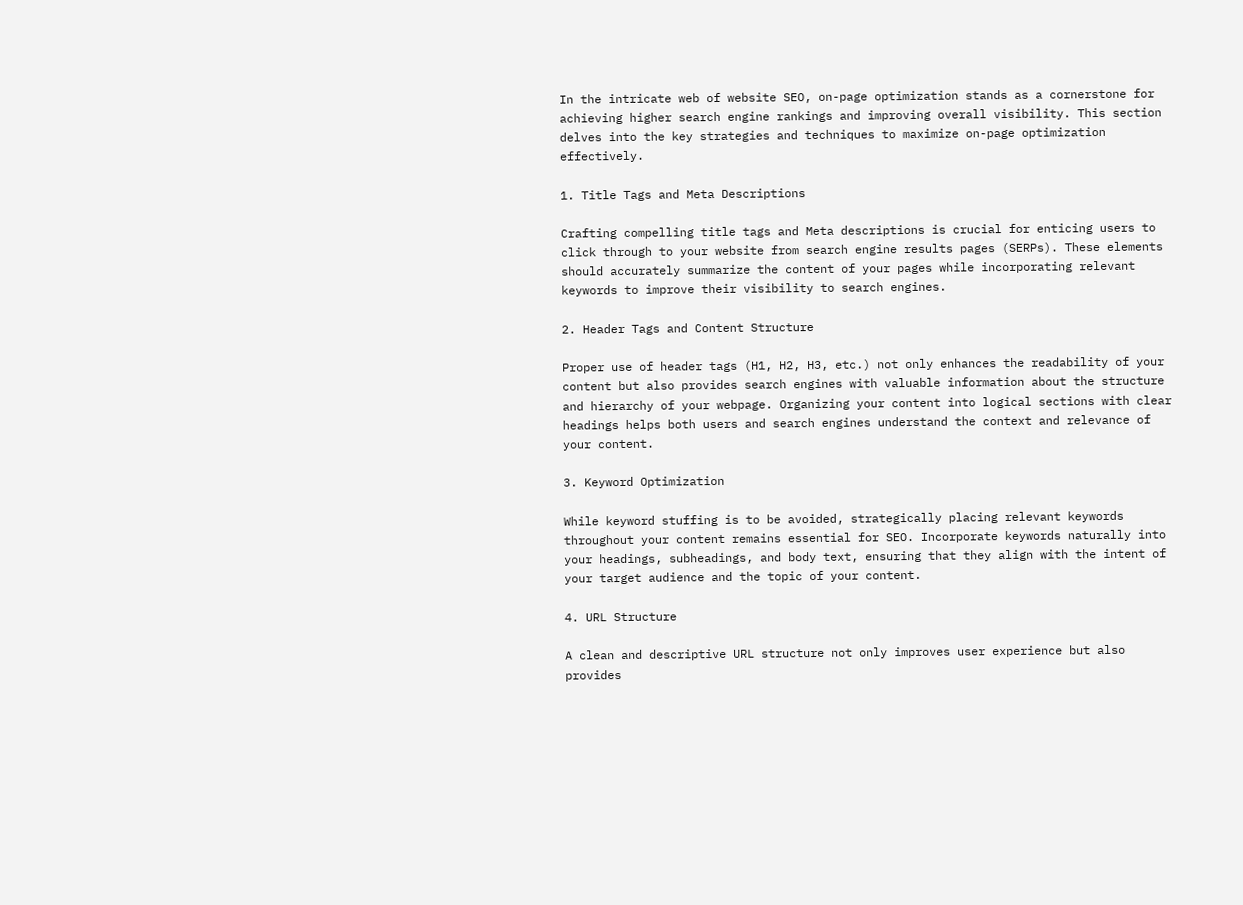In the intricate web of website SEO, on-page optimization stands as a cornerstone for achieving higher search engine rankings and improving overall visibility. This section delves into the key strategies and techniques to maximize on-page optimization effectively.

1. Title Tags and Meta Descriptions

Crafting compelling title tags and Meta descriptions is crucial for enticing users to click through to your website from search engine results pages (SERPs). These elements should accurately summarize the content of your pages while incorporating relevant keywords to improve their visibility to search engines.

2. Header Tags and Content Structure

Proper use of header tags (H1, H2, H3, etc.) not only enhances the readability of your content but also provides search engines with valuable information about the structure and hierarchy of your webpage. Organizing your content into logical sections with clear headings helps both users and search engines understand the context and relevance of your content.

3. Keyword Optimization

While keyword stuffing is to be avoided, strategically placing relevant keywords throughout your content remains essential for SEO. Incorporate keywords naturally into your headings, subheadings, and body text, ensuring that they align with the intent of your target audience and the topic of your content.

4. URL Structure

A clean and descriptive URL structure not only improves user experience but also provides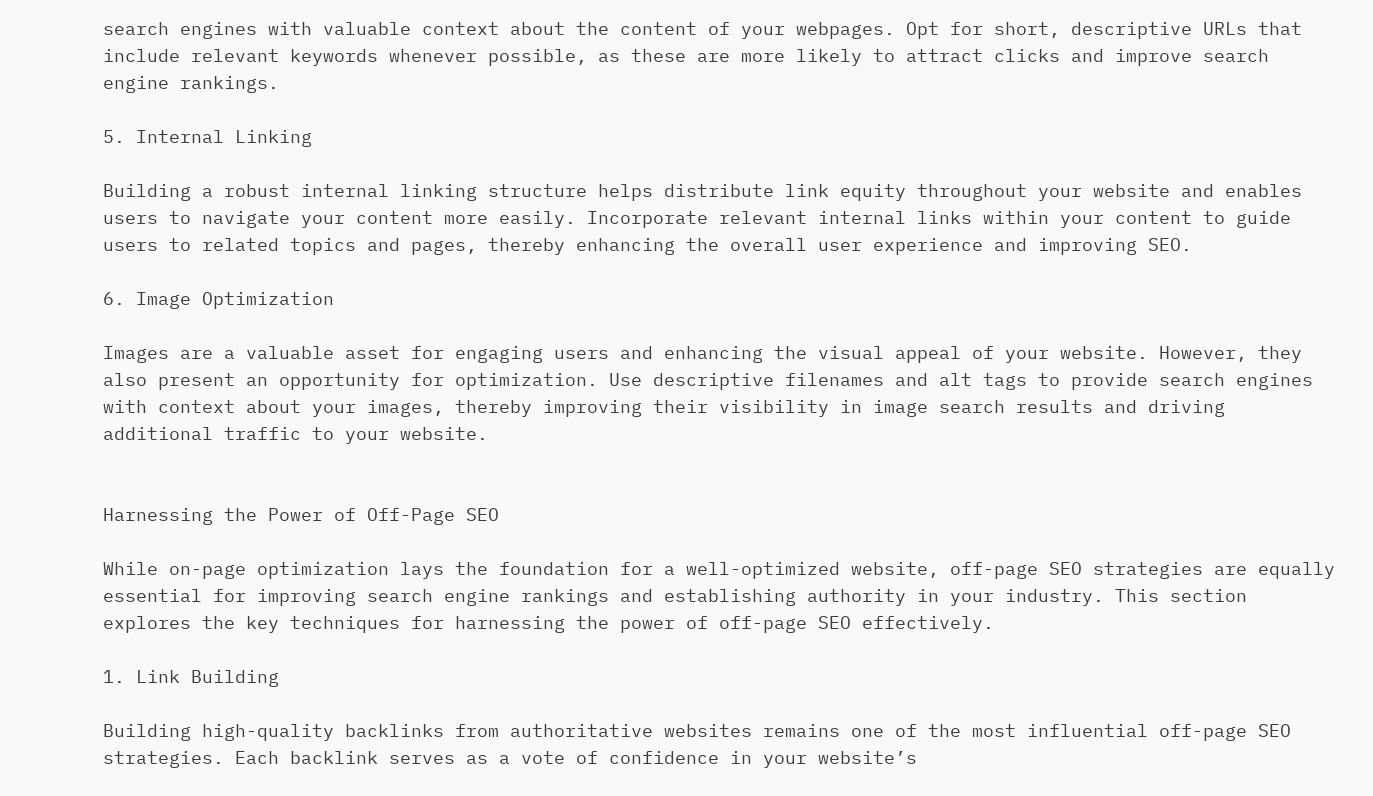search engines with valuable context about the content of your webpages. Opt for short, descriptive URLs that include relevant keywords whenever possible, as these are more likely to attract clicks and improve search engine rankings.

5. Internal Linking

Building a robust internal linking structure helps distribute link equity throughout your website and enables users to navigate your content more easily. Incorporate relevant internal links within your content to guide users to related topics and pages, thereby enhancing the overall user experience and improving SEO.

6. Image Optimization

Images are a valuable asset for engaging users and enhancing the visual appeal of your website. However, they also present an opportunity for optimization. Use descriptive filenames and alt tags to provide search engines with context about your images, thereby improving their visibility in image search results and driving additional traffic to your website.


Harnessing the Power of Off-Page SEO

While on-page optimization lays the foundation for a well-optimized website, off-page SEO strategies are equally essential for improving search engine rankings and establishing authority in your industry. This section explores the key techniques for harnessing the power of off-page SEO effectively.

1. Link Building

Building high-quality backlinks from authoritative websites remains one of the most influential off-page SEO strategies. Each backlink serves as a vote of confidence in your website’s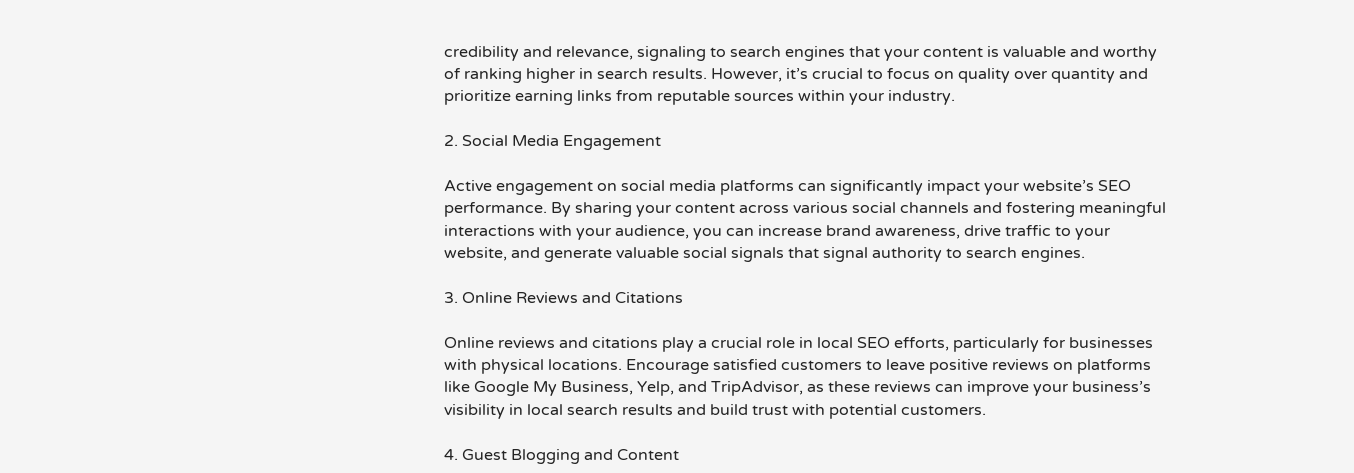credibility and relevance, signaling to search engines that your content is valuable and worthy of ranking higher in search results. However, it’s crucial to focus on quality over quantity and prioritize earning links from reputable sources within your industry.

2. Social Media Engagement

Active engagement on social media platforms can significantly impact your website’s SEO performance. By sharing your content across various social channels and fostering meaningful interactions with your audience, you can increase brand awareness, drive traffic to your website, and generate valuable social signals that signal authority to search engines.

3. Online Reviews and Citations

Online reviews and citations play a crucial role in local SEO efforts, particularly for businesses with physical locations. Encourage satisfied customers to leave positive reviews on platforms like Google My Business, Yelp, and TripAdvisor, as these reviews can improve your business’s visibility in local search results and build trust with potential customers.

4. Guest Blogging and Content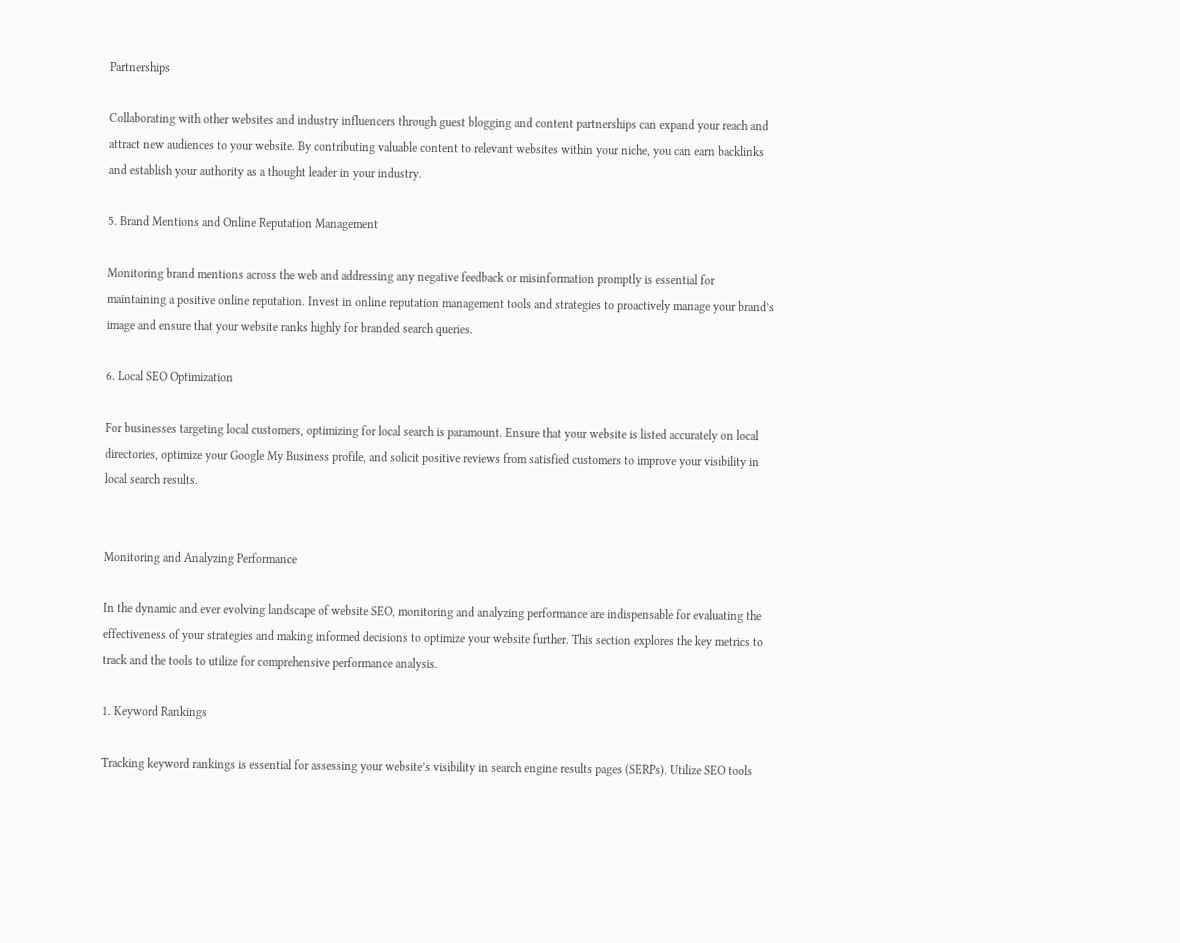Partnerships

Collaborating with other websites and industry influencers through guest blogging and content partnerships can expand your reach and attract new audiences to your website. By contributing valuable content to relevant websites within your niche, you can earn backlinks and establish your authority as a thought leader in your industry.

5. Brand Mentions and Online Reputation Management

Monitoring brand mentions across the web and addressing any negative feedback or misinformation promptly is essential for maintaining a positive online reputation. Invest in online reputation management tools and strategies to proactively manage your brand’s image and ensure that your website ranks highly for branded search queries.

6. Local SEO Optimization

For businesses targeting local customers, optimizing for local search is paramount. Ensure that your website is listed accurately on local directories, optimize your Google My Business profile, and solicit positive reviews from satisfied customers to improve your visibility in local search results.


Monitoring and Analyzing Performance

In the dynamic and ever evolving landscape of website SEO, monitoring and analyzing performance are indispensable for evaluating the effectiveness of your strategies and making informed decisions to optimize your website further. This section explores the key metrics to track and the tools to utilize for comprehensive performance analysis.

1. Keyword Rankings

Tracking keyword rankings is essential for assessing your website’s visibility in search engine results pages (SERPs). Utilize SEO tools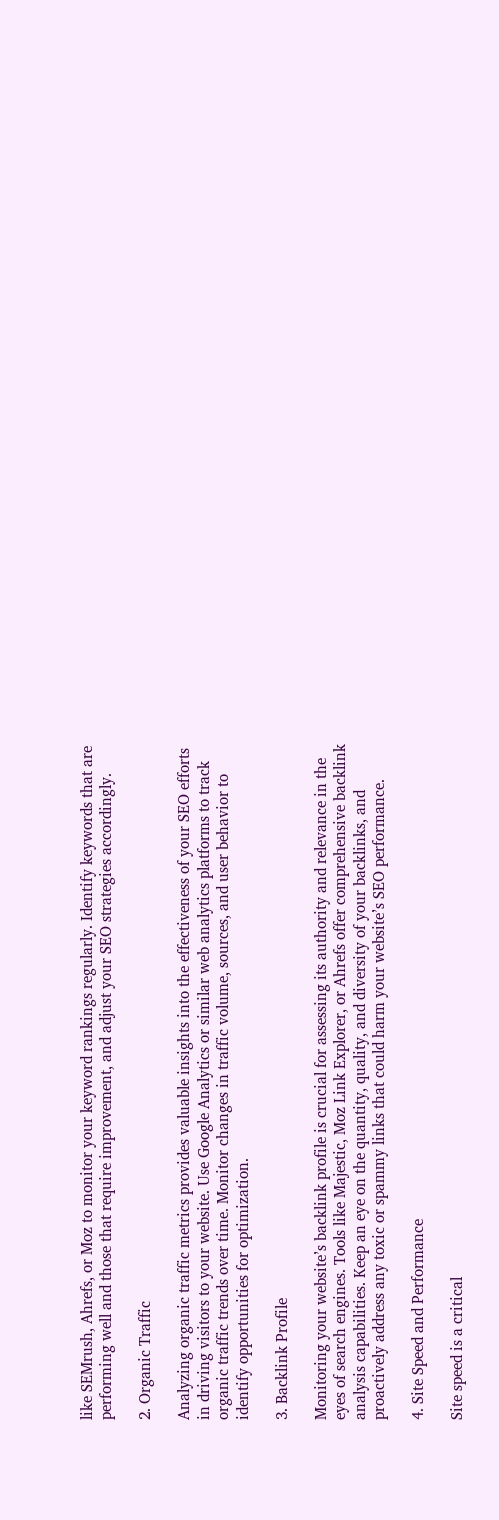like SEMrush, Ahrefs, or Moz to monitor your keyword rankings regularly. Identify keywords that are performing well and those that require improvement, and adjust your SEO strategies accordingly.

2. Organic Traffic

Analyzing organic traffic metrics provides valuable insights into the effectiveness of your SEO efforts in driving visitors to your website. Use Google Analytics or similar web analytics platforms to track organic traffic trends over time. Monitor changes in traffic volume, sources, and user behavior to identify opportunities for optimization.

3. Backlink Profile

Monitoring your website’s backlink profile is crucial for assessing its authority and relevance in the eyes of search engines. Tools like Majestic, Moz Link Explorer, or Ahrefs offer comprehensive backlink analysis capabilities. Keep an eye on the quantity, quality, and diversity of your backlinks, and proactively address any toxic or spammy links that could harm your website’s SEO performance.

4. Site Speed and Performance

Site speed is a critical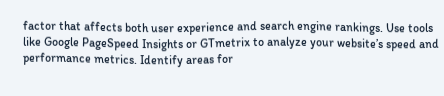factor that affects both user experience and search engine rankings. Use tools like Google PageSpeed Insights or GTmetrix to analyze your website’s speed and performance metrics. Identify areas for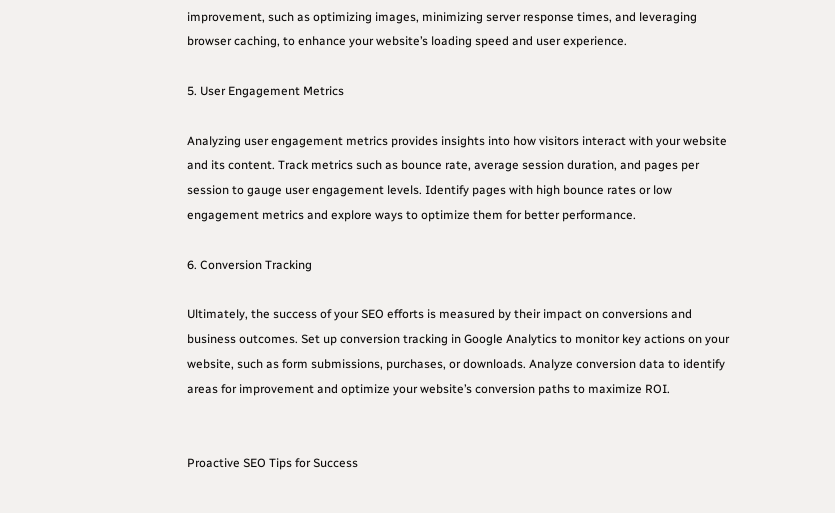improvement, such as optimizing images, minimizing server response times, and leveraging browser caching, to enhance your website’s loading speed and user experience.

5. User Engagement Metrics

Analyzing user engagement metrics provides insights into how visitors interact with your website and its content. Track metrics such as bounce rate, average session duration, and pages per session to gauge user engagement levels. Identify pages with high bounce rates or low engagement metrics and explore ways to optimize them for better performance.

6. Conversion Tracking

Ultimately, the success of your SEO efforts is measured by their impact on conversions and business outcomes. Set up conversion tracking in Google Analytics to monitor key actions on your website, such as form submissions, purchases, or downloads. Analyze conversion data to identify areas for improvement and optimize your website’s conversion paths to maximize ROI.


Proactive SEO Tips for Success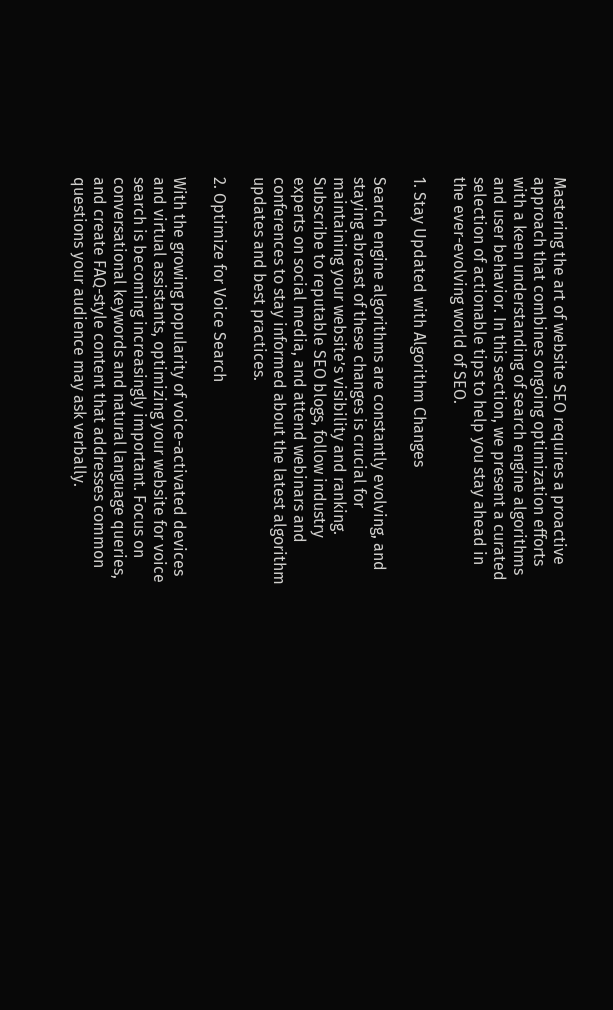Mastering the art of website SEO requires a proactive approach that combines ongoing optimization efforts with a keen understanding of search engine algorithms and user behavior. In this section, we present a curated selection of actionable tips to help you stay ahead in the ever-evolving world of SEO.

1. Stay Updated with Algorithm Changes

Search engine algorithms are constantly evolving, and staying abreast of these changes is crucial for maintaining your website’s visibility and ranking. Subscribe to reputable SEO blogs, follow industry experts on social media, and attend webinars and conferences to stay informed about the latest algorithm updates and best practices.

2. Optimize for Voice Search

With the growing popularity of voice-activated devices and virtual assistants, optimizing your website for voice search is becoming increasingly important. Focus on conversational keywords and natural language queries, and create FAQ-style content that addresses common questions your audience may ask verbally.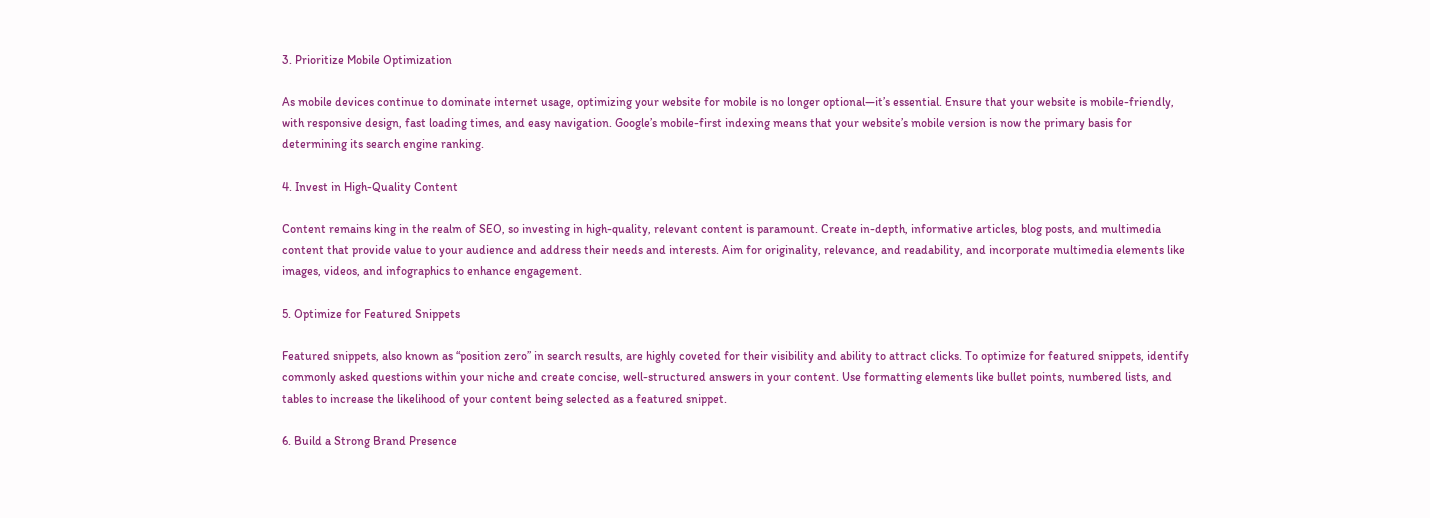3. Prioritize Mobile Optimization

As mobile devices continue to dominate internet usage, optimizing your website for mobile is no longer optional—it’s essential. Ensure that your website is mobile-friendly, with responsive design, fast loading times, and easy navigation. Google’s mobile-first indexing means that your website’s mobile version is now the primary basis for determining its search engine ranking.

4. Invest in High-Quality Content

Content remains king in the realm of SEO, so investing in high-quality, relevant content is paramount. Create in-depth, informative articles, blog posts, and multimedia content that provide value to your audience and address their needs and interests. Aim for originality, relevance, and readability, and incorporate multimedia elements like images, videos, and infographics to enhance engagement.

5. Optimize for Featured Snippets

Featured snippets, also known as “position zero” in search results, are highly coveted for their visibility and ability to attract clicks. To optimize for featured snippets, identify commonly asked questions within your niche and create concise, well-structured answers in your content. Use formatting elements like bullet points, numbered lists, and tables to increase the likelihood of your content being selected as a featured snippet.

6. Build a Strong Brand Presence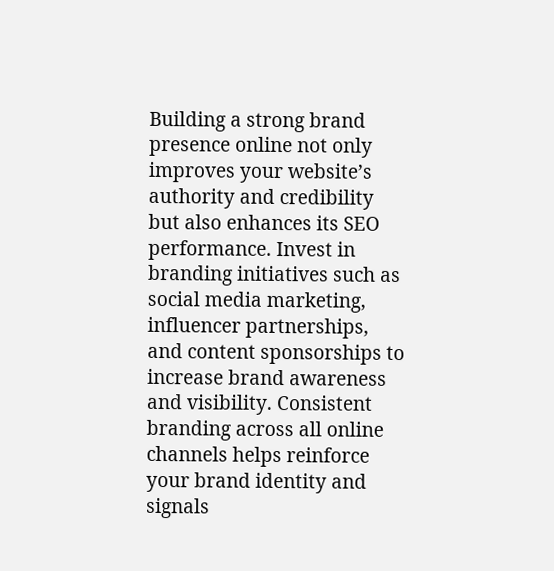Building a strong brand presence online not only improves your website’s authority and credibility but also enhances its SEO performance. Invest in branding initiatives such as social media marketing, influencer partnerships, and content sponsorships to increase brand awareness and visibility. Consistent branding across all online channels helps reinforce your brand identity and signals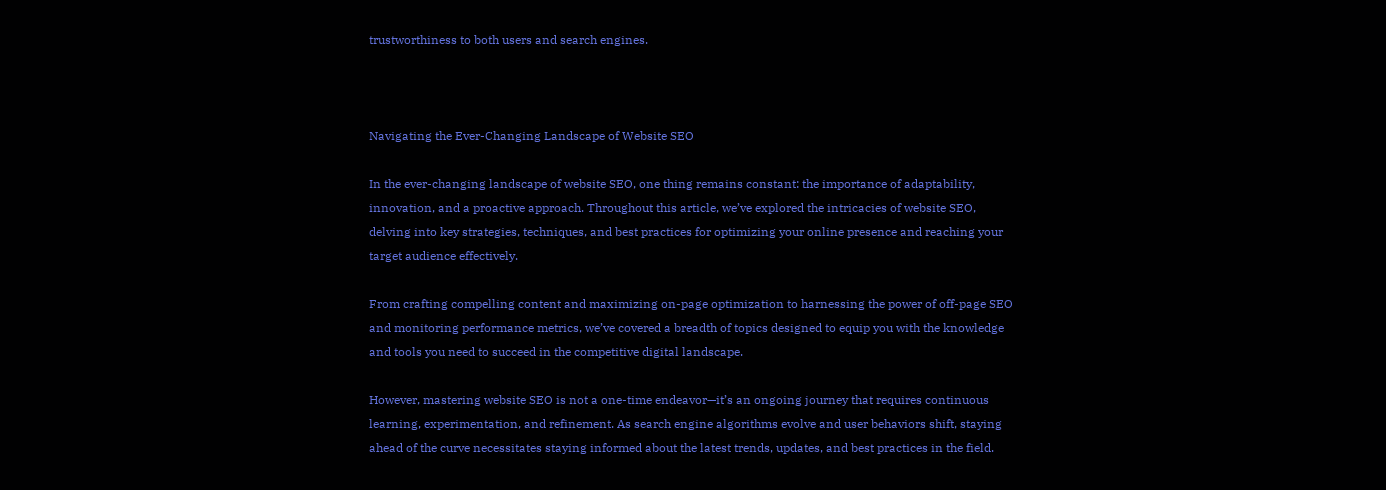trustworthiness to both users and search engines.



Navigating the Ever-Changing Landscape of Website SEO

In the ever-changing landscape of website SEO, one thing remains constant: the importance of adaptability, innovation, and a proactive approach. Throughout this article, we’ve explored the intricacies of website SEO, delving into key strategies, techniques, and best practices for optimizing your online presence and reaching your target audience effectively.

From crafting compelling content and maximizing on-page optimization to harnessing the power of off-page SEO and monitoring performance metrics, we’ve covered a breadth of topics designed to equip you with the knowledge and tools you need to succeed in the competitive digital landscape.

However, mastering website SEO is not a one-time endeavor—it’s an ongoing journey that requires continuous learning, experimentation, and refinement. As search engine algorithms evolve and user behaviors shift, staying ahead of the curve necessitates staying informed about the latest trends, updates, and best practices in the field.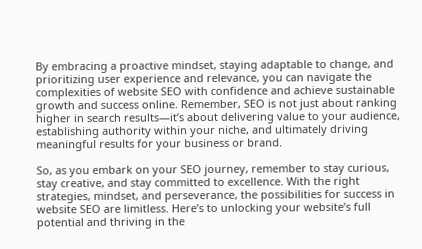By embracing a proactive mindset, staying adaptable to change, and prioritizing user experience and relevance, you can navigate the complexities of website SEO with confidence and achieve sustainable growth and success online. Remember, SEO is not just about ranking higher in search results—it’s about delivering value to your audience, establishing authority within your niche, and ultimately driving meaningful results for your business or brand.

So, as you embark on your SEO journey, remember to stay curious, stay creative, and stay committed to excellence. With the right strategies, mindset, and perseverance, the possibilities for success in website SEO are limitless. Here’s to unlocking your website’s full potential and thriving in the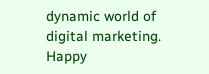dynamic world of digital marketing. Happy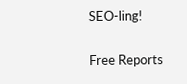SEO-ling!

Free Reports